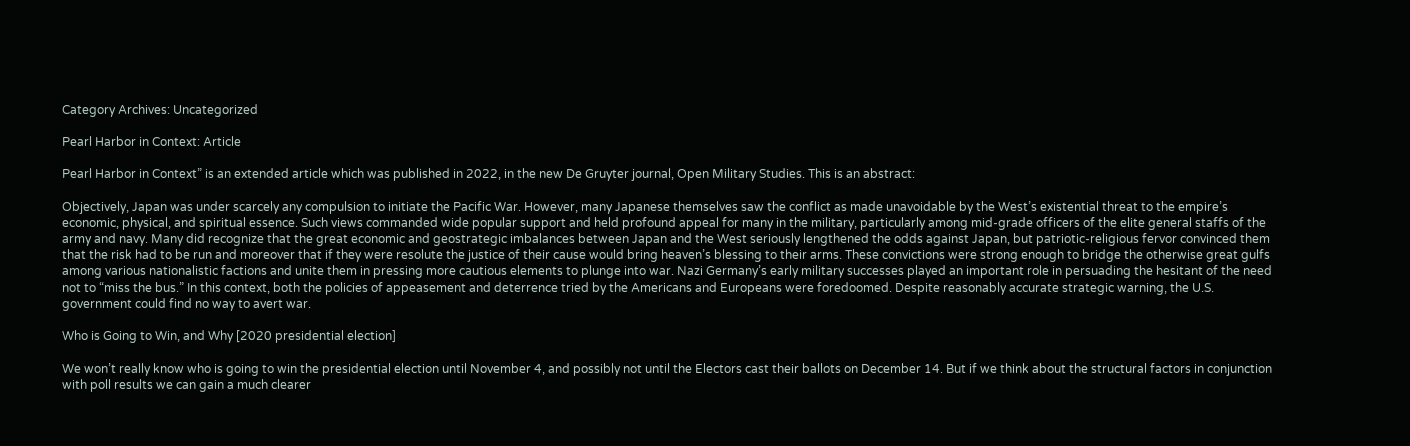Category Archives: Uncategorized

Pearl Harbor in Context: Article

Pearl Harbor in Context” is an extended article which was published in 2022, in the new De Gruyter journal, Open Military Studies. This is an abstract:

Objectively, Japan was under scarcely any compulsion to initiate the Pacific War. However, many Japanese themselves saw the conflict as made unavoidable by the West’s existential threat to the empire’s economic, physical, and spiritual essence. Such views commanded wide popular support and held profound appeal for many in the military, particularly among mid-grade officers of the elite general staffs of the army and navy. Many did recognize that the great economic and geostrategic imbalances between Japan and the West seriously lengthened the odds against Japan, but patriotic-religious fervor convinced them that the risk had to be run and moreover that if they were resolute the justice of their cause would bring heaven’s blessing to their arms. These convictions were strong enough to bridge the otherwise great gulfs among various nationalistic factions and unite them in pressing more cautious elements to plunge into war. Nazi Germany’s early military successes played an important role in persuading the hesitant of the need not to “miss the bus.” In this context, both the policies of appeasement and deterrence tried by the Americans and Europeans were foredoomed. Despite reasonably accurate strategic warning, the U.S. government could find no way to avert war.

Who is Going to Win, and Why [2020 presidential election]

We won’t really know who is going to win the presidential election until November 4, and possibly not until the Electors cast their ballots on December 14. But if we think about the structural factors in conjunction with poll results we can gain a much clearer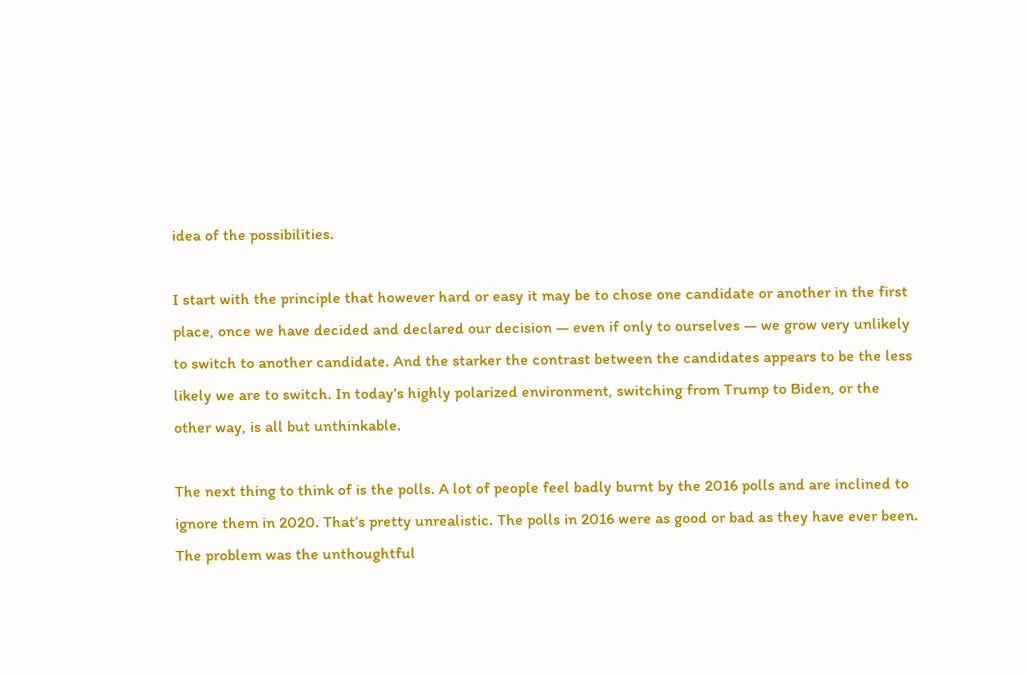idea of the possibilities.

I start with the principle that however hard or easy it may be to chose one candidate or another in the first place, once we have decided and declared our decision — even if only to ourselves — we grow very unlikely to switch to another candidate. And the starker the contrast between the candidates appears to be the less likely we are to switch. In today’s highly polarized environment, switching from Trump to Biden, or the other way, is all but unthinkable.

The next thing to think of is the polls. A lot of people feel badly burnt by the 2016 polls and are inclined to ignore them in 2020. That’s pretty unrealistic. The polls in 2016 were as good or bad as they have ever been. The problem was the unthoughtful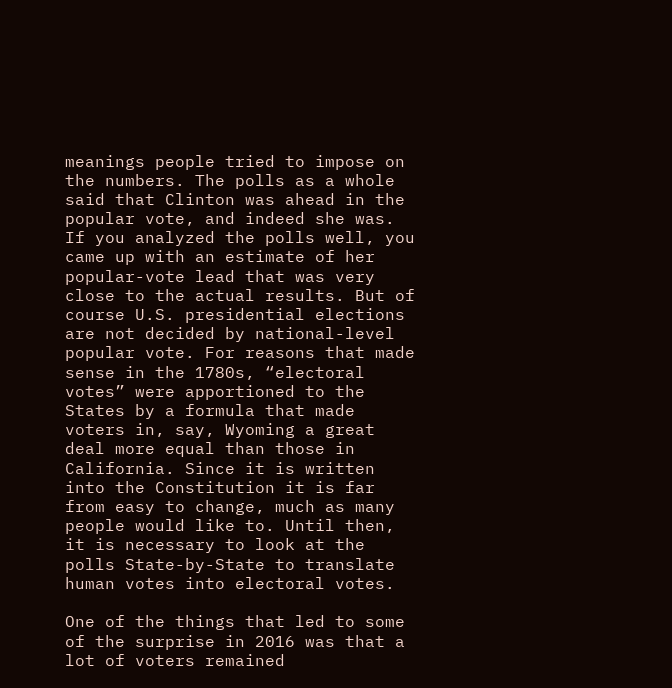meanings people tried to impose on the numbers. The polls as a whole said that Clinton was ahead in the popular vote, and indeed she was. If you analyzed the polls well, you came up with an estimate of her popular-vote lead that was very close to the actual results. But of course U.S. presidential elections are not decided by national-level popular vote. For reasons that made sense in the 1780s, “electoral votes” were apportioned to the States by a formula that made voters in, say, Wyoming a great deal more equal than those in California. Since it is written into the Constitution it is far from easy to change, much as many people would like to. Until then, it is necessary to look at the polls State-by-State to translate human votes into electoral votes.

One of the things that led to some of the surprise in 2016 was that a lot of voters remained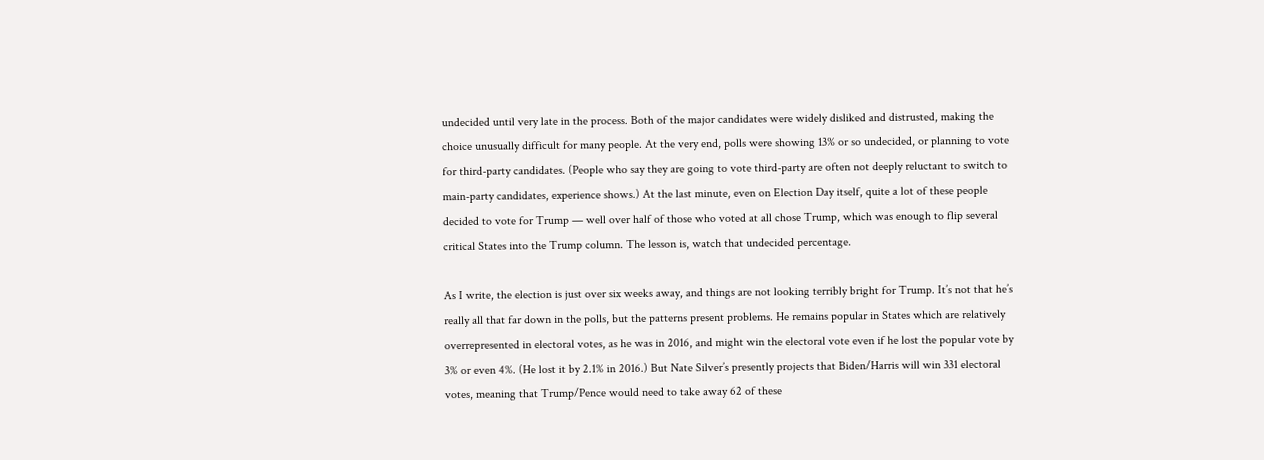undecided until very late in the process. Both of the major candidates were widely disliked and distrusted, making the choice unusually difficult for many people. At the very end, polls were showing 13% or so undecided, or planning to vote for third-party candidates. (People who say they are going to vote third-party are often not deeply reluctant to switch to main-party candidates, experience shows.) At the last minute, even on Election Day itself, quite a lot of these people decided to vote for Trump — well over half of those who voted at all chose Trump, which was enough to flip several critical States into the Trump column. The lesson is, watch that undecided percentage.

As I write, the election is just over six weeks away, and things are not looking terribly bright for Trump. It’s not that he’s really all that far down in the polls, but the patterns present problems. He remains popular in States which are relatively overrepresented in electoral votes, as he was in 2016, and might win the electoral vote even if he lost the popular vote by 3% or even 4%. (He lost it by 2.1% in 2016.) But Nate Silver’s presently projects that Biden/Harris will win 331 electoral votes, meaning that Trump/Pence would need to take away 62 of these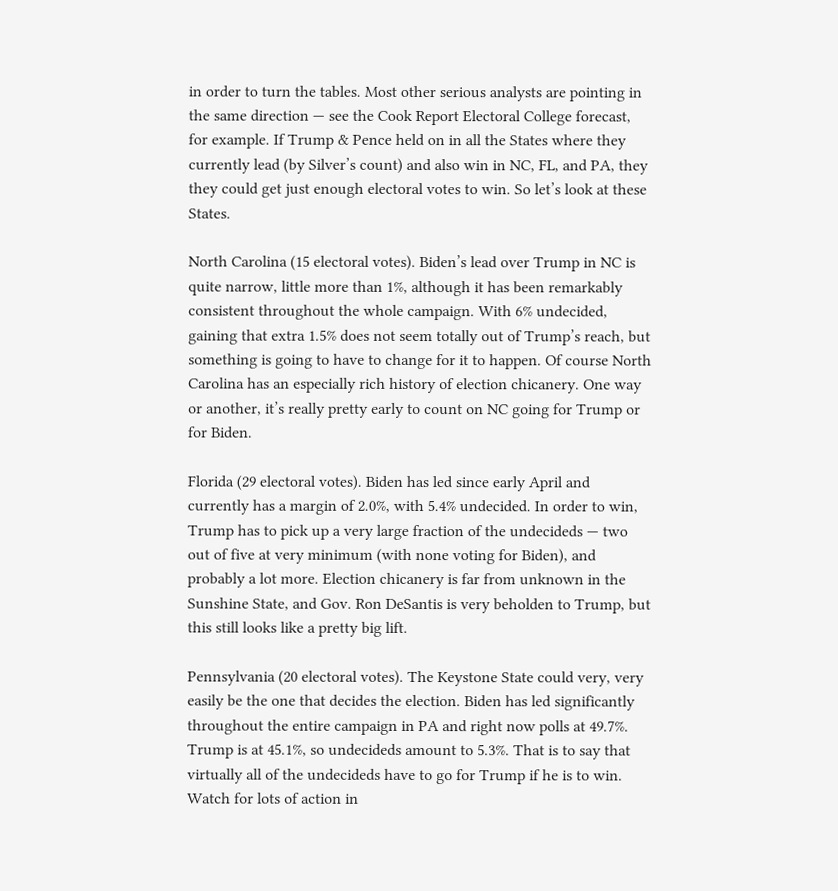in order to turn the tables. Most other serious analysts are pointing in the same direction — see the Cook Report Electoral College forecast, for example. If Trump & Pence held on in all the States where they currently lead (by Silver’s count) and also win in NC, FL, and PA, they they could get just enough electoral votes to win. So let’s look at these States.

North Carolina (15 electoral votes). Biden’s lead over Trump in NC is quite narrow, little more than 1%, although it has been remarkably consistent throughout the whole campaign. With 6% undecided, gaining that extra 1.5% does not seem totally out of Trump’s reach, but something is going to have to change for it to happen. Of course North Carolina has an especially rich history of election chicanery. One way or another, it’s really pretty early to count on NC going for Trump or for Biden.

Florida (29 electoral votes). Biden has led since early April and currently has a margin of 2.0%, with 5.4% undecided. In order to win, Trump has to pick up a very large fraction of the undecideds — two out of five at very minimum (with none voting for Biden), and probably a lot more. Election chicanery is far from unknown in the Sunshine State, and Gov. Ron DeSantis is very beholden to Trump, but this still looks like a pretty big lift.

Pennsylvania (20 electoral votes). The Keystone State could very, very easily be the one that decides the election. Biden has led significantly throughout the entire campaign in PA and right now polls at 49.7%. Trump is at 45.1%, so undecideds amount to 5.3%. That is to say that virtually all of the undecideds have to go for Trump if he is to win. Watch for lots of action in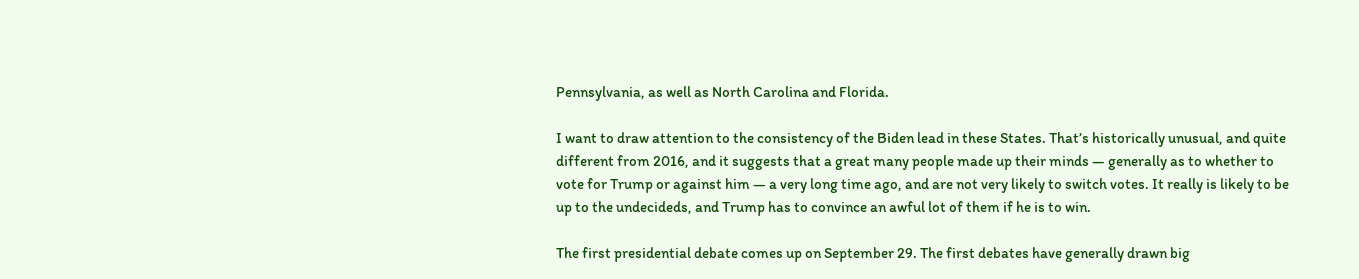Pennsylvania, as well as North Carolina and Florida.

I want to draw attention to the consistency of the Biden lead in these States. That’s historically unusual, and quite different from 2016, and it suggests that a great many people made up their minds — generally as to whether to vote for Trump or against him — a very long time ago, and are not very likely to switch votes. It really is likely to be up to the undecideds, and Trump has to convince an awful lot of them if he is to win.

The first presidential debate comes up on September 29. The first debates have generally drawn big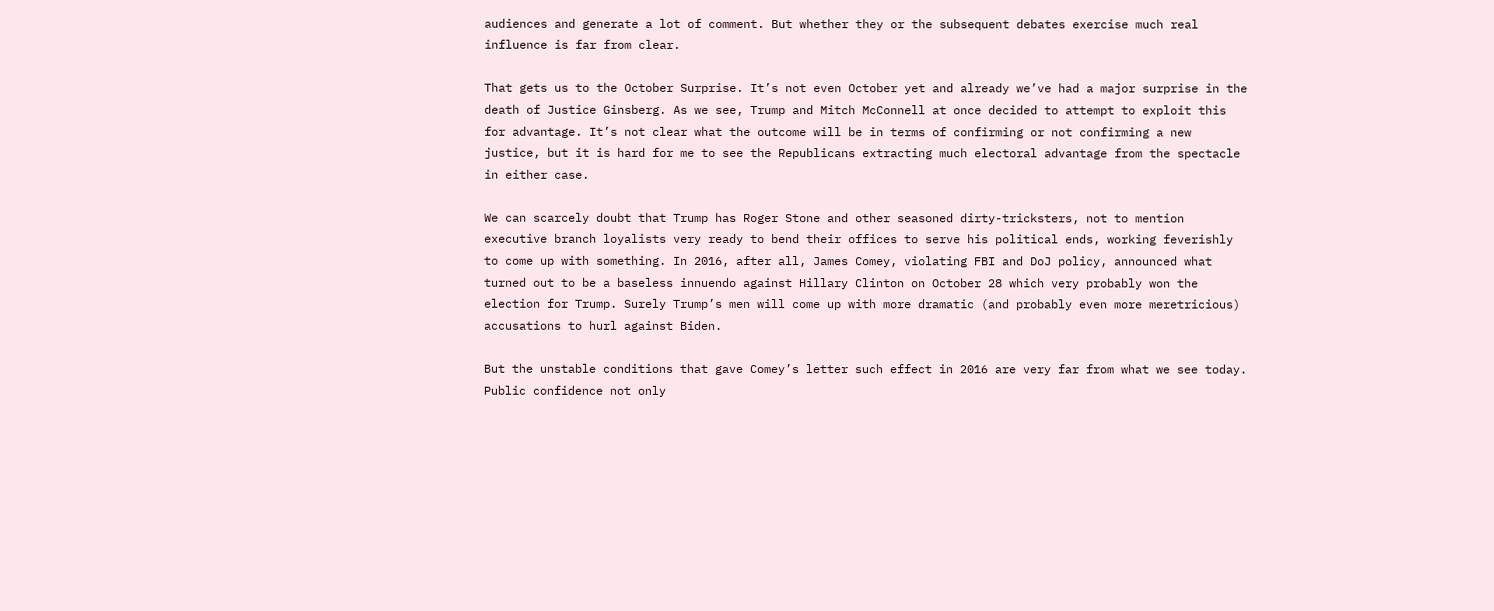audiences and generate a lot of comment. But whether they or the subsequent debates exercise much real influence is far from clear.

That gets us to the October Surprise. It’s not even October yet and already we’ve had a major surprise in the death of Justice Ginsberg. As we see, Trump and Mitch McConnell at once decided to attempt to exploit this for advantage. It’s not clear what the outcome will be in terms of confirming or not confirming a new justice, but it is hard for me to see the Republicans extracting much electoral advantage from the spectacle in either case.

We can scarcely doubt that Trump has Roger Stone and other seasoned dirty-tricksters, not to mention executive branch loyalists very ready to bend their offices to serve his political ends, working feverishly to come up with something. In 2016, after all, James Comey, violating FBI and DoJ policy, announced what turned out to be a baseless innuendo against Hillary Clinton on October 28 which very probably won the election for Trump. Surely Trump’s men will come up with more dramatic (and probably even more meretricious) accusations to hurl against Biden.

But the unstable conditions that gave Comey’s letter such effect in 2016 are very far from what we see today. Public confidence not only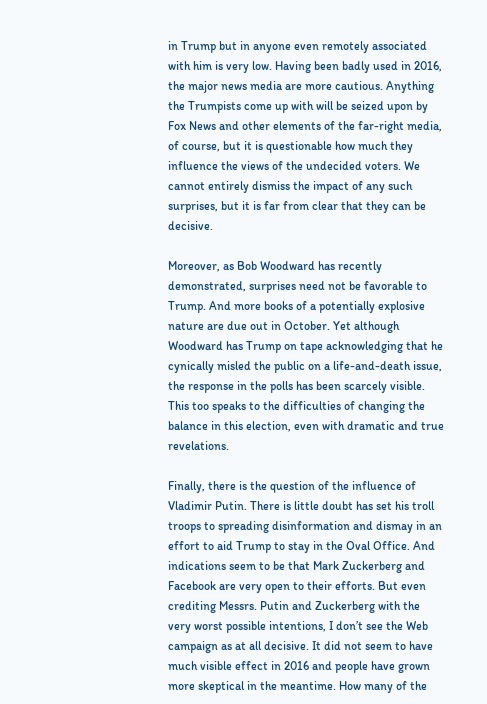in Trump but in anyone even remotely associated with him is very low. Having been badly used in 2016, the major news media are more cautious. Anything the Trumpists come up with will be seized upon by Fox News and other elements of the far-right media, of course, but it is questionable how much they influence the views of the undecided voters. We cannot entirely dismiss the impact of any such surprises, but it is far from clear that they can be decisive.

Moreover, as Bob Woodward has recently demonstrated, surprises need not be favorable to Trump. And more books of a potentially explosive nature are due out in October. Yet although Woodward has Trump on tape acknowledging that he cynically misled the public on a life-and-death issue, the response in the polls has been scarcely visible. This too speaks to the difficulties of changing the balance in this election, even with dramatic and true revelations.

Finally, there is the question of the influence of Vladimir Putin. There is little doubt has set his troll troops to spreading disinformation and dismay in an effort to aid Trump to stay in the Oval Office. And indications seem to be that Mark Zuckerberg and Facebook are very open to their efforts. But even crediting Messrs. Putin and Zuckerberg with the very worst possible intentions, I don’t see the Web campaign as at all decisive. It did not seem to have much visible effect in 2016 and people have grown more skeptical in the meantime. How many of the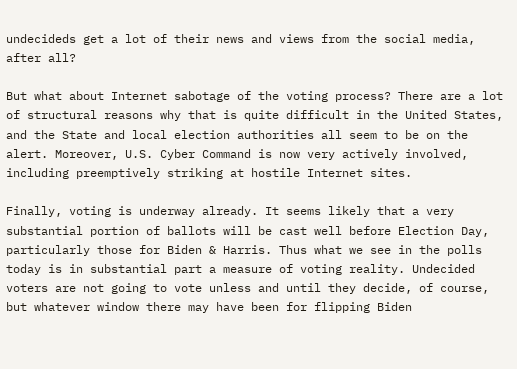undecideds get a lot of their news and views from the social media, after all?

But what about Internet sabotage of the voting process? There are a lot of structural reasons why that is quite difficult in the United States, and the State and local election authorities all seem to be on the alert. Moreover, U.S. Cyber Command is now very actively involved, including preemptively striking at hostile Internet sites.

Finally, voting is underway already. It seems likely that a very substantial portion of ballots will be cast well before Election Day, particularly those for Biden & Harris. Thus what we see in the polls today is in substantial part a measure of voting reality. Undecided voters are not going to vote unless and until they decide, of course, but whatever window there may have been for flipping Biden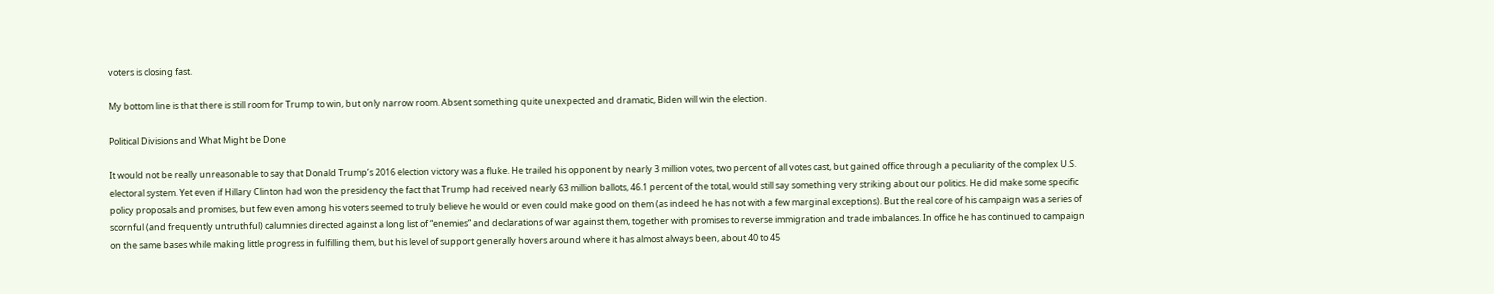voters is closing fast.

My bottom line is that there is still room for Trump to win, but only narrow room. Absent something quite unexpected and dramatic, Biden will win the election.

Political Divisions and What Might be Done

It would not be really unreasonable to say that Donald Trump’s 2016 election victory was a fluke. He trailed his opponent by nearly 3 million votes, two percent of all votes cast, but gained office through a peculiarity of the complex U.S. electoral system. Yet even if Hillary Clinton had won the presidency the fact that Trump had received nearly 63 million ballots, 46.1 percent of the total, would still say something very striking about our politics. He did make some specific policy proposals and promises, but few even among his voters seemed to truly believe he would or even could make good on them (as indeed he has not with a few marginal exceptions). But the real core of his campaign was a series of scornful (and frequently untruthful) calumnies directed against a long list of “enemies” and declarations of war against them, together with promises to reverse immigration and trade imbalances. In office he has continued to campaign on the same bases while making little progress in fulfilling them, but his level of support generally hovers around where it has almost always been, about 40 to 45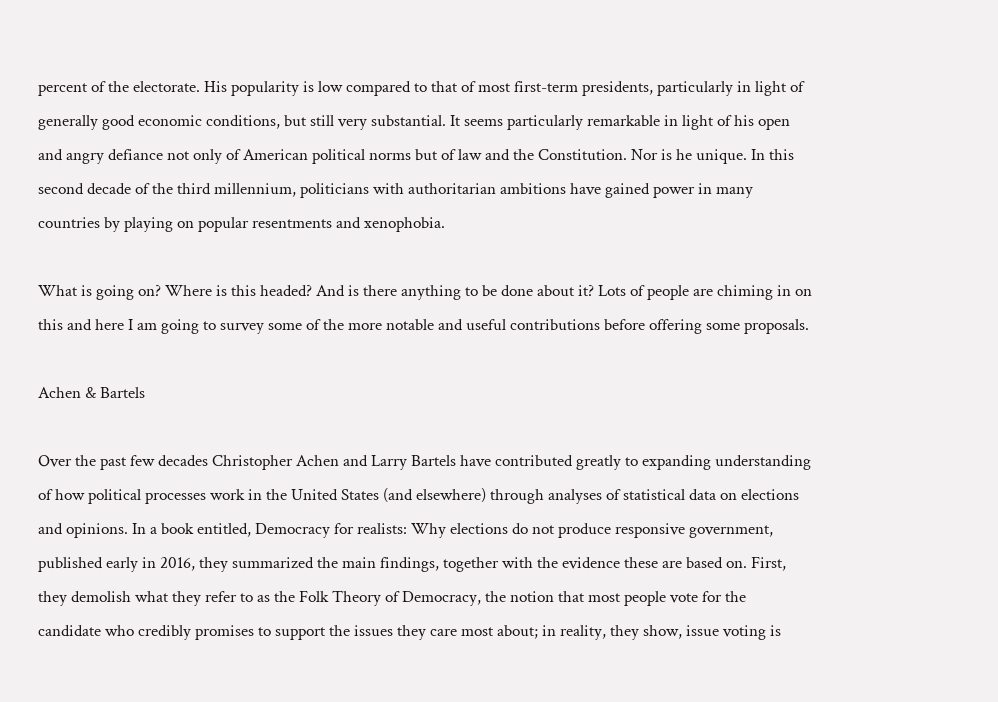percent of the electorate. His popularity is low compared to that of most first-term presidents, particularly in light of generally good economic conditions, but still very substantial. It seems particularly remarkable in light of his open and angry defiance not only of American political norms but of law and the Constitution. Nor is he unique. In this second decade of the third millennium, politicians with authoritarian ambitions have gained power in many countries by playing on popular resentments and xenophobia.

What is going on? Where is this headed? And is there anything to be done about it? Lots of people are chiming in on this and here I am going to survey some of the more notable and useful contributions before offering some proposals.

Achen & Bartels

Over the past few decades Christopher Achen and Larry Bartels have contributed greatly to expanding understanding of how political processes work in the United States (and elsewhere) through analyses of statistical data on elections and opinions. In a book entitled, Democracy for realists: Why elections do not produce responsive government, published early in 2016, they summarized the main findings, together with the evidence these are based on. First, they demolish what they refer to as the Folk Theory of Democracy, the notion that most people vote for the candidate who credibly promises to support the issues they care most about; in reality, they show, issue voting is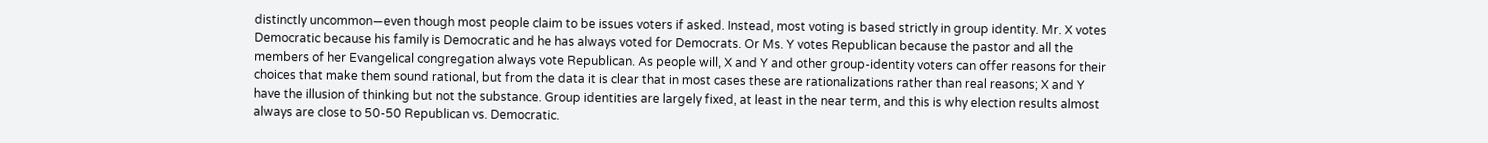distinctly uncommon—even though most people claim to be issues voters if asked. Instead, most voting is based strictly in group identity. Mr. X votes Democratic because his family is Democratic and he has always voted for Democrats. Or Ms. Y votes Republican because the pastor and all the members of her Evangelical congregation always vote Republican. As people will, X and Y and other group-identity voters can offer reasons for their choices that make them sound rational, but from the data it is clear that in most cases these are rationalizations rather than real reasons; X and Y have the illusion of thinking but not the substance. Group identities are largely fixed, at least in the near term, and this is why election results almost always are close to 50-50 Republican vs. Democratic.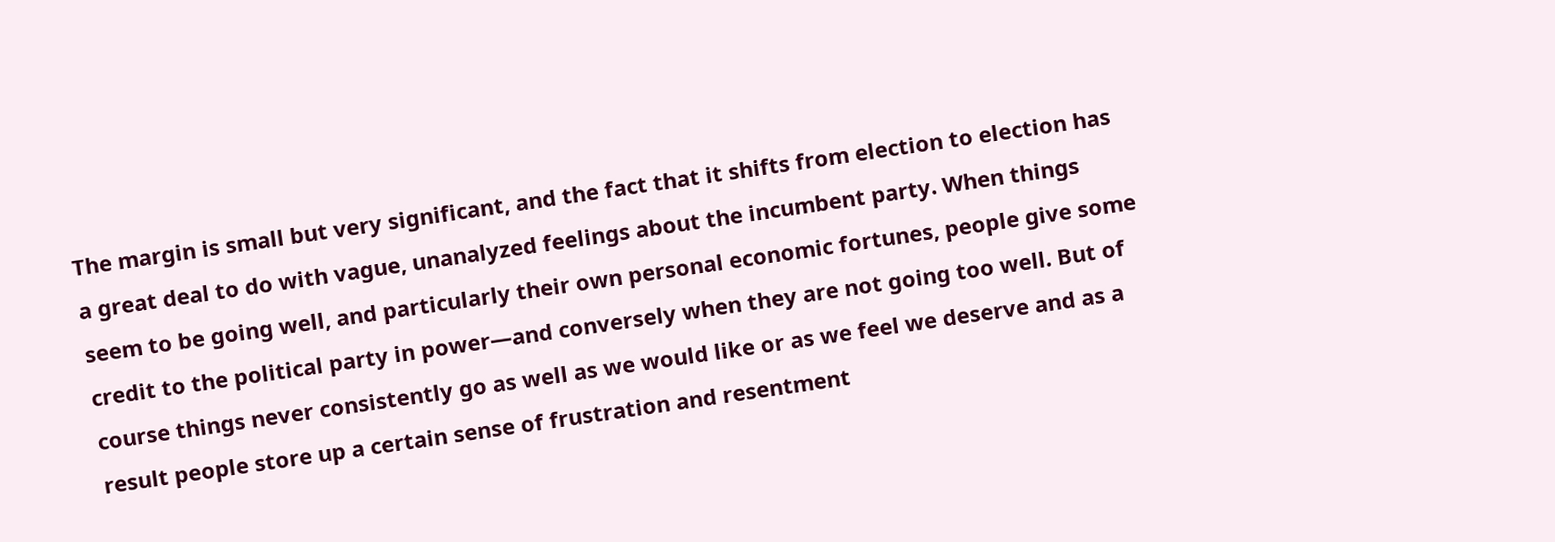The margin is small but very significant, and the fact that it shifts from election to election has a great deal to do with vague, unanalyzed feelings about the incumbent party. When things seem to be going well, and particularly their own personal economic fortunes, people give some credit to the political party in power—and conversely when they are not going too well. But of course things never consistently go as well as we would like or as we feel we deserve and as a result people store up a certain sense of frustration and resentment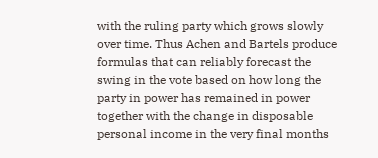with the ruling party which grows slowly over time. Thus Achen and Bartels produce formulas that can reliably forecast the swing in the vote based on how long the party in power has remained in power together with the change in disposable personal income in the very final months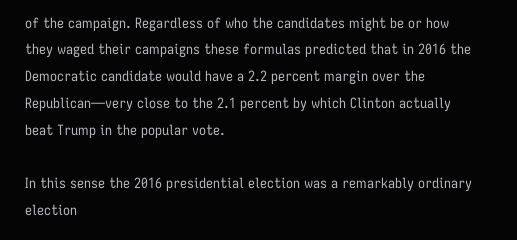of the campaign. Regardless of who the candidates might be or how they waged their campaigns these formulas predicted that in 2016 the Democratic candidate would have a 2.2 percent margin over the Republican—very close to the 2.1 percent by which Clinton actually beat Trump in the popular vote.

In this sense the 2016 presidential election was a remarkably ordinary election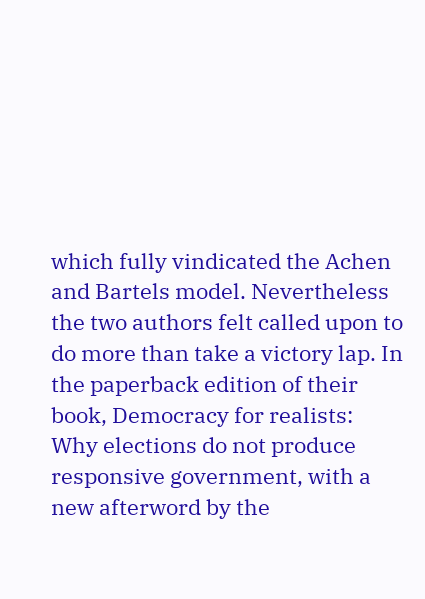which fully vindicated the Achen and Bartels model. Nevertheless the two authors felt called upon to do more than take a victory lap. In the paperback edition of their book, Democracy for realists: Why elections do not produce responsive government, with a new afterword by the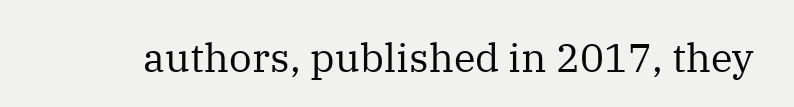authors, published in 2017, they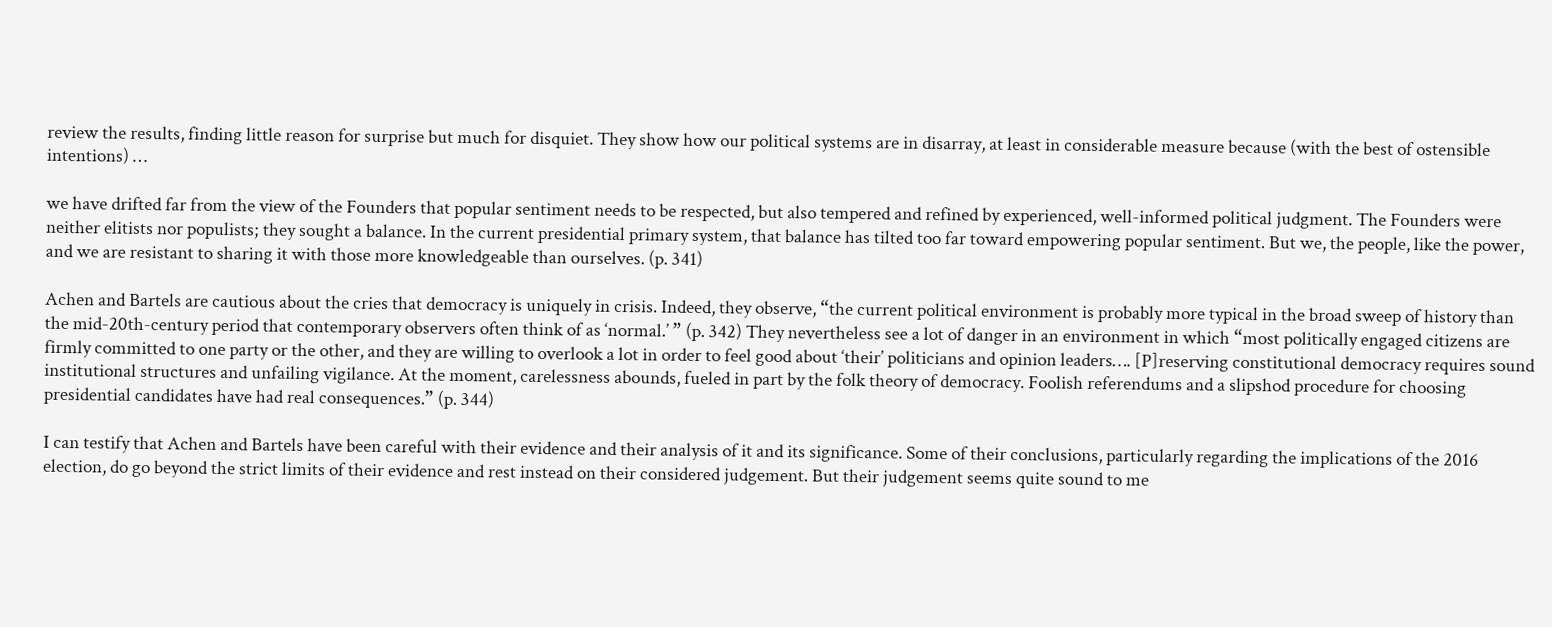review the results, finding little reason for surprise but much for disquiet. They show how our political systems are in disarray, at least in considerable measure because (with the best of ostensible intentions) …

we have drifted far from the view of the Founders that popular sentiment needs to be respected, but also tempered and refined by experienced, well-informed political judgment. The Founders were neither elitists nor populists; they sought a balance. In the current presidential primary system, that balance has tilted too far toward empowering popular sentiment. But we, the people, like the power, and we are resistant to sharing it with those more knowledgeable than ourselves. (p. 341)

Achen and Bartels are cautious about the cries that democracy is uniquely in crisis. Indeed, they observe, “the current political environment is probably more typical in the broad sweep of history than the mid-20th-century period that contemporary observers often think of as ‘normal.’ ” (p. 342) They nevertheless see a lot of danger in an environment in which “most politically engaged citizens are firmly committed to one party or the other, and they are willing to overlook a lot in order to feel good about ‘their’ politicians and opinion leaders…. [P]reserving constitutional democracy requires sound institutional structures and unfailing vigilance. At the moment, carelessness abounds, fueled in part by the folk theory of democracy. Foolish referendums and a slipshod procedure for choosing presidential candidates have had real consequences.” (p. 344)

I can testify that Achen and Bartels have been careful with their evidence and their analysis of it and its significance. Some of their conclusions, particularly regarding the implications of the 2016 election, do go beyond the strict limits of their evidence and rest instead on their considered judgement. But their judgement seems quite sound to me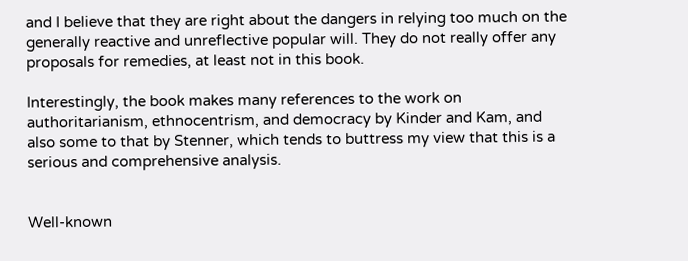and I believe that they are right about the dangers in relying too much on the generally reactive and unreflective popular will. They do not really offer any proposals for remedies, at least not in this book.

Interestingly, the book makes many references to the work on authoritarianism, ethnocentrism, and democracy by Kinder and Kam, and also some to that by Stenner, which tends to buttress my view that this is a serious and comprehensive analysis.


Well-known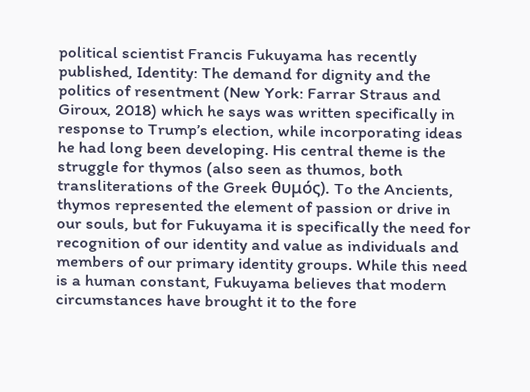political scientist Francis Fukuyama has recently published, Identity: The demand for dignity and the politics of resentment (New York: Farrar Straus and Giroux, 2018) which he says was written specifically in response to Trump’s election, while incorporating ideas he had long been developing. His central theme is the struggle for thymos (also seen as thumos, both transliterations of the Greek θυμός). To the Ancients, thymos represented the element of passion or drive in our souls, but for Fukuyama it is specifically the need for recognition of our identity and value as individuals and members of our primary identity groups. While this need is a human constant, Fukuyama believes that modern circumstances have brought it to the fore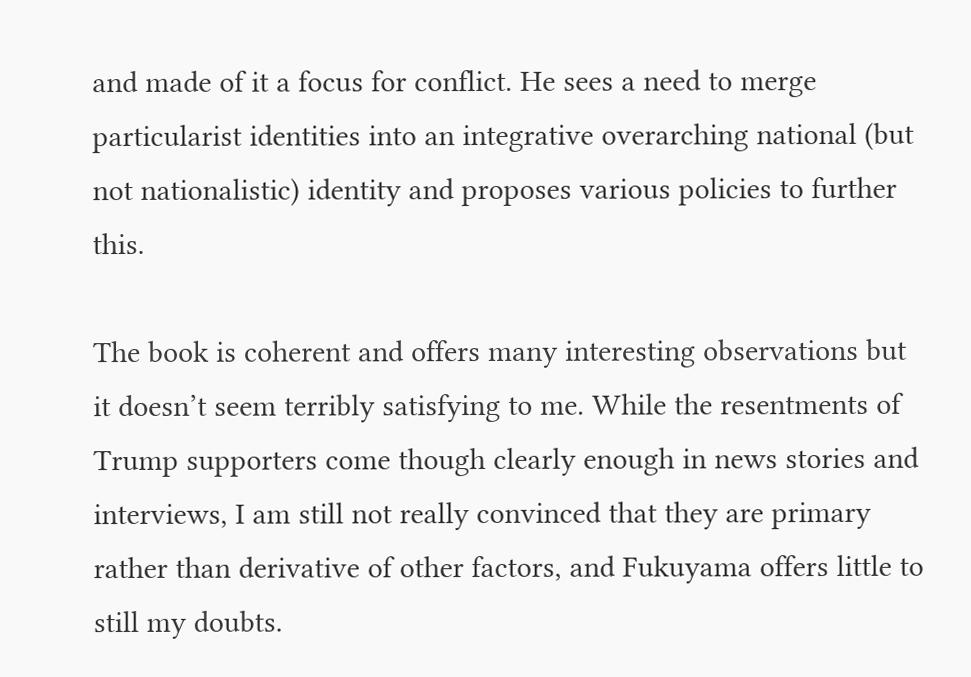and made of it a focus for conflict. He sees a need to merge particularist identities into an integrative overarching national (but not nationalistic) identity and proposes various policies to further this.

The book is coherent and offers many interesting observations but it doesn’t seem terribly satisfying to me. While the resentments of Trump supporters come though clearly enough in news stories and interviews, I am still not really convinced that they are primary rather than derivative of other factors, and Fukuyama offers little to still my doubts.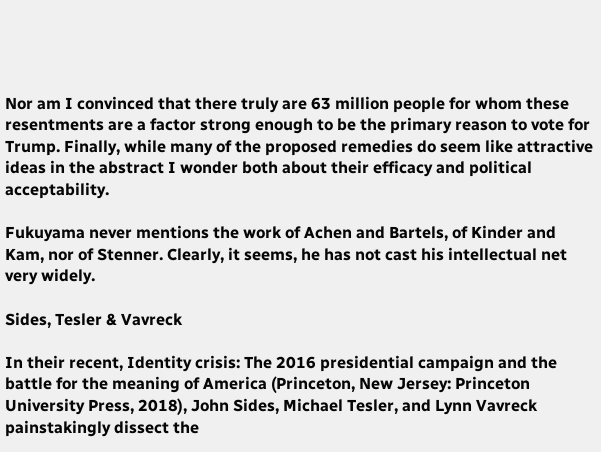Nor am I convinced that there truly are 63 million people for whom these resentments are a factor strong enough to be the primary reason to vote for Trump. Finally, while many of the proposed remedies do seem like attractive ideas in the abstract I wonder both about their efficacy and political acceptability.

Fukuyama never mentions the work of Achen and Bartels, of Kinder and Kam, nor of Stenner. Clearly, it seems, he has not cast his intellectual net very widely.

Sides, Tesler & Vavreck

In their recent, Identity crisis: The 2016 presidential campaign and the battle for the meaning of America (Princeton, New Jersey: Princeton University Press, 2018), John Sides, Michael Tesler, and Lynn Vavreck painstakingly dissect the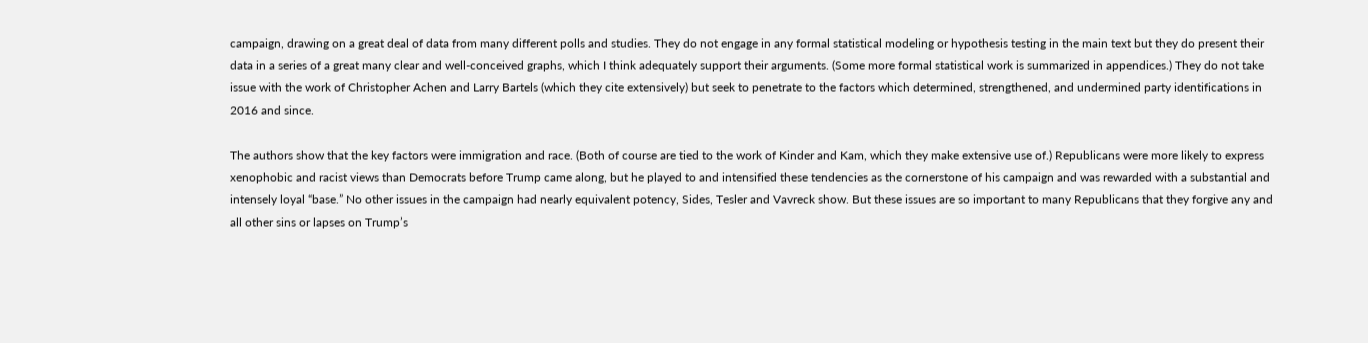campaign, drawing on a great deal of data from many different polls and studies. They do not engage in any formal statistical modeling or hypothesis testing in the main text but they do present their data in a series of a great many clear and well-conceived graphs, which I think adequately support their arguments. (Some more formal statistical work is summarized in appendices.) They do not take issue with the work of Christopher Achen and Larry Bartels (which they cite extensively) but seek to penetrate to the factors which determined, strengthened, and undermined party identifications in 2016 and since.

The authors show that the key factors were immigration and race. (Both of course are tied to the work of Kinder and Kam, which they make extensive use of.) Republicans were more likely to express xenophobic and racist views than Democrats before Trump came along, but he played to and intensified these tendencies as the cornerstone of his campaign and was rewarded with a substantial and intensely loyal “base.” No other issues in the campaign had nearly equivalent potency, Sides, Tesler and Vavreck show. But these issues are so important to many Republicans that they forgive any and all other sins or lapses on Trump’s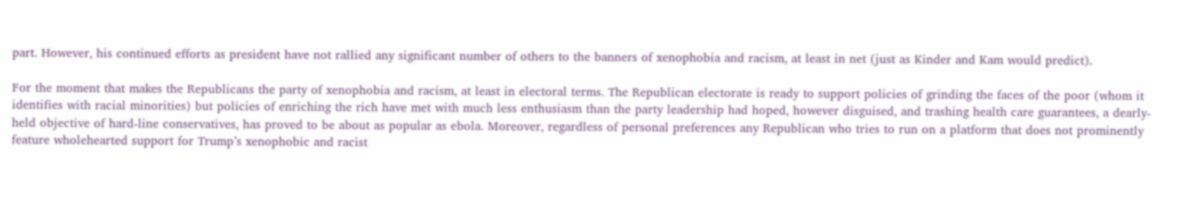part. However, his continued efforts as president have not rallied any significant number of others to the banners of xenophobia and racism, at least in net (just as Kinder and Kam would predict).

For the moment that makes the Republicans the party of xenophobia and racism, at least in electoral terms. The Republican electorate is ready to support policies of grinding the faces of the poor (whom it identifies with racial minorities) but policies of enriching the rich have met with much less enthusiasm than the party leadership had hoped, however disguised, and trashing health care guarantees, a dearly-held objective of hard-line conservatives, has proved to be about as popular as ebola. Moreover, regardless of personal preferences any Republican who tries to run on a platform that does not prominently feature wholehearted support for Trump’s xenophobic and racist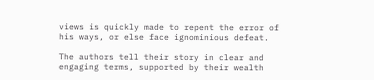views is quickly made to repent the error of his ways, or else face ignominious defeat.

The authors tell their story in clear and engaging terms, supported by their wealth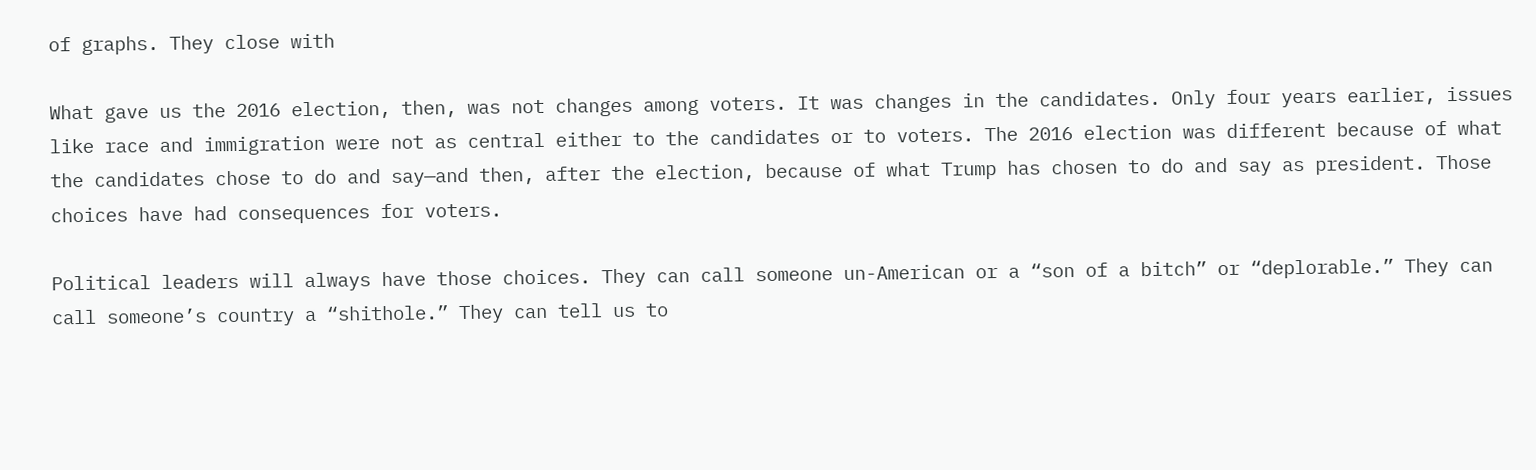of graphs. They close with

What gave us the 2016 election, then, was not changes among voters. It was changes in the candidates. Only four years earlier, issues like race and immigration were not as central either to the candidates or to voters. The 2016 election was different because of what the candidates chose to do and say—and then, after the election, because of what Trump has chosen to do and say as president. Those choices have had consequences for voters.

Political leaders will always have those choices. They can call someone un-American or a “son of a bitch” or “deplorable.” They can call someone’s country a “shithole.” They can tell us to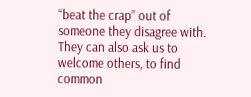“beat the crap” out of someone they disagree with. They can also ask us to welcome others, to find common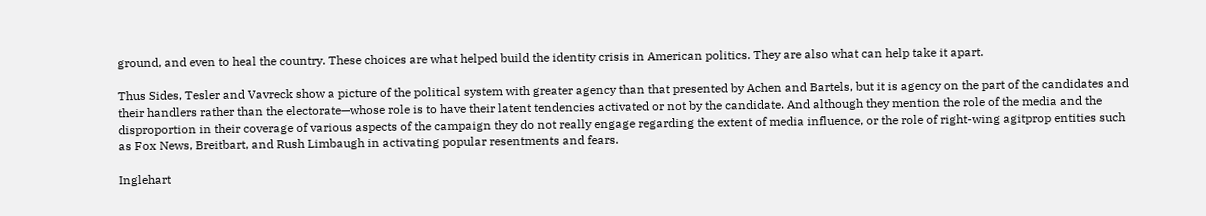ground, and even to heal the country. These choices are what helped build the identity crisis in American politics. They are also what can help take it apart.

Thus Sides, Tesler and Vavreck show a picture of the political system with greater agency than that presented by Achen and Bartels, but it is agency on the part of the candidates and their handlers rather than the electorate—whose role is to have their latent tendencies activated or not by the candidate. And although they mention the role of the media and the disproportion in their coverage of various aspects of the campaign they do not really engage regarding the extent of media influence, or the role of right-wing agitprop entities such as Fox News, Breitbart, and Rush Limbaugh in activating popular resentments and fears.

Inglehart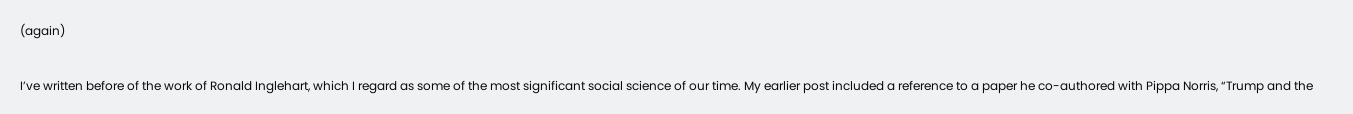(again)

I’ve written before of the work of Ronald Inglehart, which I regard as some of the most significant social science of our time. My earlier post included a reference to a paper he co-authored with Pippa Norris, “Trump and the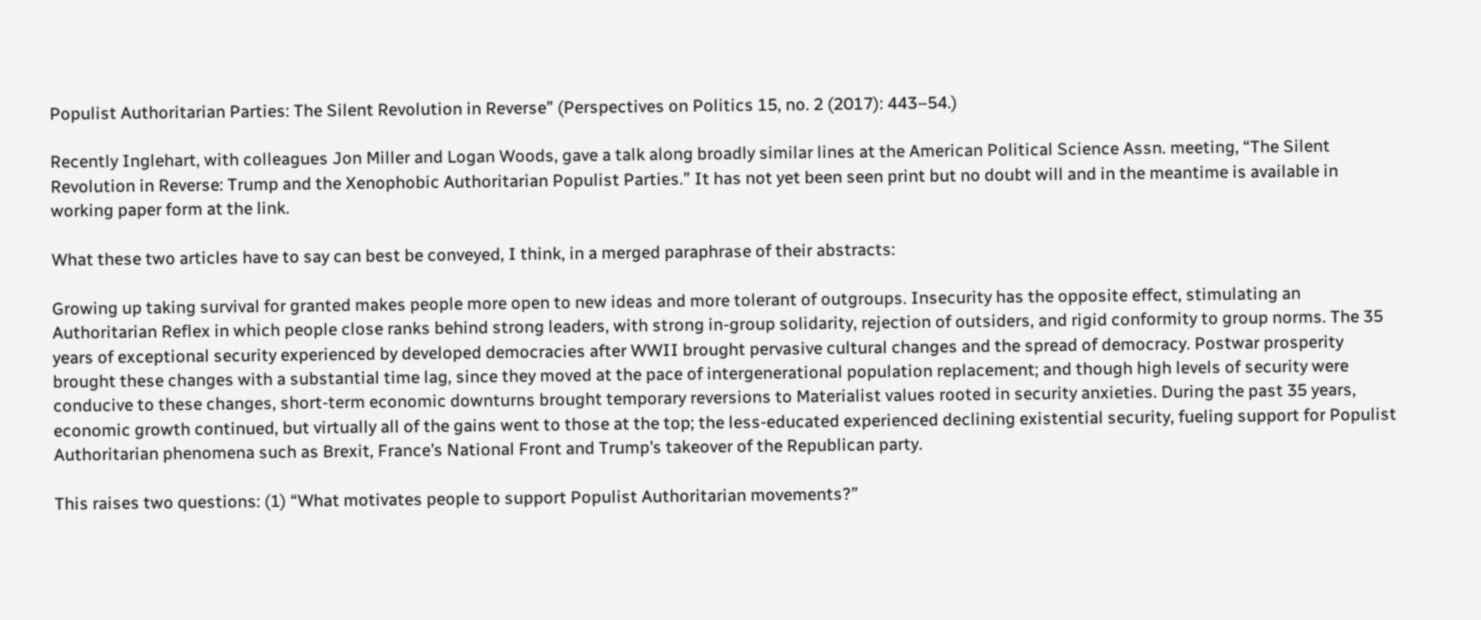Populist Authoritarian Parties: The Silent Revolution in Reverse” (Perspectives on Politics 15, no. 2 (2017): 443–54.)

Recently Inglehart, with colleagues Jon Miller and Logan Woods, gave a talk along broadly similar lines at the American Political Science Assn. meeting, “The Silent Revolution in Reverse: Trump and the Xenophobic Authoritarian Populist Parties.” It has not yet been seen print but no doubt will and in the meantime is available in working paper form at the link.

What these two articles have to say can best be conveyed, I think, in a merged paraphrase of their abstracts:

Growing up taking survival for granted makes people more open to new ideas and more tolerant of outgroups. Insecurity has the opposite effect, stimulating an Authoritarian Reflex in which people close ranks behind strong leaders, with strong in-group solidarity, rejection of outsiders, and rigid conformity to group norms. The 35 years of exceptional security experienced by developed democracies after WWII brought pervasive cultural changes and the spread of democracy. Postwar prosperity brought these changes with a substantial time lag, since they moved at the pace of intergenerational population replacement; and though high levels of security were conducive to these changes, short-term economic downturns brought temporary reversions to Materialist values rooted in security anxieties. During the past 35 years, economic growth continued, but virtually all of the gains went to those at the top; the less-educated experienced declining existential security, fueling support for Populist Authoritarian phenomena such as Brexit, France’s National Front and Trump’s takeover of the Republican party.

This raises two questions: (1) “What motivates people to support Populist Authoritarian movements?”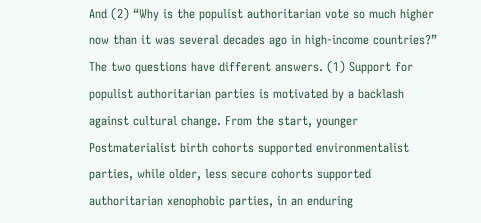And (2) “Why is the populist authoritarian vote so much higher now than it was several decades ago in high-income countries?” The two questions have different answers. (1) Support for populist authoritarian parties is motivated by a backlash against cultural change. From the start, younger Postmaterialist birth cohorts supported environmentalist parties, while older, less secure cohorts supported authoritarian xenophobic parties, in an enduring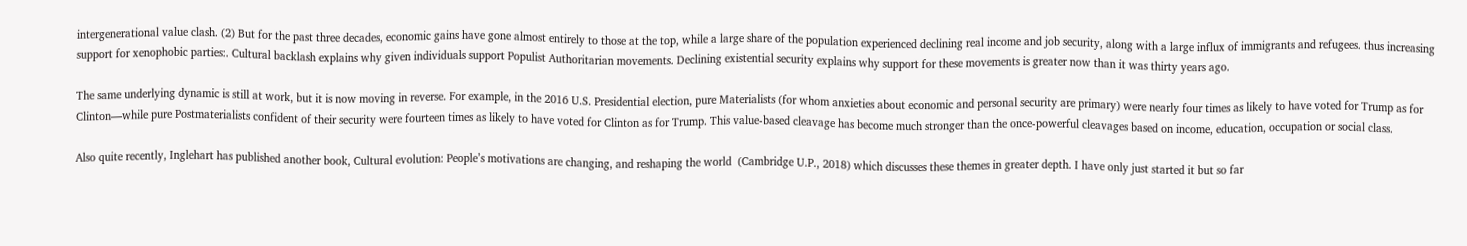intergenerational value clash. (2) But for the past three decades, economic gains have gone almost entirely to those at the top, while a large share of the population experienced declining real income and job security, along with a large influx of immigrants and refugees. thus increasing support for xenophobic parties:. Cultural backlash explains why given individuals support Populist Authoritarian movements. Declining existential security explains why support for these movements is greater now than it was thirty years ago.

The same underlying dynamic is still at work, but it is now moving in reverse. For example, in the 2016 U.S. Presidential election, pure Materialists (for whom anxieties about economic and personal security are primary) were nearly four times as likely to have voted for Trump as for Clinton—while pure Postmaterialists confident of their security were fourteen times as likely to have voted for Clinton as for Trump. This value-based cleavage has become much stronger than the once-powerful cleavages based on income, education, occupation or social class.

Also quite recently, Inglehart has published another book, Cultural evolution: People’s motivations are changing, and reshaping the world  (Cambridge U.P., 2018) which discusses these themes in greater depth. I have only just started it but so far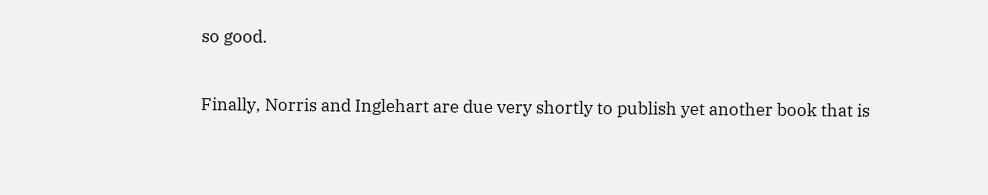so good.

Finally, Norris and Inglehart are due very shortly to publish yet another book that is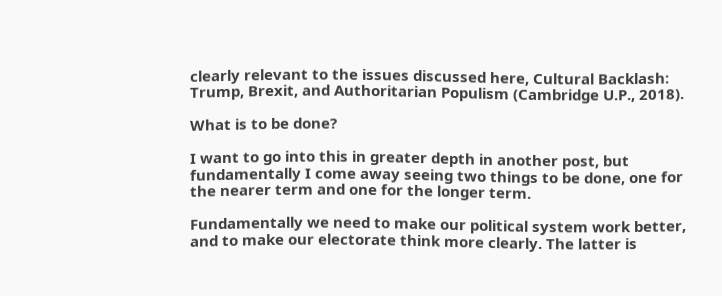clearly relevant to the issues discussed here, Cultural Backlash: Trump, Brexit, and Authoritarian Populism (Cambridge U.P., 2018).

What is to be done?

I want to go into this in greater depth in another post, but fundamentally I come away seeing two things to be done, one for the nearer term and one for the longer term.

Fundamentally we need to make our political system work better, and to make our electorate think more clearly. The latter is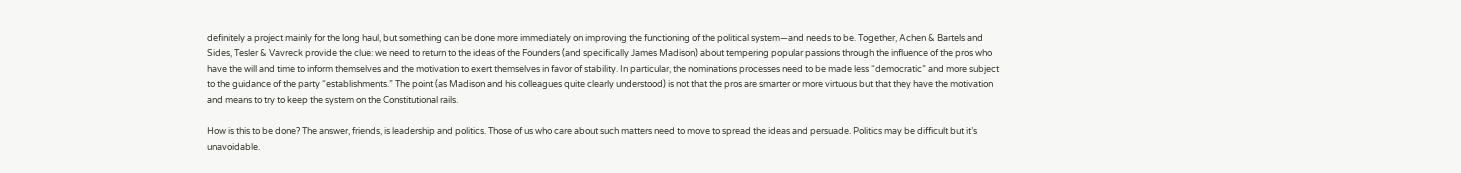definitely a project mainly for the long haul, but something can be done more immediately on improving the functioning of the political system—and needs to be. Together, Achen & Bartels and Sides, Tesler & Vavreck provide the clue: we need to return to the ideas of the Founders (and specifically James Madison) about tempering popular passions through the influence of the pros who have the will and time to inform themselves and the motivation to exert themselves in favor of stability. In particular, the nominations processes need to be made less “democratic” and more subject to the guidance of the party “establishments.” The point (as Madison and his colleagues quite clearly understood) is not that the pros are smarter or more virtuous but that they have the motivation and means to try to keep the system on the Constitutional rails.

How is this to be done? The answer, friends, is leadership and politics. Those of us who care about such matters need to move to spread the ideas and persuade. Politics may be difficult but it’s unavoidable.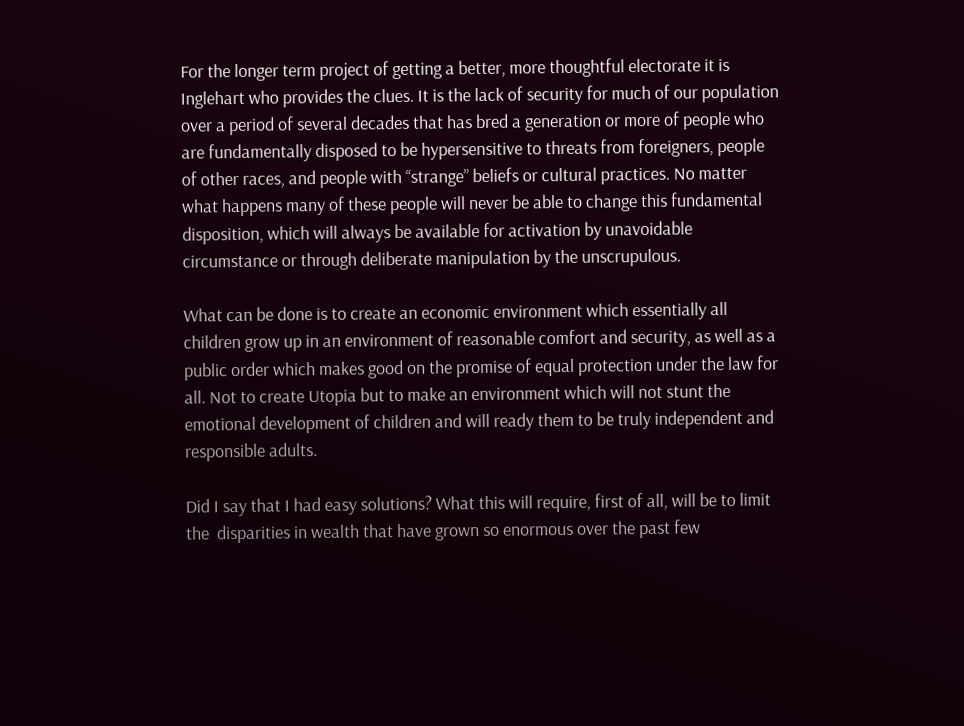For the longer term project of getting a better, more thoughtful electorate it is Inglehart who provides the clues. It is the lack of security for much of our population over a period of several decades that has bred a generation or more of people who are fundamentally disposed to be hypersensitive to threats from foreigners, people of other races, and people with “strange” beliefs or cultural practices. No matter what happens many of these people will never be able to change this fundamental disposition, which will always be available for activation by unavoidable circumstance or through deliberate manipulation by the unscrupulous.

What can be done is to create an economic environment which essentially all children grow up in an environment of reasonable comfort and security, as well as a public order which makes good on the promise of equal protection under the law for all. Not to create Utopia but to make an environment which will not stunt the emotional development of children and will ready them to be truly independent and responsible adults.

Did I say that I had easy solutions? What this will require, first of all, will be to limit the  disparities in wealth that have grown so enormous over the past few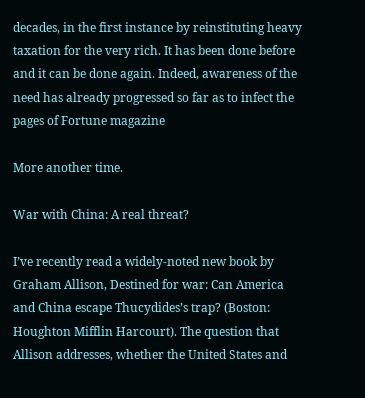decades, in the first instance by reinstituting heavy taxation for the very rich. It has been done before and it can be done again. Indeed, awareness of the need has already progressed so far as to infect the pages of Fortune magazine

More another time.

War with China: A real threat?

I’ve recently read a widely-noted new book by Graham Allison, Destined for war: Can America and China escape Thucydides’s trap? (Boston: Houghton Mifflin Harcourt). The question that Allison addresses, whether the United States and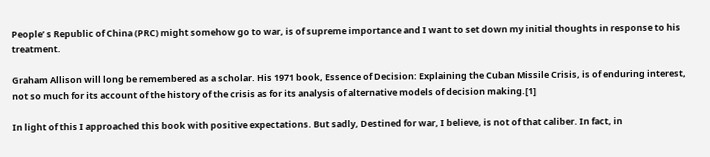People’ s Republic of China (PRC) might somehow go to war, is of supreme importance and I want to set down my initial thoughts in response to his treatment.

Graham Allison will long be remembered as a scholar. His 1971 book, Essence of Decision: Explaining the Cuban Missile Crisis, is of enduring interest, not so much for its account of the history of the crisis as for its analysis of alternative models of decision making.[1]

In light of this I approached this book with positive expectations. But sadly, Destined for war, I believe, is not of that caliber. In fact, in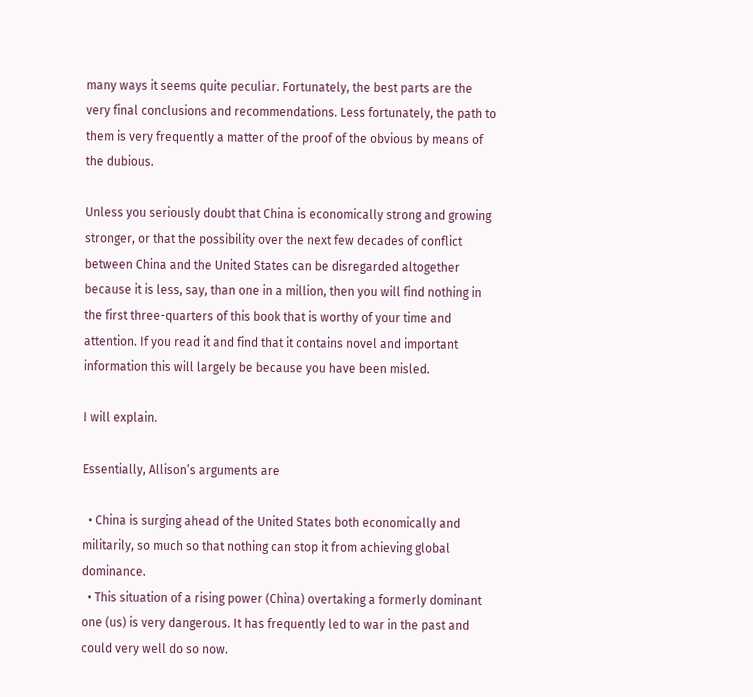many ways it seems quite peculiar. Fortunately, the best parts are the very final conclusions and recommendations. Less fortunately, the path to them is very frequently a matter of the proof of the obvious by means of the dubious.

Unless you seriously doubt that China is economically strong and growing stronger, or that the possibility over the next few decades of conflict between China and the United States can be disregarded altogether because it is less, say, than one in a million, then you will find nothing in the first three-quarters of this book that is worthy of your time and attention. If you read it and find that it contains novel and important information this will largely be because you have been misled.

I will explain.

Essentially, Allison’s arguments are

  • China is surging ahead of the United States both economically and militarily, so much so that nothing can stop it from achieving global dominance.
  • This situation of a rising power (China) overtaking a formerly dominant one (us) is very dangerous. It has frequently led to war in the past and could very well do so now.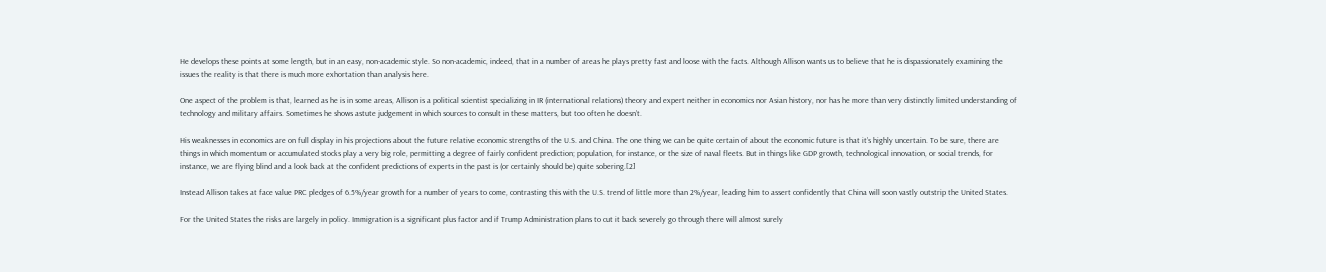He develops these points at some length, but in an easy, non-academic style. So non-academic, indeed, that in a number of areas he plays pretty fast and loose with the facts. Although Allison wants us to believe that he is dispassionately examining the issues the reality is that there is much more exhortation than analysis here.

One aspect of the problem is that, learned as he is in some areas, Allison is a political scientist specializing in IR (international relations) theory and expert neither in economics nor Asian history, nor has he more than very distinctly limited understanding of technology and military affairs. Sometimes he shows astute judgement in which sources to consult in these matters, but too often he doesn’t.

His weaknesses in economics are on full display in his projections about the future relative economic strengths of the U.S. and China. The one thing we can be quite certain of about the economic future is that it’s highly uncertain. To be sure, there are things in which momentum or accumulated stocks play a very big role, permitting a degree of fairly confident prediction; population, for instance, or the size of naval fleets. But in things like GDP growth, technological innovation, or social trends, for instance, we are flying blind and a look back at the confident predictions of experts in the past is (or certainly should be) quite sobering.[2]

Instead Allison takes at face value PRC pledges of 6.5%/year growth for a number of years to come, contrasting this with the U.S. trend of little more than 2%/year, leading him to assert confidently that China will soon vastly outstrip the United States.

For the United States the risks are largely in policy. Immigration is a significant plus factor and if Trump Administration plans to cut it back severely go through there will almost surely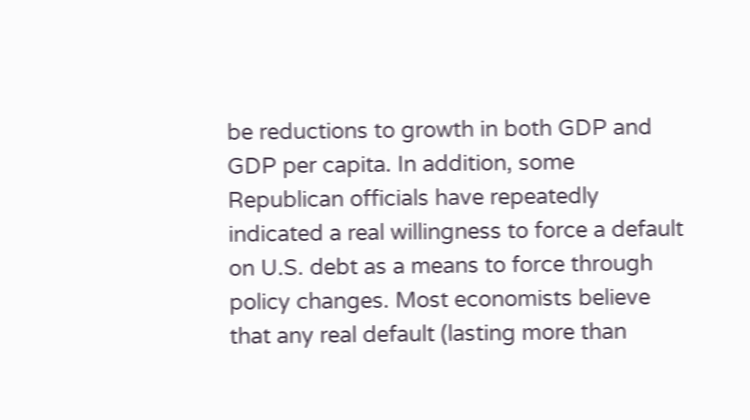be reductions to growth in both GDP and GDP per capita. In addition, some Republican officials have repeatedly indicated a real willingness to force a default on U.S. debt as a means to force through policy changes. Most economists believe that any real default (lasting more than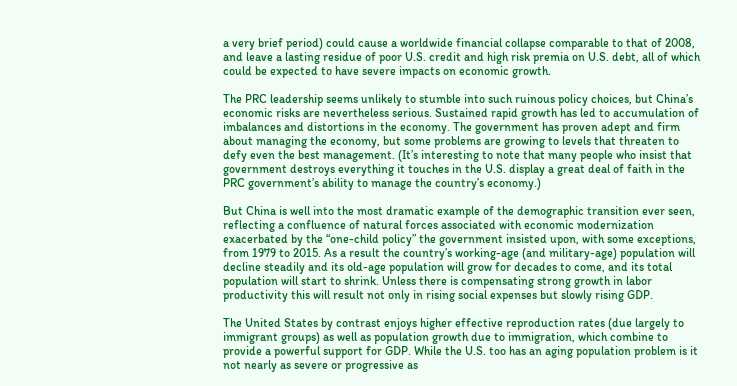a very brief period) could cause a worldwide financial collapse comparable to that of 2008, and leave a lasting residue of poor U.S. credit and high risk premia on U.S. debt, all of which could be expected to have severe impacts on economic growth.

The PRC leadership seems unlikely to stumble into such ruinous policy choices, but China’s economic risks are nevertheless serious. Sustained rapid growth has led to accumulation of imbalances and distortions in the economy. The government has proven adept and firm about managing the economy, but some problems are growing to levels that threaten to defy even the best management. (It’s interesting to note that many people who insist that government destroys everything it touches in the U.S. display a great deal of faith in the PRC government’s ability to manage the country’s economy.)

But China is well into the most dramatic example of the demographic transition ever seen, reflecting a confluence of natural forces associated with economic modernization exacerbated by the “one-child policy” the government insisted upon, with some exceptions, from 1979 to 2015. As a result the country’s working-age (and military-age) population will decline steadily and its old-age population will grow for decades to come, and its total population will start to shrink. Unless there is compensating strong growth in labor productivity this will result not only in rising social expenses but slowly rising GDP.

The United States by contrast enjoys higher effective reproduction rates (due largely to immigrant groups) as well as population growth due to immigration, which combine to provide a powerful support for GDP. While the U.S. too has an aging population problem is it not nearly as severe or progressive as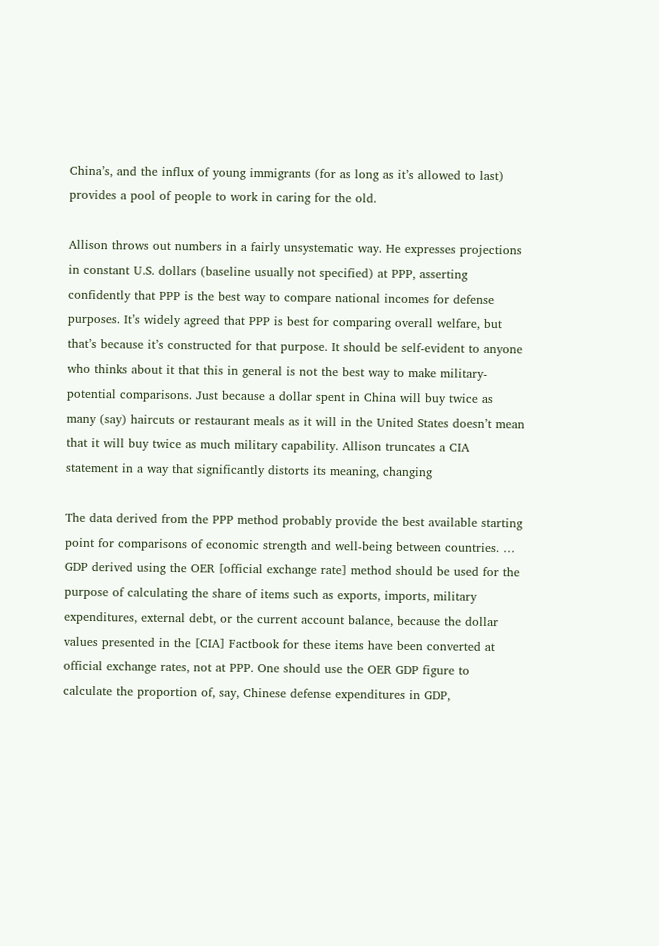China’s, and the influx of young immigrants (for as long as it’s allowed to last) provides a pool of people to work in caring for the old.

Allison throws out numbers in a fairly unsystematic way. He expresses projections in constant U.S. dollars (baseline usually not specified) at PPP, asserting confidently that PPP is the best way to compare national incomes for defense purposes. It’s widely agreed that PPP is best for comparing overall welfare, but that’s because it’s constructed for that purpose. It should be self-evident to anyone who thinks about it that this in general is not the best way to make military-potential comparisons. Just because a dollar spent in China will buy twice as many (say) haircuts or restaurant meals as it will in the United States doesn’t mean that it will buy twice as much military capability. Allison truncates a CIA statement in a way that significantly distorts its meaning, changing

The data derived from the PPP method probably provide the best available starting point for comparisons of economic strength and well-being between countries. … GDP derived using the OER [official exchange rate] method should be used for the purpose of calculating the share of items such as exports, imports, military expenditures, external debt, or the current account balance, because the dollar values presented in the [CIA] Factbook for these items have been converted at official exchange rates, not at PPP. One should use the OER GDP figure to calculate the proportion of, say, Chinese defense expenditures in GDP,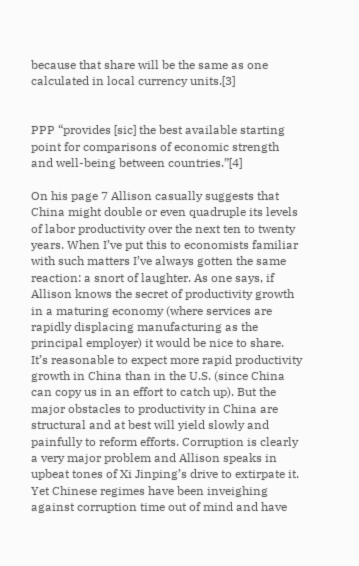because that share will be the same as one calculated in local currency units.[3]


PPP “provides [sic] the best available starting point for comparisons of economic strength and well-being between countries.”[4]

On his page 7 Allison casually suggests that China might double or even quadruple its levels of labor productivity over the next ten to twenty years. When I’ve put this to economists familiar with such matters I’ve always gotten the same reaction: a snort of laughter. As one says, if Allison knows the secret of productivity growth in a maturing economy (where services are rapidly displacing manufacturing as the principal employer) it would be nice to share. It’s reasonable to expect more rapid productivity growth in China than in the U.S. (since China can copy us in an effort to catch up). But the major obstacles to productivity in China are structural and at best will yield slowly and painfully to reform efforts. Corruption is clearly a very major problem and Allison speaks in upbeat tones of Xi Jinping’s drive to extirpate it. Yet Chinese regimes have been inveighing against corruption time out of mind and have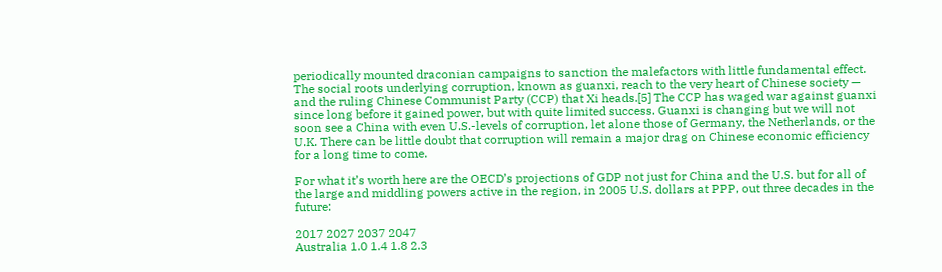periodically mounted draconian campaigns to sanction the malefactors with little fundamental effect. The social roots underlying corruption, known as guanxi, reach to the very heart of Chinese society — and the ruling Chinese Communist Party (CCP) that Xi heads.[5] The CCP has waged war against guanxi since long before it gained power, but with quite limited success. Guanxi is changing but we will not soon see a China with even U.S.-levels of corruption, let alone those of Germany, the Netherlands, or the U.K. There can be little doubt that corruption will remain a major drag on Chinese economic efficiency for a long time to come.

For what it’s worth here are the OECD’s projections of GDP not just for China and the U.S. but for all of the large and middling powers active in the region, in 2005 U.S. dollars at PPP, out three decades in the future:

2017 2027 2037 2047
Australia 1.0 1.4 1.8 2.3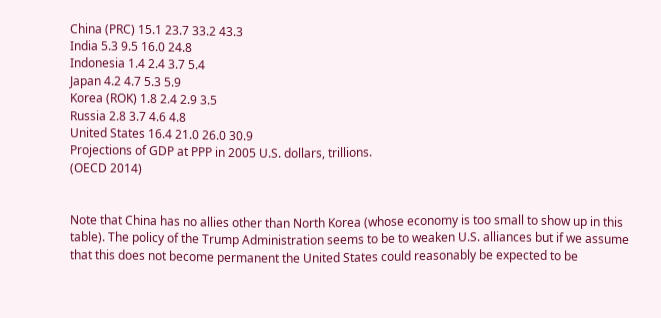China (PRC) 15.1 23.7 33.2 43.3
India 5.3 9.5 16.0 24.8
Indonesia 1.4 2.4 3.7 5.4
Japan 4.2 4.7 5.3 5.9
Korea (ROK) 1.8 2.4 2.9 3.5
Russia 2.8 3.7 4.6 4.8
United States 16.4 21.0 26.0 30.9
Projections of GDP at PPP in 2005 U.S. dollars, trillions.
(OECD 2014)


Note that China has no allies other than North Korea (whose economy is too small to show up in this table). The policy of the Trump Administration seems to be to weaken U.S. alliances but if we assume that this does not become permanent the United States could reasonably be expected to be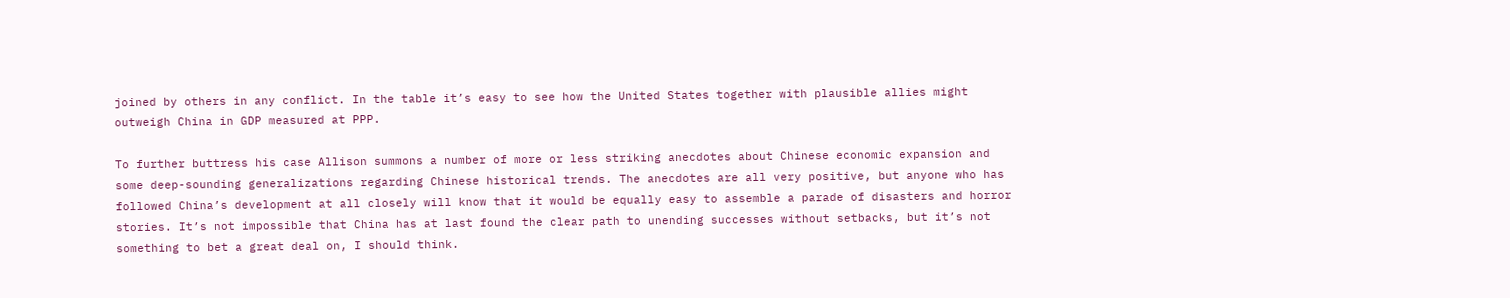joined by others in any conflict. In the table it’s easy to see how the United States together with plausible allies might outweigh China in GDP measured at PPP.

To further buttress his case Allison summons a number of more or less striking anecdotes about Chinese economic expansion and some deep-sounding generalizations regarding Chinese historical trends. The anecdotes are all very positive, but anyone who has followed China’s development at all closely will know that it would be equally easy to assemble a parade of disasters and horror stories. It’s not impossible that China has at last found the clear path to unending successes without setbacks, but it’s not something to bet a great deal on, I should think.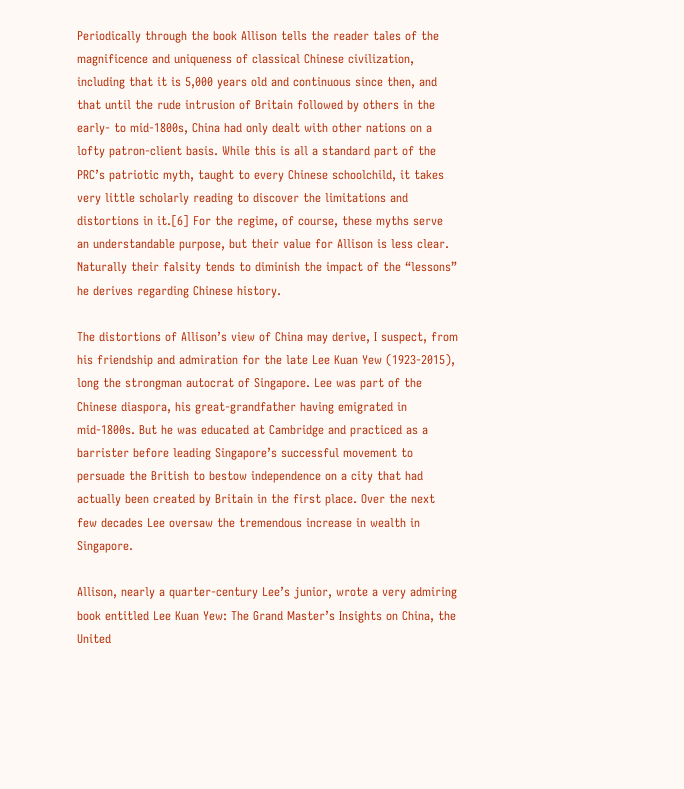Periodically through the book Allison tells the reader tales of the magnificence and uniqueness of classical Chinese civilization, including that it is 5,000 years old and continuous since then, and that until the rude intrusion of Britain followed by others in the early- to mid-1800s, China had only dealt with other nations on a lofty patron-client basis. While this is all a standard part of the PRC’s patriotic myth, taught to every Chinese schoolchild, it takes very little scholarly reading to discover the limitations and distortions in it.[6] For the regime, of course, these myths serve an understandable purpose, but their value for Allison is less clear. Naturally their falsity tends to diminish the impact of the “lessons” he derives regarding Chinese history.

The distortions of Allison’s view of China may derive, I suspect, from his friendship and admiration for the late Lee Kuan Yew (1923-2015), long the strongman autocrat of Singapore. Lee was part of the Chinese diaspora, his great-grandfather having emigrated in mid-1800s. But he was educated at Cambridge and practiced as a barrister before leading Singapore’s successful movement to persuade the British to bestow independence on a city that had actually been created by Britain in the first place. Over the next few decades Lee oversaw the tremendous increase in wealth in Singapore.

Allison, nearly a quarter-century Lee’s junior, wrote a very admiring book entitled Lee Kuan Yew: The Grand Master’s Insights on China, the United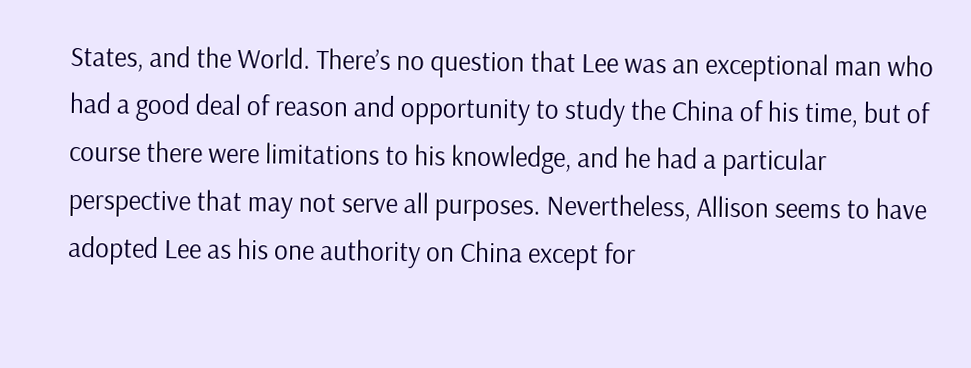States, and the World. There’s no question that Lee was an exceptional man who had a good deal of reason and opportunity to study the China of his time, but of course there were limitations to his knowledge, and he had a particular perspective that may not serve all purposes. Nevertheless, Allison seems to have adopted Lee as his one authority on China except for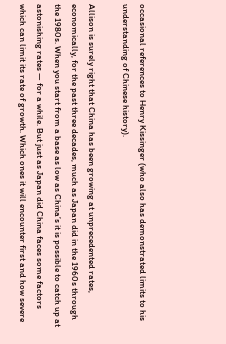occasional references to Henry Kissinger (who also has demonstrated limits to his understanding of Chinese history).

Allison is surely right that China has been growing at unprecedented rates, economically, for the past three decades, much as Japan did in the 1960s through the 1980s. When you start from a base as low as China’s it is possible to catch up at astonishing rates — for a while. But just as Japan did China faces some factors which can limit its rate of growth. Which ones it will encounter first and how severe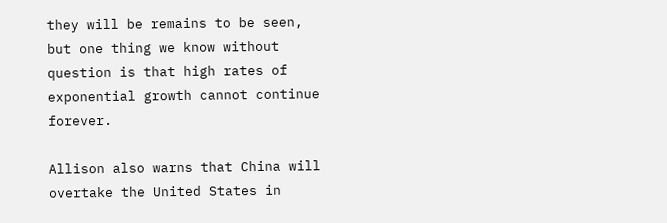they will be remains to be seen, but one thing we know without question is that high rates of exponential growth cannot continue forever.

Allison also warns that China will overtake the United States in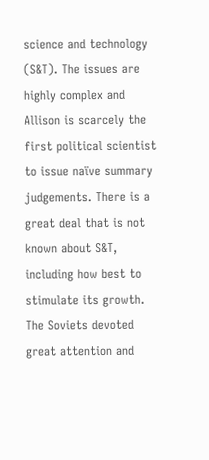science and technology (S&T). The issues are highly complex and Allison is scarcely the first political scientist to issue naïve summary judgements. There is a great deal that is not known about S&T, including how best to stimulate its growth. The Soviets devoted great attention and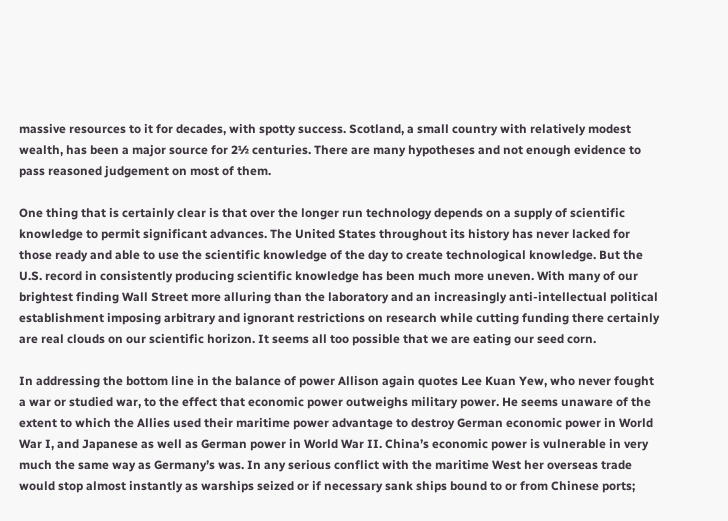massive resources to it for decades, with spotty success. Scotland, a small country with relatively modest wealth, has been a major source for 2½ centuries. There are many hypotheses and not enough evidence to pass reasoned judgement on most of them.

One thing that is certainly clear is that over the longer run technology depends on a supply of scientific knowledge to permit significant advances. The United States throughout its history has never lacked for those ready and able to use the scientific knowledge of the day to create technological knowledge. But the U.S. record in consistently producing scientific knowledge has been much more uneven. With many of our brightest finding Wall Street more alluring than the laboratory and an increasingly anti-intellectual political establishment imposing arbitrary and ignorant restrictions on research while cutting funding there certainly are real clouds on our scientific horizon. It seems all too possible that we are eating our seed corn.

In addressing the bottom line in the balance of power Allison again quotes Lee Kuan Yew, who never fought a war or studied war, to the effect that economic power outweighs military power. He seems unaware of the extent to which the Allies used their maritime power advantage to destroy German economic power in World War I, and Japanese as well as German power in World War II. China’s economic power is vulnerable in very much the same way as Germany’s was. In any serious conflict with the maritime West her overseas trade would stop almost instantly as warships seized or if necessary sank ships bound to or from Chinese ports;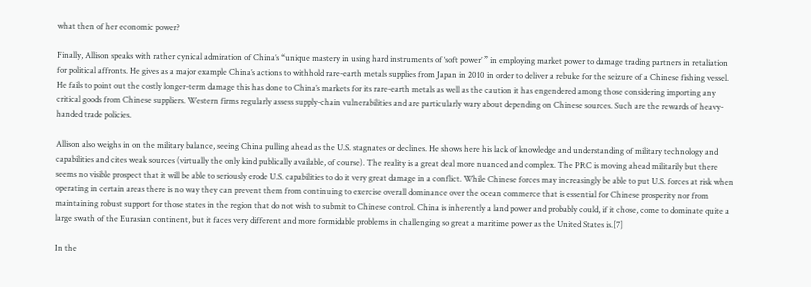what then of her economic power?

Finally, Allison speaks with rather cynical admiration of China’s “unique mastery in using hard instruments of ‘soft power’ ” in employing market power to damage trading partners in retaliation for political affronts. He gives as a major example China’s actions to withhold rare-earth metals supplies from Japan in 2010 in order to deliver a rebuke for the seizure of a Chinese fishing vessel. He fails to point out the costly longer-term damage this has done to China’s markets for its rare-earth metals as well as the caution it has engendered among those considering importing any critical goods from Chinese suppliers. Western firms regularly assess supply-chain vulnerabilities and are particularly wary about depending on Chinese sources. Such are the rewards of heavy-handed trade policies.

Allison also weighs in on the military balance, seeing China pulling ahead as the U.S. stagnates or declines. He shows here his lack of knowledge and understanding of military technology and capabilities and cites weak sources (virtually the only kind publically available, of course). The reality is a great deal more nuanced and complex. The PRC is moving ahead militarily but there seems no visible prospect that it will be able to seriously erode U.S. capabilities to do it very great damage in a conflict. While Chinese forces may increasingly be able to put U.S. forces at risk when operating in certain areas there is no way they can prevent them from continuing to exercise overall dominance over the ocean commerce that is essential for Chinese prosperity nor from maintaining robust support for those states in the region that do not wish to submit to Chinese control. China is inherently a land power and probably could, if it chose, come to dominate quite a large swath of the Eurasian continent, but it faces very different and more formidable problems in challenging so great a maritime power as the United States is.[7]

In the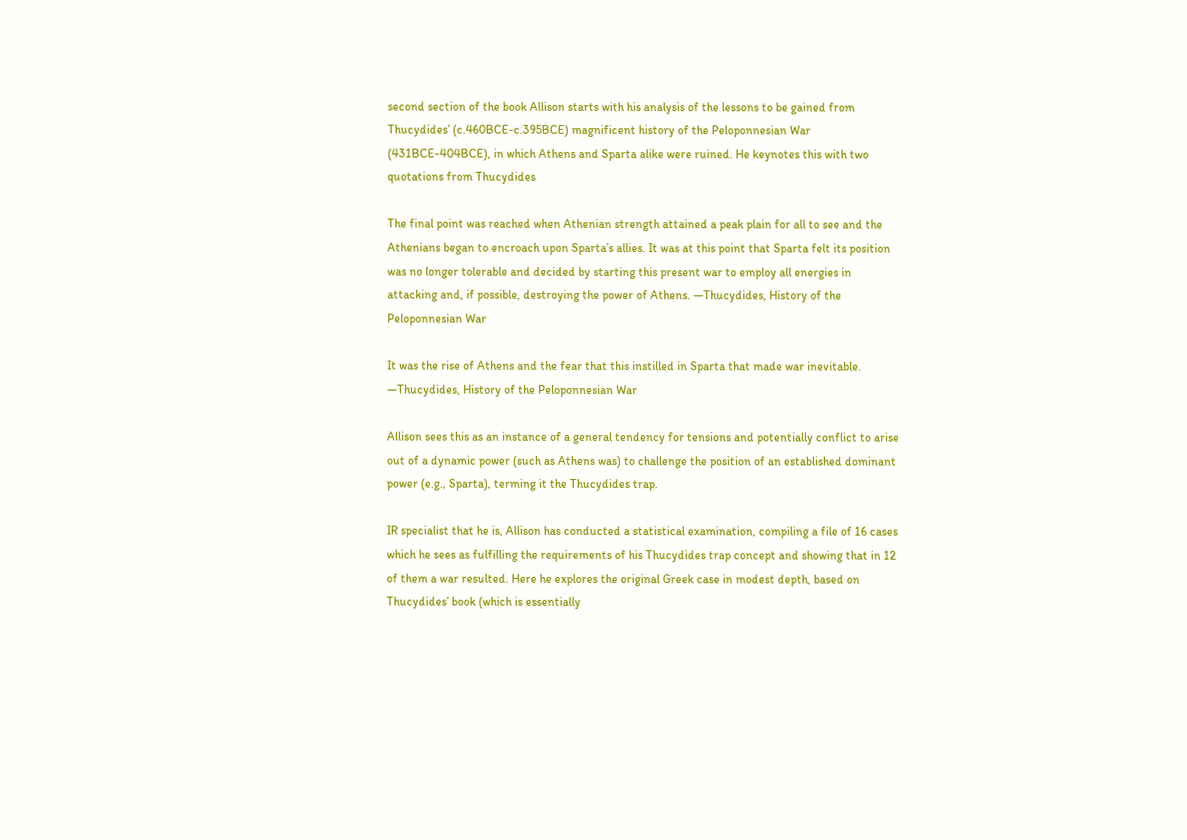second section of the book Allison starts with his analysis of the lessons to be gained from Thucydides’ (c.460BCE-c.395BCE) magnificent history of the Peloponnesian War (431BCE-404BCE), in which Athens and Sparta alike were ruined. He keynotes this with two quotations from Thucydides

The final point was reached when Athenian strength attained a peak plain for all to see and the Athenians began to encroach upon Sparta’s allies. It was at this point that Sparta felt its position was no longer tolerable and decided by starting this present war to employ all energies in attacking and, if possible, destroying the power of Athens. —Thucydides, History of the Peloponnesian War

It was the rise of Athens and the fear that this instilled in Sparta that made war inevitable. —Thucydides, History of the Peloponnesian War

Allison sees this as an instance of a general tendency for tensions and potentially conflict to arise out of a dynamic power (such as Athens was) to challenge the position of an established dominant power (e.g., Sparta), terming it the Thucydides trap.

IR specialist that he is, Allison has conducted a statistical examination, compiling a file of 16 cases which he sees as fulfilling the requirements of his Thucydides trap concept and showing that in 12 of them a war resulted. Here he explores the original Greek case in modest depth, based on Thucydides’ book (which is essentially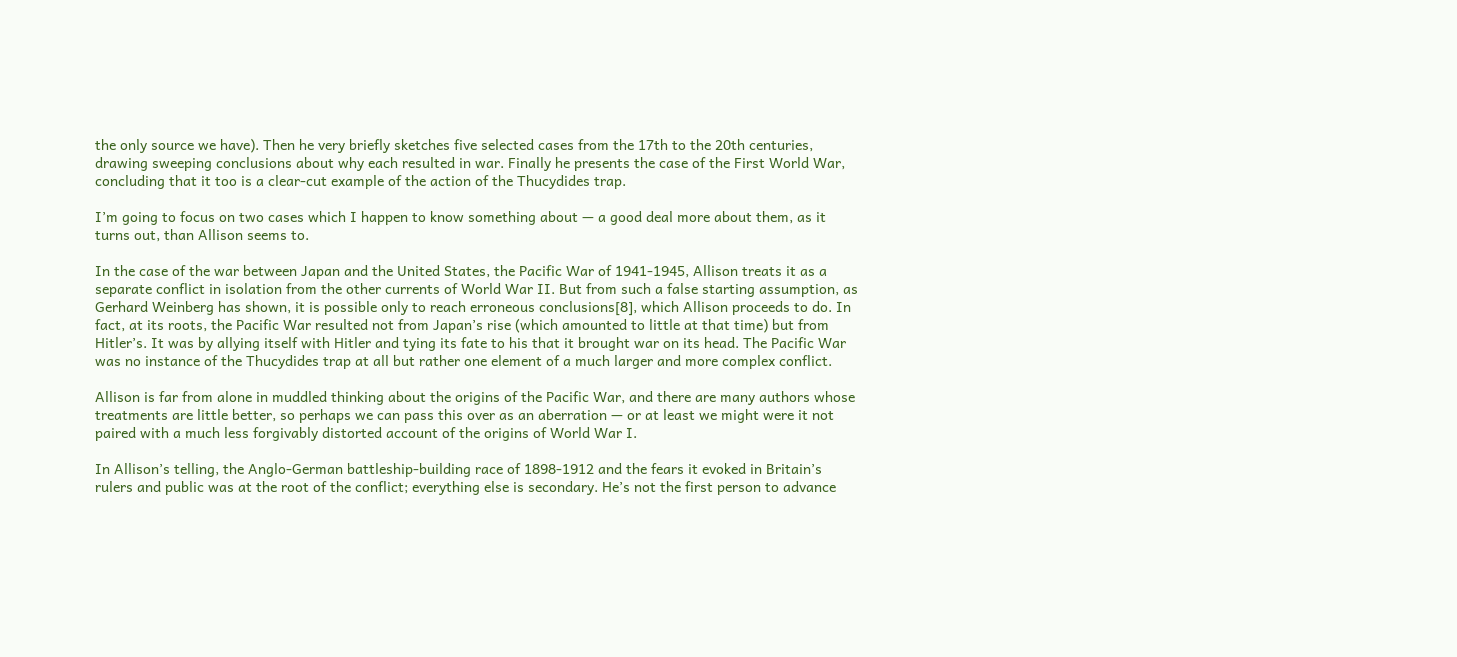the only source we have). Then he very briefly sketches five selected cases from the 17th to the 20th centuries, drawing sweeping conclusions about why each resulted in war. Finally he presents the case of the First World War, concluding that it too is a clear-cut example of the action of the Thucydides trap.

I’m going to focus on two cases which I happen to know something about — a good deal more about them, as it turns out, than Allison seems to.

In the case of the war between Japan and the United States, the Pacific War of 1941-1945, Allison treats it as a separate conflict in isolation from the other currents of World War II. But from such a false starting assumption, as Gerhard Weinberg has shown, it is possible only to reach erroneous conclusions[8], which Allison proceeds to do. In fact, at its roots, the Pacific War resulted not from Japan’s rise (which amounted to little at that time) but from Hitler’s. It was by allying itself with Hitler and tying its fate to his that it brought war on its head. The Pacific War was no instance of the Thucydides trap at all but rather one element of a much larger and more complex conflict.

Allison is far from alone in muddled thinking about the origins of the Pacific War, and there are many authors whose treatments are little better, so perhaps we can pass this over as an aberration — or at least we might were it not paired with a much less forgivably distorted account of the origins of World War I.

In Allison’s telling, the Anglo-German battleship-building race of 1898-1912 and the fears it evoked in Britain’s rulers and public was at the root of the conflict; everything else is secondary. He’s not the first person to advance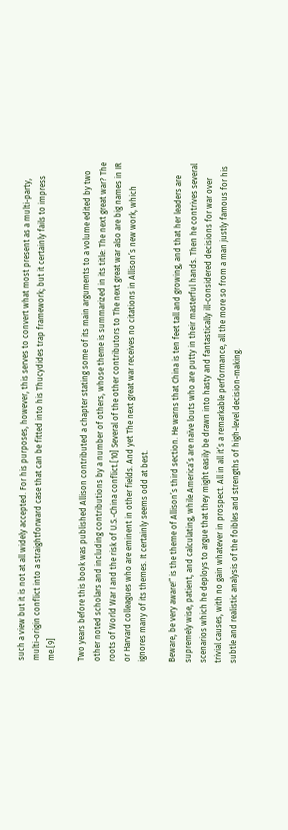such a view but it is not at all widely accepted. For his purposes, however, this serves to convert what most present as a multi-party, multi-origin conflict into a straightforward case that can be fitted into his Thucydides trap framework; but it certainly fails to impress me.[9]

Two years before this book was published Allison contributed a chapter stating some of its main arguments to a volume edited by two other noted scholars and including contributions by a number of others, whose theme is summarized in its title: The next great war? The roots of World War I and the risk of U.S.-China conflict.[10] Several of the other contributors to The next great war also are big names in IR or Harvard colleagues who are eminent in other fields. And yet The next great war receives no citations in Allison’s new work, which ignores many of its themes. It certainly seems odd at best.

Beware, be very aware!” is the theme of Allison’s third section. He warns that China is ten feet tall and growing, and that her leaders are supremely wise, patient, and calculating, while America’s are naïve louts who are putty in their masterful hands. Then he contrives several scenarios which he deploys to argue that they might easily be drawn into hasty and fantastically ill-considered decisions for war over trivial causes, with no gain whatever in prospect. All in all it’s a remarkable performance, all the more so from a man justly famous for his subtle and realistic analysis of the foibles and strengths of high-level decision-making.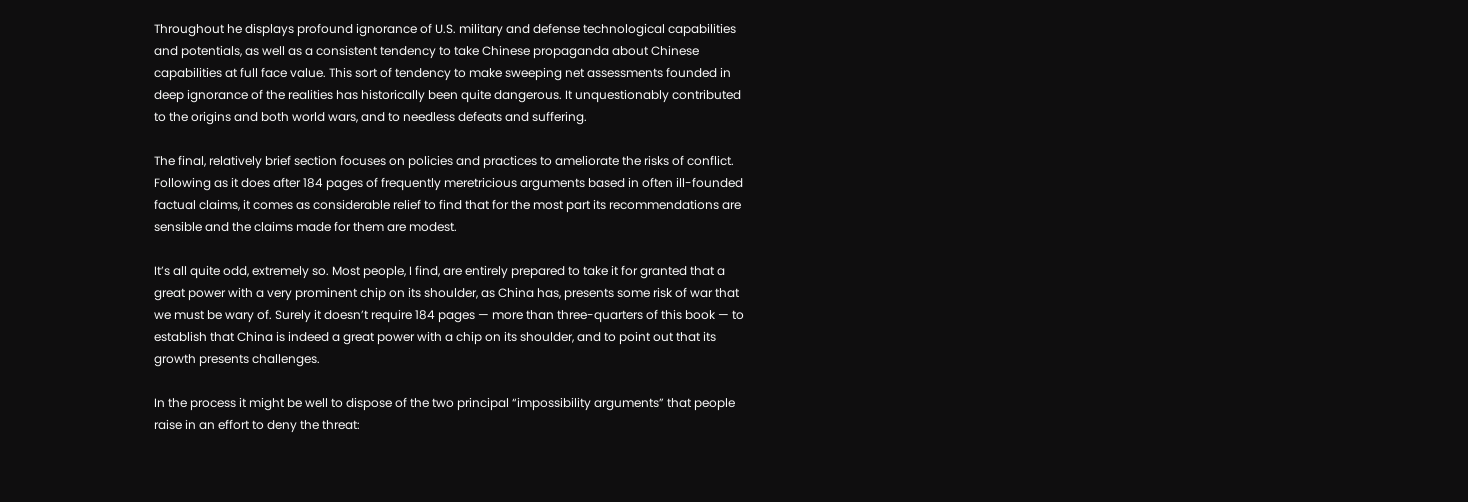Throughout he displays profound ignorance of U.S. military and defense technological capabilities and potentials, as well as a consistent tendency to take Chinese propaganda about Chinese capabilities at full face value. This sort of tendency to make sweeping net assessments founded in deep ignorance of the realities has historically been quite dangerous. It unquestionably contributed to the origins and both world wars, and to needless defeats and suffering.

The final, relatively brief section focuses on policies and practices to ameliorate the risks of conflict. Following as it does after 184 pages of frequently meretricious arguments based in often ill-founded factual claims, it comes as considerable relief to find that for the most part its recommendations are sensible and the claims made for them are modest.

It’s all quite odd, extremely so. Most people, I find, are entirely prepared to take it for granted that a great power with a very prominent chip on its shoulder, as China has, presents some risk of war that we must be wary of. Surely it doesn’t require 184 pages — more than three-quarters of this book — to establish that China is indeed a great power with a chip on its shoulder, and to point out that its growth presents challenges.

In the process it might be well to dispose of the two principal “impossibility arguments” that people raise in an effort to deny the threat: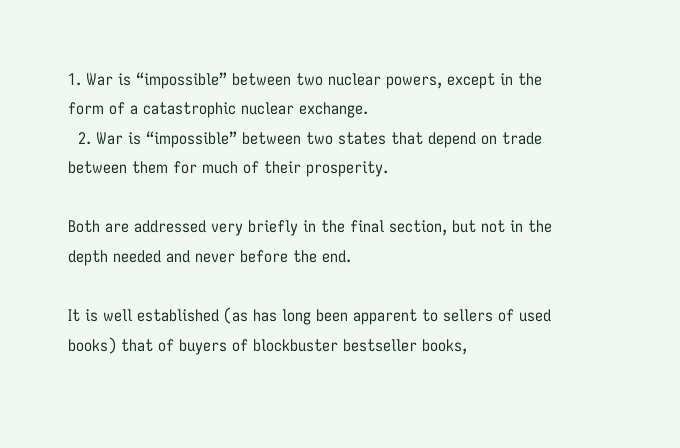1. War is “impossible” between two nuclear powers, except in the form of a catastrophic nuclear exchange.
  2. War is “impossible” between two states that depend on trade between them for much of their prosperity.

Both are addressed very briefly in the final section, but not in the depth needed and never before the end.

It is well established (as has long been apparent to sellers of used books) that of buyers of blockbuster bestseller books,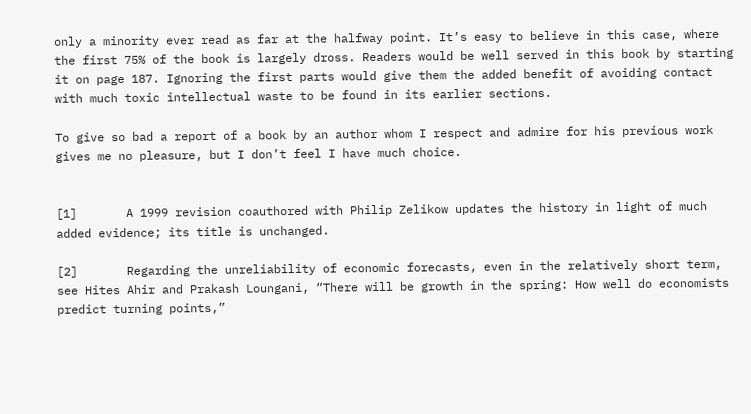only a minority ever read as far at the halfway point. It’s easy to believe in this case, where the first 75% of the book is largely dross. Readers would be well served in this book by starting it on page 187. Ignoring the first parts would give them the added benefit of avoiding contact with much toxic intellectual waste to be found in its earlier sections.

To give so bad a report of a book by an author whom I respect and admire for his previous work gives me no pleasure, but I don’t feel I have much choice.


[1]       A 1999 revision coauthored with Philip Zelikow updates the history in light of much added evidence; its title is unchanged.

[2]       Regarding the unreliability of economic forecasts, even in the relatively short term, see Hites Ahir and Prakash Loungani, “There will be growth in the spring: How well do economists predict turning points,”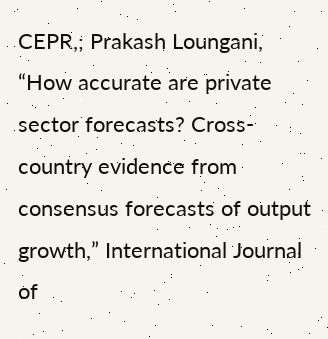CEPR,; Prakash Loungani, “How accurate are private sector forecasts? Cross-country evidence from consensus forecasts of output growth,” International Journal of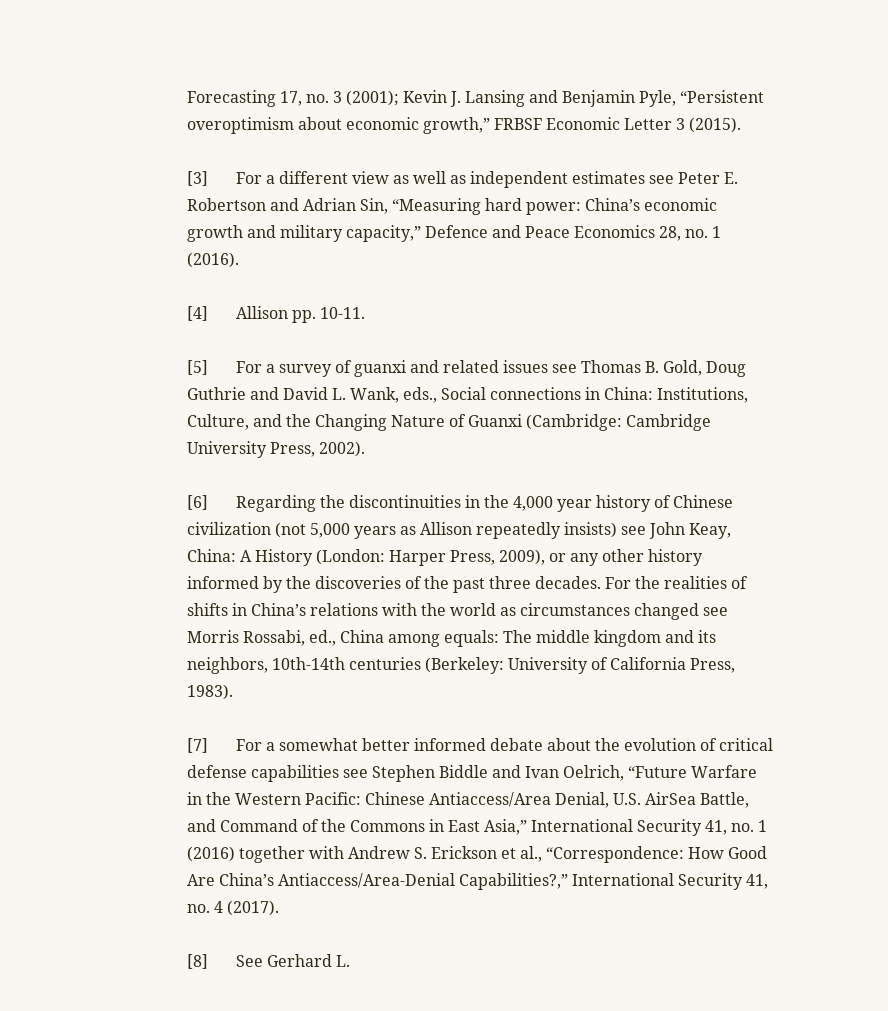Forecasting 17, no. 3 (2001); Kevin J. Lansing and Benjamin Pyle, “Persistent overoptimism about economic growth,” FRBSF Economic Letter 3 (2015).

[3]       For a different view as well as independent estimates see Peter E. Robertson and Adrian Sin, “Measuring hard power: China’s economic growth and military capacity,” Defence and Peace Economics 28, no. 1 (2016).

[4]       Allison pp. 10-11.

[5]       For a survey of guanxi and related issues see Thomas B. Gold, Doug Guthrie and David L. Wank, eds., Social connections in China: Institutions, Culture, and the Changing Nature of Guanxi (Cambridge: Cambridge University Press, 2002).

[6]       Regarding the discontinuities in the 4,000 year history of Chinese civilization (not 5,000 years as Allison repeatedly insists) see John Keay, China: A History (London: Harper Press, 2009), or any other history informed by the discoveries of the past three decades. For the realities of shifts in China’s relations with the world as circumstances changed see Morris Rossabi, ed., China among equals: The middle kingdom and its neighbors, 10th-14th centuries (Berkeley: University of California Press, 1983).

[7]       For a somewhat better informed debate about the evolution of critical defense capabilities see Stephen Biddle and Ivan Oelrich, “Future Warfare in the Western Pacific: Chinese Antiaccess/Area Denial, U.S. AirSea Battle, and Command of the Commons in East Asia,” International Security 41, no. 1 (2016) together with Andrew S. Erickson et al., “Correspondence: How Good Are China’s Antiaccess/Area-Denial Capabilities?,” International Security 41, no. 4 (2017).

[8]       See Gerhard L.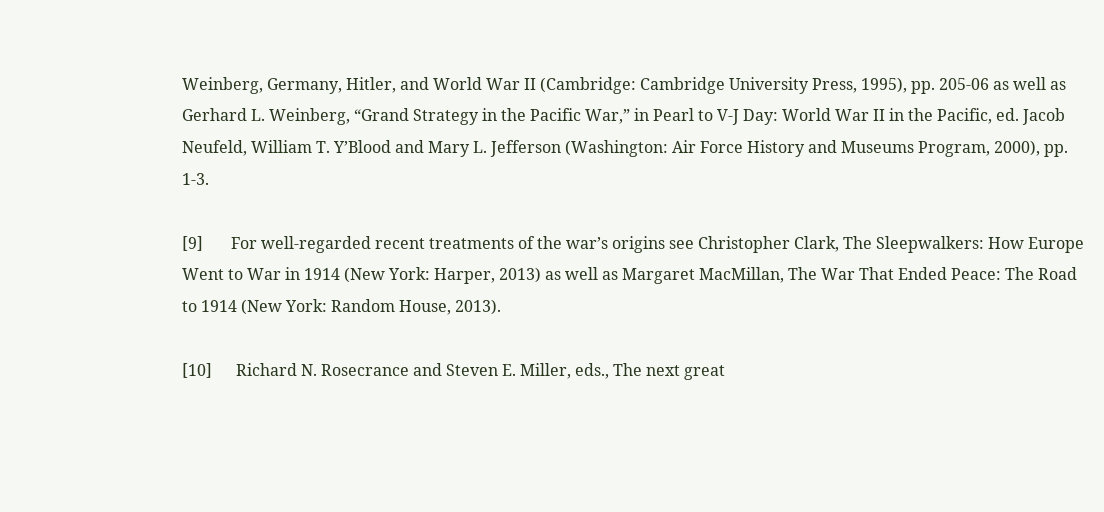Weinberg, Germany, Hitler, and World War II (Cambridge: Cambridge University Press, 1995), pp. 205-06 as well as Gerhard L. Weinberg, “Grand Strategy in the Pacific War,” in Pearl to V-J Day: World War II in the Pacific, ed. Jacob Neufeld, William T. Y’Blood and Mary L. Jefferson (Washington: Air Force History and Museums Program, 2000), pp. 1-3.

[9]       For well-regarded recent treatments of the war’s origins see Christopher Clark, The Sleepwalkers: How Europe Went to War in 1914 (New York: Harper, 2013) as well as Margaret MacMillan, The War That Ended Peace: The Road to 1914 (New York: Random House, 2013).

[10]      Richard N. Rosecrance and Steven E. Miller, eds., The next great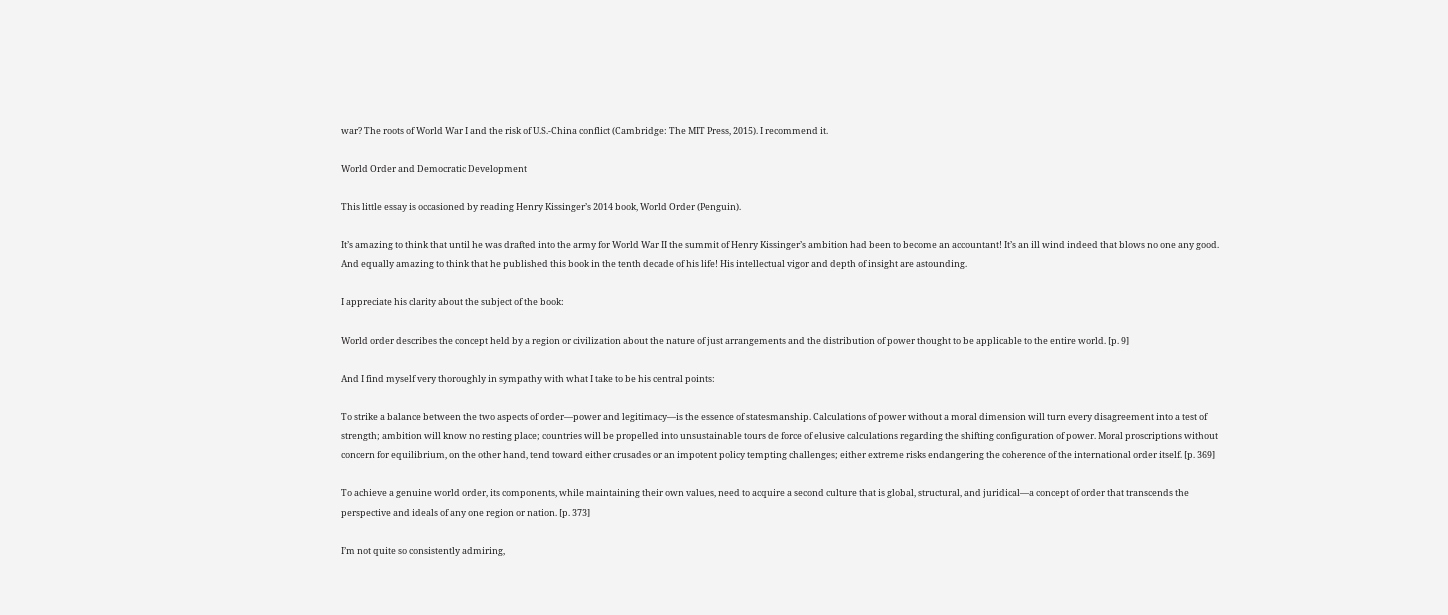war? The roots of World War I and the risk of U.S.-China conflict (Cambridge: The MIT Press, 2015). I recommend it.

World Order and Democratic Development

This little essay is occasioned by reading Henry Kissinger’s 2014 book, World Order (Penguin).

It’s amazing to think that until he was drafted into the army for World War II the summit of Henry Kissinger’s ambition had been to become an accountant! It’s an ill wind indeed that blows no one any good. And equally amazing to think that he published this book in the tenth decade of his life! His intellectual vigor and depth of insight are astounding.

I appreciate his clarity about the subject of the book:

World order describes the concept held by a region or civilization about the nature of just arrangements and the distribution of power thought to be applicable to the entire world. [p. 9]

And I find myself very thoroughly in sympathy with what I take to be his central points:

To strike a balance between the two aspects of order—power and legitimacy—is the essence of statesmanship. Calculations of power without a moral dimension will turn every disagreement into a test of strength; ambition will know no resting place; countries will be propelled into unsustainable tours de force of elusive calculations regarding the shifting configuration of power. Moral proscriptions without concern for equilibrium, on the other hand, tend toward either crusades or an impotent policy tempting challenges; either extreme risks endangering the coherence of the international order itself. [p. 369]

To achieve a genuine world order, its components, while maintaining their own values, need to acquire a second culture that is global, structural, and juridical—a concept of order that transcends the perspective and ideals of any one region or nation. [p. 373]

I’m not quite so consistently admiring,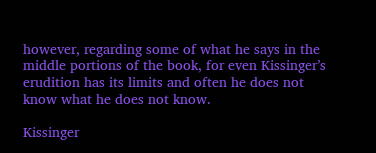however, regarding some of what he says in the middle portions of the book, for even Kissinger’s erudition has its limits and often he does not know what he does not know.

Kissinger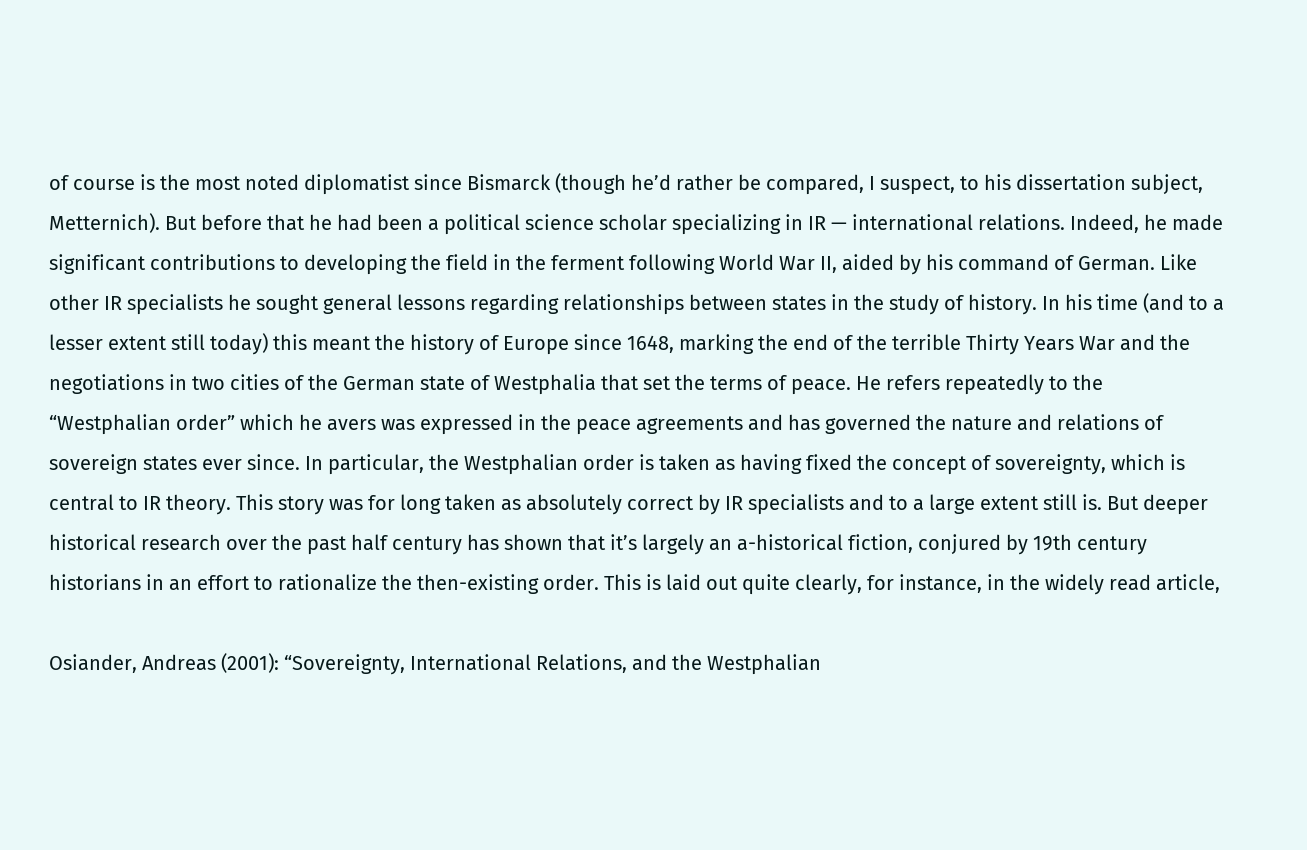of course is the most noted diplomatist since Bismarck (though he’d rather be compared, I suspect, to his dissertation subject, Metternich). But before that he had been a political science scholar specializing in IR — international relations. Indeed, he made significant contributions to developing the field in the ferment following World War II, aided by his command of German. Like other IR specialists he sought general lessons regarding relationships between states in the study of history. In his time (and to a lesser extent still today) this meant the history of Europe since 1648, marking the end of the terrible Thirty Years War and the negotiations in two cities of the German state of Westphalia that set the terms of peace. He refers repeatedly to the “Westphalian order” which he avers was expressed in the peace agreements and has governed the nature and relations of sovereign states ever since. In particular, the Westphalian order is taken as having fixed the concept of sovereignty, which is central to IR theory. This story was for long taken as absolutely correct by IR specialists and to a large extent still is. But deeper historical research over the past half century has shown that it’s largely an a-historical fiction, conjured by 19th century historians in an effort to rationalize the then-existing order. This is laid out quite clearly, for instance, in the widely read article,

Osiander, Andreas (2001): “Sovereignty, International Relations, and the Westphalian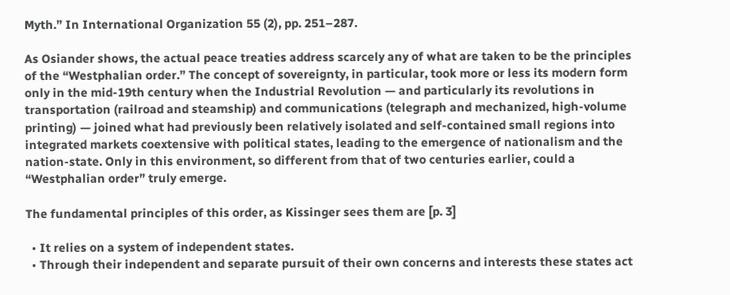Myth.” In International Organization 55 (2), pp. 251–287.

As Osiander shows, the actual peace treaties address scarcely any of what are taken to be the principles of the “Westphalian order.” The concept of sovereignty, in particular, took more or less its modern form only in the mid-19th century when the Industrial Revolution — and particularly its revolutions in transportation (railroad and steamship) and communications (telegraph and mechanized, high-volume printing) — joined what had previously been relatively isolated and self-contained small regions into integrated markets coextensive with political states, leading to the emergence of nationalism and the nation-state. Only in this environment, so different from that of two centuries earlier, could a “Westphalian order” truly emerge.

The fundamental principles of this order, as Kissinger sees them are [p. 3]

  • It relies on a system of independent states.
  • Through their independent and separate pursuit of their own concerns and interests these states act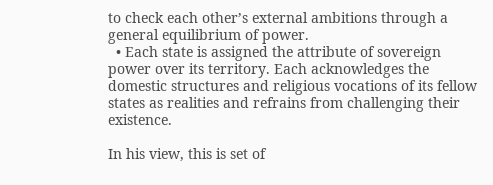to check each other’s external ambitions through a general equilibrium of power.
  • Each state is assigned the attribute of sovereign power over its territory. Each acknowledges the domestic structures and religious vocations of its fellow states as realities and refrains from challenging their existence.

In his view, this is set of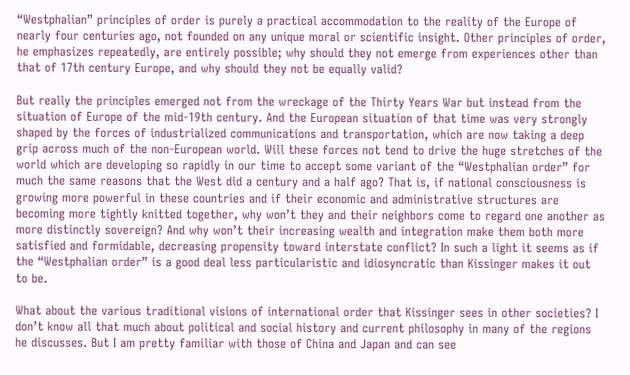“Westphalian” principles of order is purely a practical accommodation to the reality of the Europe of nearly four centuries ago, not founded on any unique moral or scientific insight. Other principles of order, he emphasizes repeatedly, are entirely possible; why should they not emerge from experiences other than that of 17th century Europe, and why should they not be equally valid?

But really the principles emerged not from the wreckage of the Thirty Years War but instead from the situation of Europe of the mid-19th century. And the European situation of that time was very strongly shaped by the forces of industrialized communications and transportation, which are now taking a deep grip across much of the non-European world. Will these forces not tend to drive the huge stretches of the world which are developing so rapidly in our time to accept some variant of the “Westphalian order” for much the same reasons that the West did a century and a half ago? That is, if national consciousness is growing more powerful in these countries and if their economic and administrative structures are becoming more tightly knitted together, why won’t they and their neighbors come to regard one another as more distinctly sovereign? And why won’t their increasing wealth and integration make them both more satisfied and formidable, decreasing propensity toward interstate conflict? In such a light it seems as if the “Westphalian order” is a good deal less particularistic and idiosyncratic than Kissinger makes it out to be.

What about the various traditional visions of international order that Kissinger sees in other societies? I don’t know all that much about political and social history and current philosophy in many of the regions he discusses. But I am pretty familiar with those of China and Japan and can see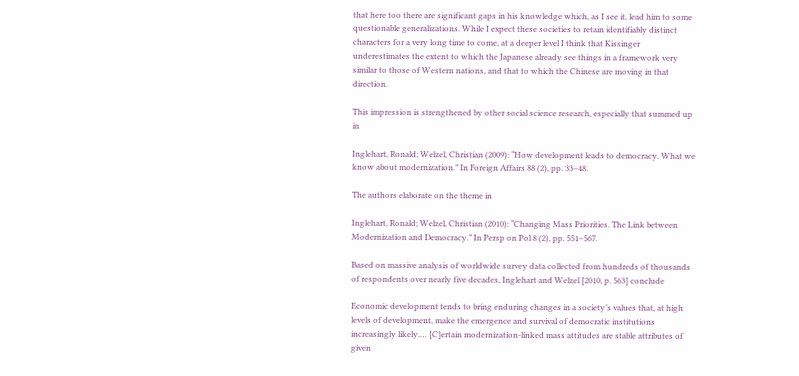that here too there are significant gaps in his knowledge which, as I see it, lead him to some questionable generalizations. While I expect these societies to retain identifiably distinct characters for a very long time to come, at a deeper level I think that Kissinger underestimates the extent to which the Japanese already see things in a framework very similar to those of Western nations, and that to which the Chinese are moving in that direction.

This impression is strengthened by other social science research, especially that summed up in

Inglehart, Ronald; Welzel, Christian (2009): “How development leads to democracy. What we know about modernization.” In Foreign Affairs 88 (2), pp. 33–48.

The authors elaborate on the theme in

Inglehart, Ronald; Welzel, Christian (2010): “Changing Mass Priorities. The Link between Modernization and Democracy.” In Persp on Pol 8 (2), pp. 551–567.

Based on massive analysis of worldwide survey data collected from hundreds of thousands of respondents over nearly five decades, Inglehart and Welzel [2010, p. 563] conclude

Economic development tends to bring enduring changes in a society’s values that, at high levels of development, make the emergence and survival of democratic institutions increasingly likely.… [C]ertain modernization-linked mass attitudes are stable attributes of given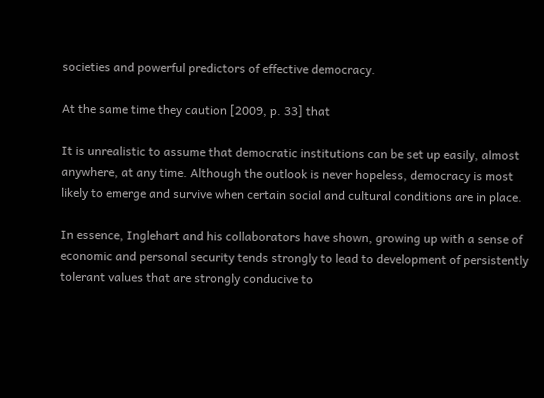societies and powerful predictors of effective democracy.

At the same time they caution [2009, p. 33] that

It is unrealistic to assume that democratic institutions can be set up easily, almost anywhere, at any time. Although the outlook is never hopeless, democracy is most likely to emerge and survive when certain social and cultural conditions are in place.

In essence, Inglehart and his collaborators have shown, growing up with a sense of economic and personal security tends strongly to lead to development of persistently tolerant values that are strongly conducive to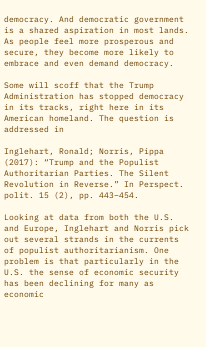democracy. And democratic government is a shared aspiration in most lands. As people feel more prosperous and secure, they become more likely to embrace and even demand democracy.

Some will scoff that the Trump Administration has stopped democracy in its tracks, right here in its American homeland. The question is addressed in

Inglehart, Ronald; Norris, Pippa (2017): “Trump and the Populist Authoritarian Parties. The Silent Revolution in Reverse.” In Perspect. polit. 15 (2), pp. 443–454.

Looking at data from both the U.S. and Europe, Inglehart and Norris pick out several strands in the currents of populist authoritarianism. One problem is that particularly in the U.S. the sense of economic security has been declining for many as economic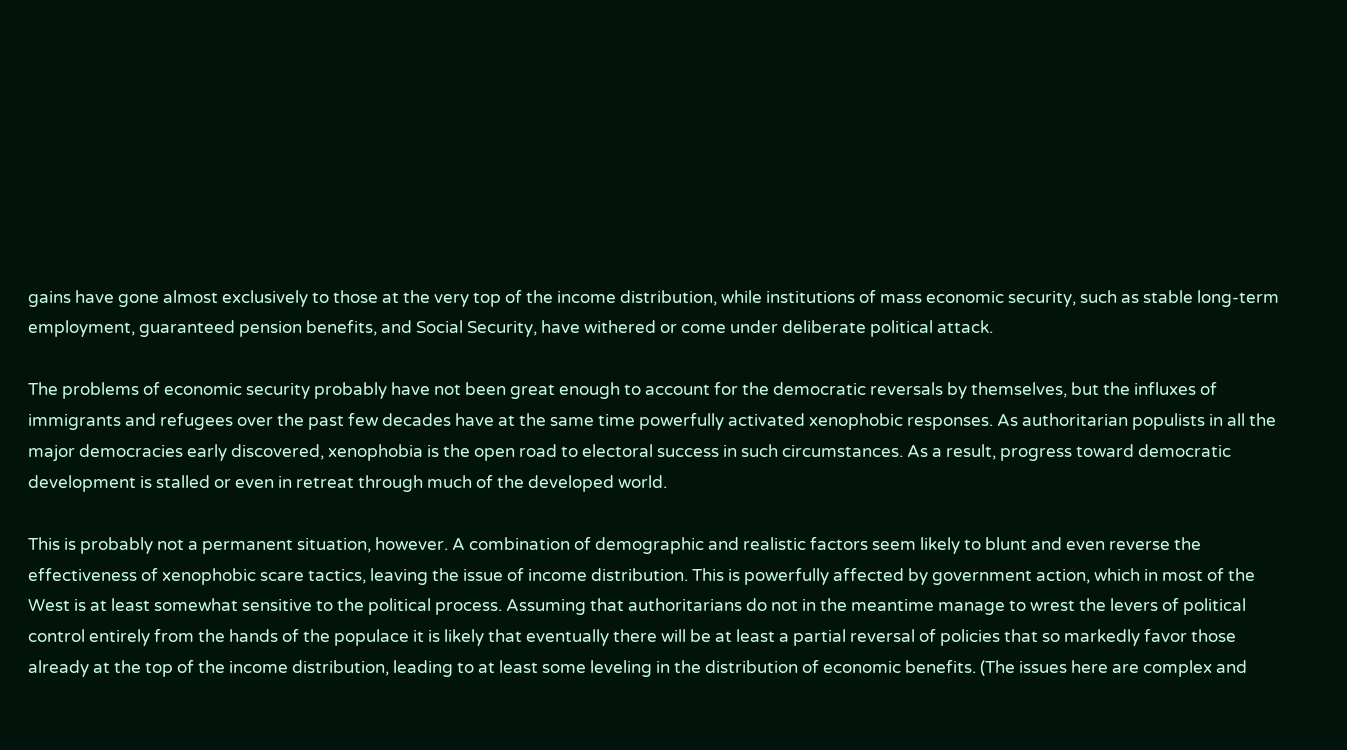gains have gone almost exclusively to those at the very top of the income distribution, while institutions of mass economic security, such as stable long-term employment, guaranteed pension benefits, and Social Security, have withered or come under deliberate political attack.

The problems of economic security probably have not been great enough to account for the democratic reversals by themselves, but the influxes of immigrants and refugees over the past few decades have at the same time powerfully activated xenophobic responses. As authoritarian populists in all the major democracies early discovered, xenophobia is the open road to electoral success in such circumstances. As a result, progress toward democratic development is stalled or even in retreat through much of the developed world.

This is probably not a permanent situation, however. A combination of demographic and realistic factors seem likely to blunt and even reverse the effectiveness of xenophobic scare tactics, leaving the issue of income distribution. This is powerfully affected by government action, which in most of the West is at least somewhat sensitive to the political process. Assuming that authoritarians do not in the meantime manage to wrest the levers of political control entirely from the hands of the populace it is likely that eventually there will be at least a partial reversal of policies that so markedly favor those already at the top of the income distribution, leading to at least some leveling in the distribution of economic benefits. (The issues here are complex and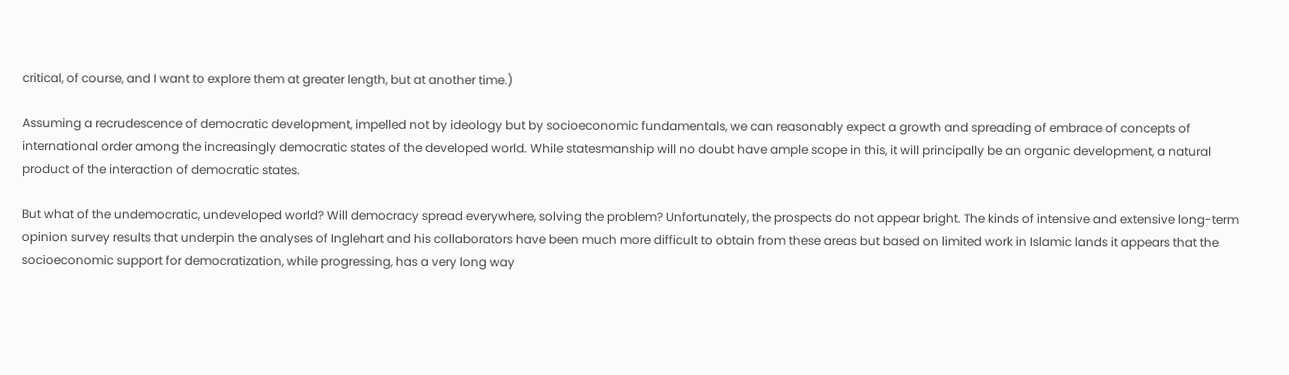critical, of course, and I want to explore them at greater length, but at another time.)

Assuming a recrudescence of democratic development, impelled not by ideology but by socioeconomic fundamentals, we can reasonably expect a growth and spreading of embrace of concepts of international order among the increasingly democratic states of the developed world. While statesmanship will no doubt have ample scope in this, it will principally be an organic development, a natural product of the interaction of democratic states.

But what of the undemocratic, undeveloped world? Will democracy spread everywhere, solving the problem? Unfortunately, the prospects do not appear bright. The kinds of intensive and extensive long-term opinion survey results that underpin the analyses of Inglehart and his collaborators have been much more difficult to obtain from these areas but based on limited work in Islamic lands it appears that the socioeconomic support for democratization, while progressing, has a very long way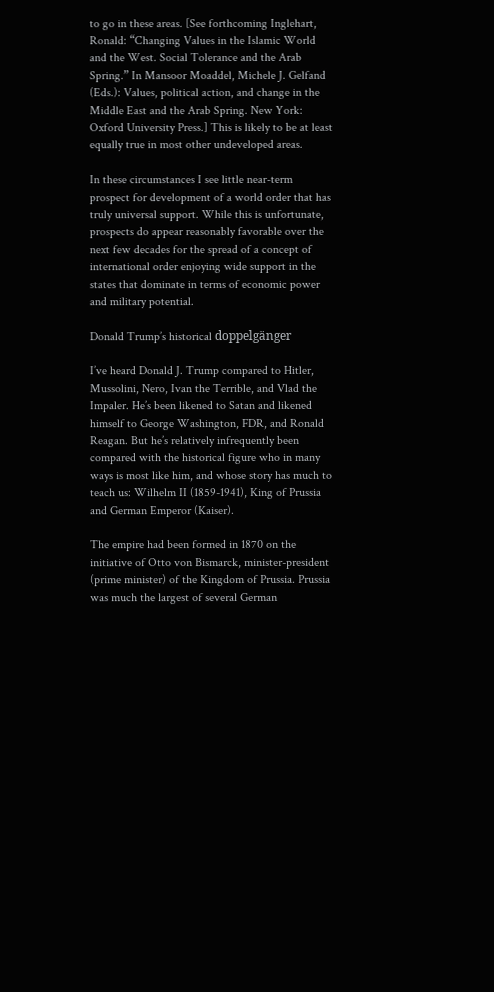to go in these areas. [See forthcoming Inglehart, Ronald: “Changing Values in the Islamic World and the West. Social Tolerance and the Arab Spring.” In Mansoor Moaddel, Michele J. Gelfand (Eds.): Values, political action, and change in the Middle East and the Arab Spring. New York: Oxford University Press.] This is likely to be at least equally true in most other undeveloped areas.

In these circumstances I see little near-term prospect for development of a world order that has truly universal support. While this is unfortunate, prospects do appear reasonably favorable over the next few decades for the spread of a concept of international order enjoying wide support in the states that dominate in terms of economic power and military potential.

Donald Trump’s historical doppelgänger

I’ve heard Donald J. Trump compared to Hitler, Mussolini, Nero, Ivan the Terrible, and Vlad the Impaler. He’s been likened to Satan and likened himself to George Washington, FDR, and Ronald Reagan. But he’s relatively infrequently been compared with the historical figure who in many ways is most like him, and whose story has much to teach us: Wilhelm II (1859-1941), King of Prussia and German Emperor (Kaiser).

The empire had been formed in 1870 on the initiative of Otto von Bismarck, minister-president (prime minister) of the Kingdom of Prussia. Prussia was much the largest of several German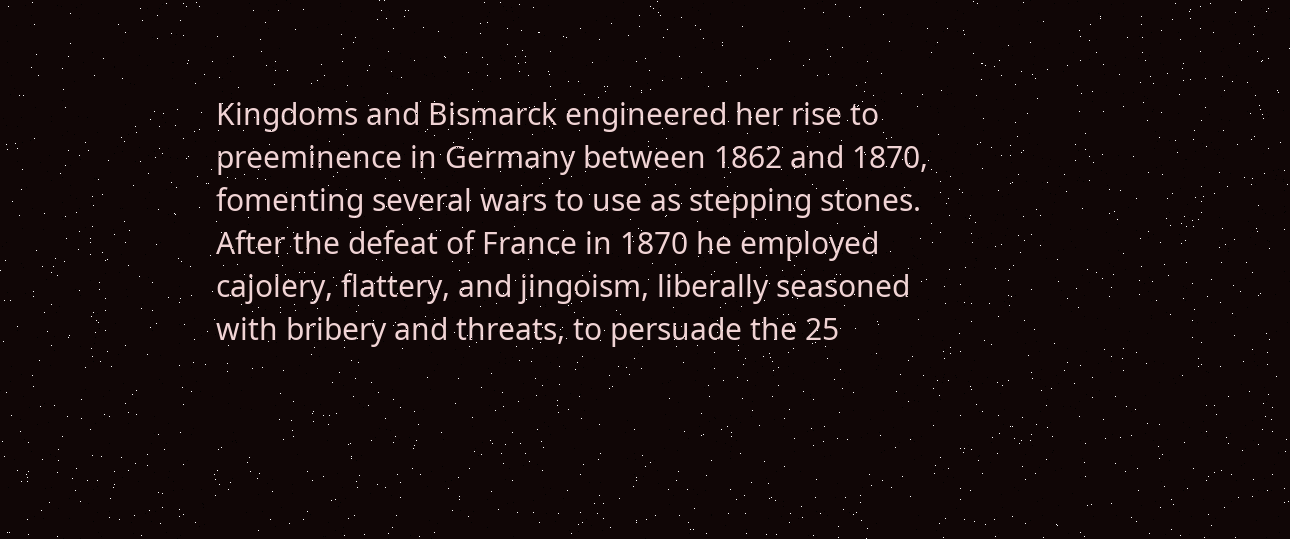Kingdoms and Bismarck engineered her rise to preeminence in Germany between 1862 and 1870, fomenting several wars to use as stepping stones. After the defeat of France in 1870 he employed cajolery, flattery, and jingoism, liberally seasoned with bribery and threats, to persuade the 25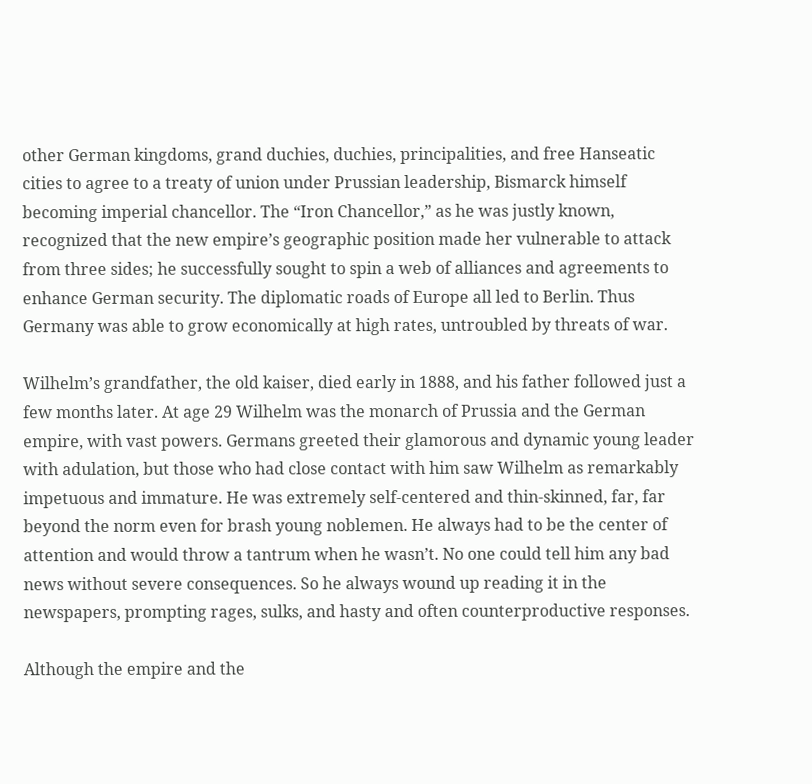other German kingdoms, grand duchies, duchies, principalities, and free Hanseatic cities to agree to a treaty of union under Prussian leadership, Bismarck himself becoming imperial chancellor. The “Iron Chancellor,” as he was justly known, recognized that the new empire’s geographic position made her vulnerable to attack from three sides; he successfully sought to spin a web of alliances and agreements to enhance German security. The diplomatic roads of Europe all led to Berlin. Thus Germany was able to grow economically at high rates, untroubled by threats of war.

Wilhelm’s grandfather, the old kaiser, died early in 1888, and his father followed just a few months later. At age 29 Wilhelm was the monarch of Prussia and the German empire, with vast powers. Germans greeted their glamorous and dynamic young leader with adulation, but those who had close contact with him saw Wilhelm as remarkably impetuous and immature. He was extremely self-centered and thin-skinned, far, far beyond the norm even for brash young noblemen. He always had to be the center of attention and would throw a tantrum when he wasn’t. No one could tell him any bad news without severe consequences. So he always wound up reading it in the newspapers, prompting rages, sulks, and hasty and often counterproductive responses.

Although the empire and the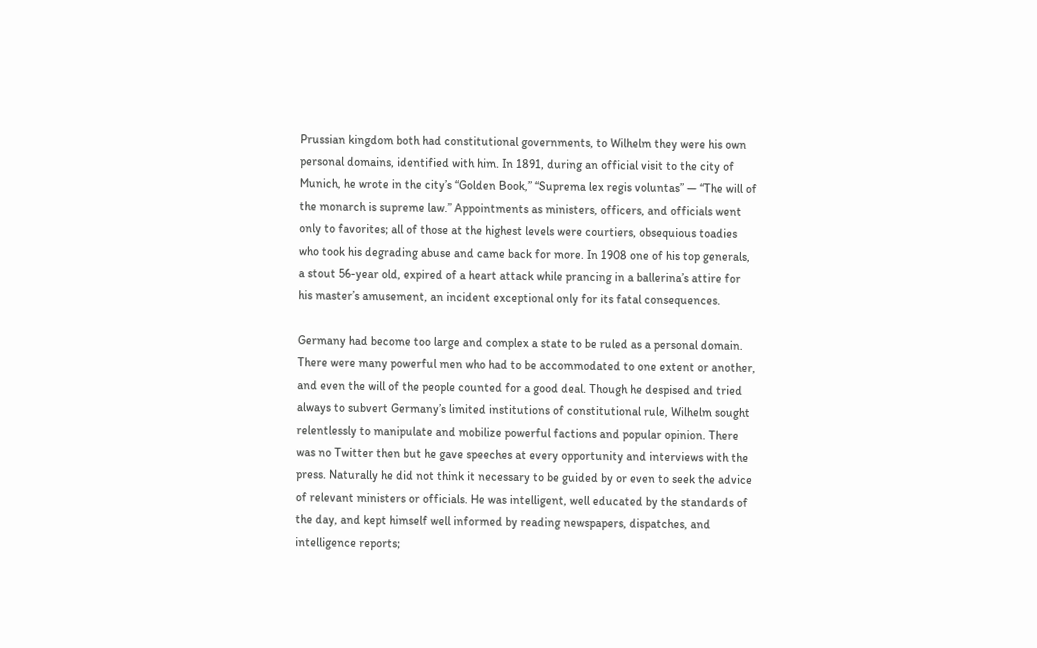Prussian kingdom both had constitutional governments, to Wilhelm they were his own personal domains, identified with him. In 1891, during an official visit to the city of Munich, he wrote in the city’s “Golden Book,” “Suprema lex regis voluntas” — “The will of the monarch is supreme law.” Appointments as ministers, officers, and officials went only to favorites; all of those at the highest levels were courtiers, obsequious toadies who took his degrading abuse and came back for more. In 1908 one of his top generals, a stout 56-year old, expired of a heart attack while prancing in a ballerina’s attire for his master’s amusement, an incident exceptional only for its fatal consequences.

Germany had become too large and complex a state to be ruled as a personal domain. There were many powerful men who had to be accommodated to one extent or another, and even the will of the people counted for a good deal. Though he despised and tried always to subvert Germany’s limited institutions of constitutional rule, Wilhelm sought relentlessly to manipulate and mobilize powerful factions and popular opinion. There was no Twitter then but he gave speeches at every opportunity and interviews with the press. Naturally he did not think it necessary to be guided by or even to seek the advice of relevant ministers or officials. He was intelligent, well educated by the standards of the day, and kept himself well informed by reading newspapers, dispatches, and intelligence reports;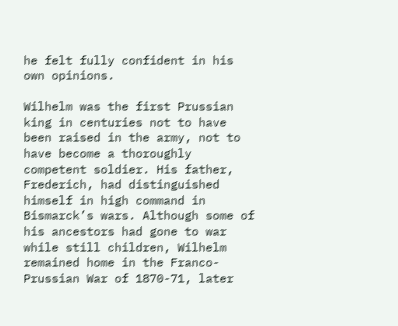he felt fully confident in his own opinions.

Wilhelm was the first Prussian king in centuries not to have been raised in the army, not to have become a thoroughly competent soldier. His father, Frederich, had distinguished himself in high command in Bismarck’s wars. Although some of his ancestors had gone to war while still children, Wilhelm remained home in the Franco-Prussian War of 1870-71, later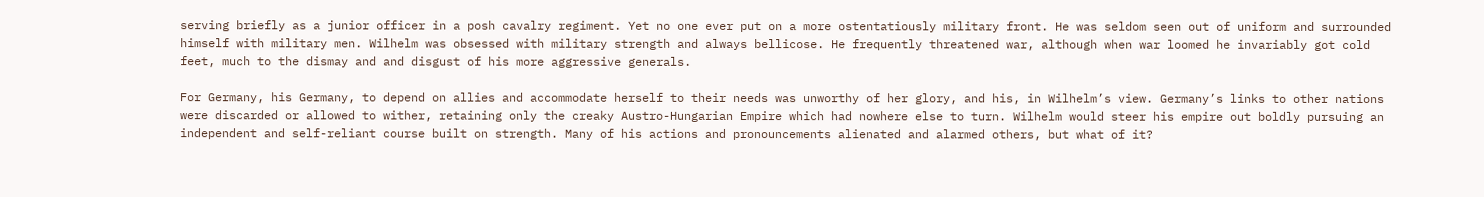serving briefly as a junior officer in a posh cavalry regiment. Yet no one ever put on a more ostentatiously military front. He was seldom seen out of uniform and surrounded himself with military men. Wilhelm was obsessed with military strength and always bellicose. He frequently threatened war, although when war loomed he invariably got cold feet, much to the dismay and and disgust of his more aggressive generals.

For Germany, his Germany, to depend on allies and accommodate herself to their needs was unworthy of her glory, and his, in Wilhelm’s view. Germany’s links to other nations were discarded or allowed to wither, retaining only the creaky Austro-Hungarian Empire which had nowhere else to turn. Wilhelm would steer his empire out boldly pursuing an independent and self-reliant course built on strength. Many of his actions and pronouncements alienated and alarmed others, but what of it?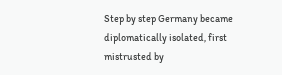Step by step Germany became diplomatically isolated, first mistrusted by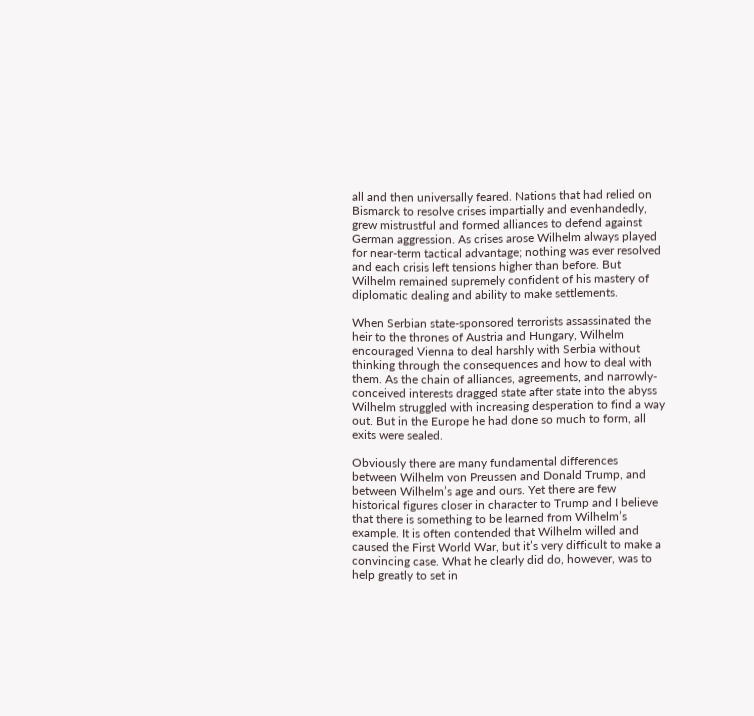all and then universally feared. Nations that had relied on Bismarck to resolve crises impartially and evenhandedly, grew mistrustful and formed alliances to defend against German aggression. As crises arose Wilhelm always played for near-term tactical advantage; nothing was ever resolved and each crisis left tensions higher than before. But Wilhelm remained supremely confident of his mastery of diplomatic dealing and ability to make settlements.

When Serbian state-sponsored terrorists assassinated the heir to the thrones of Austria and Hungary, Wilhelm encouraged Vienna to deal harshly with Serbia without thinking through the consequences and how to deal with them. As the chain of alliances, agreements, and narrowly-conceived interests dragged state after state into the abyss Wilhelm struggled with increasing desperation to find a way out. But in the Europe he had done so much to form, all exits were sealed.

Obviously there are many fundamental differences between Wilhelm von Preussen and Donald Trump, and between Wilhelm’s age and ours. Yet there are few historical figures closer in character to Trump and I believe that there is something to be learned from Wilhelm’s example. It is often contended that Wilhelm willed and caused the First World War, but it’s very difficult to make a convincing case. What he clearly did do, however, was to help greatly to set in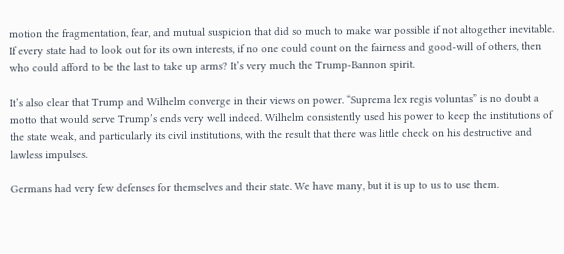motion the fragmentation, fear, and mutual suspicion that did so much to make war possible if not altogether inevitable. If every state had to look out for its own interests, if no one could count on the fairness and good-will of others, then who could afford to be the last to take up arms? It’s very much the Trump-Bannon spirit.

It’s also clear that Trump and Wilhelm converge in their views on power. “Suprema lex regis voluntas” is no doubt a motto that would serve Trump’s ends very well indeed. Wilhelm consistently used his power to keep the institutions of the state weak, and particularly its civil institutions, with the result that there was little check on his destructive and lawless impulses.

Germans had very few defenses for themselves and their state. We have many, but it is up to us to use them.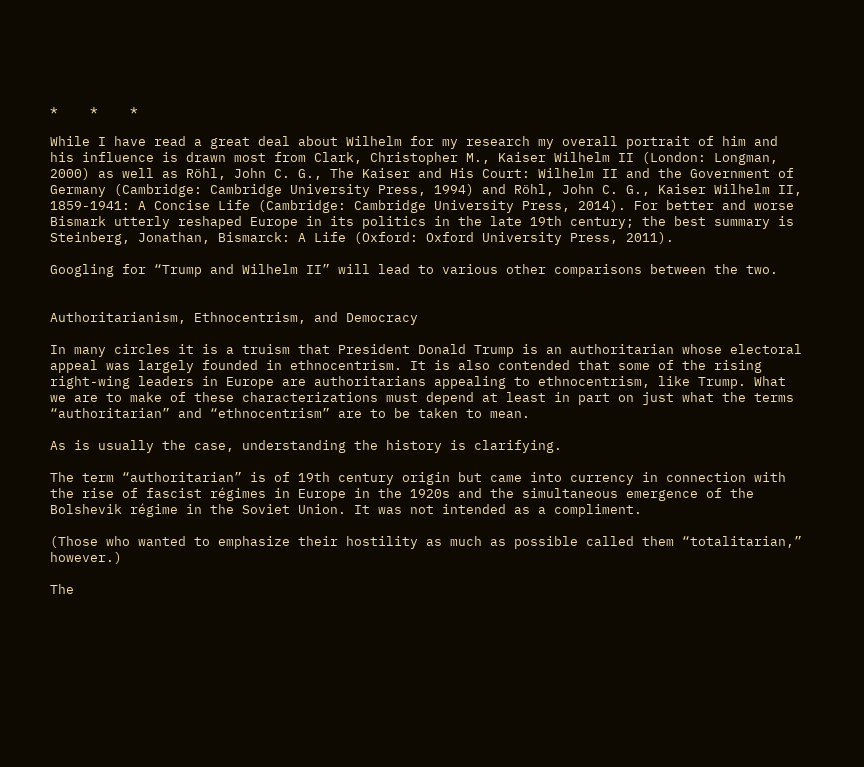*    *    *

While I have read a great deal about Wilhelm for my research my overall portrait of him and his influence is drawn most from Clark, Christopher M., Kaiser Wilhelm II (London: Longman, 2000) as well as Röhl, John C. G., The Kaiser and His Court: Wilhelm II and the Government of Germany (Cambridge: Cambridge University Press, 1994) and Röhl, John C. G., Kaiser Wilhelm II, 1859-1941: A Concise Life (Cambridge: Cambridge University Press, 2014). For better and worse Bismark utterly reshaped Europe in its politics in the late 19th century; the best summary is Steinberg, Jonathan, Bismarck: A Life (Oxford: Oxford University Press, 2011).

Googling for “Trump and Wilhelm II” will lead to various other comparisons between the two.


Authoritarianism, Ethnocentrism, and Democracy

In many circles it is a truism that President Donald Trump is an authoritarian whose electoral appeal was largely founded in ethnocentrism. It is also contended that some of the rising right-wing leaders in Europe are authoritarians appealing to ethnocentrism, like Trump. What we are to make of these characterizations must depend at least in part on just what the terms “authoritarian” and “ethnocentrism” are to be taken to mean.

As is usually the case, understanding the history is clarifying.

The term “authoritarian” is of 19th century origin but came into currency in connection with the rise of fascist régimes in Europe in the 1920s and the simultaneous emergence of the Bolshevik régime in the Soviet Union. It was not intended as a compliment.

(Those who wanted to emphasize their hostility as much as possible called them “totalitarian,” however.)

The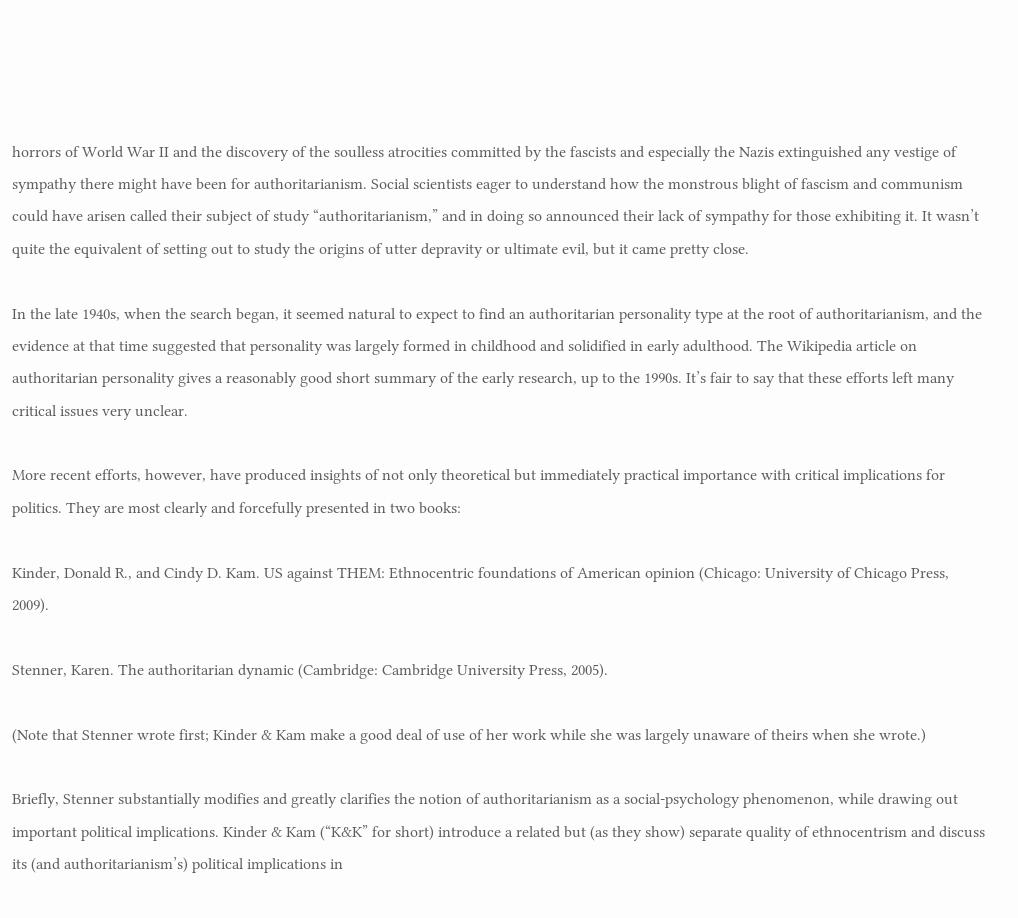horrors of World War II and the discovery of the soulless atrocities committed by the fascists and especially the Nazis extinguished any vestige of sympathy there might have been for authoritarianism. Social scientists eager to understand how the monstrous blight of fascism and communism could have arisen called their subject of study “authoritarianism,” and in doing so announced their lack of sympathy for those exhibiting it. It wasn’t quite the equivalent of setting out to study the origins of utter depravity or ultimate evil, but it came pretty close.

In the late 1940s, when the search began, it seemed natural to expect to find an authoritarian personality type at the root of authoritarianism, and the evidence at that time suggested that personality was largely formed in childhood and solidified in early adulthood. The Wikipedia article on authoritarian personality gives a reasonably good short summary of the early research, up to the 1990s. It’s fair to say that these efforts left many critical issues very unclear.

More recent efforts, however, have produced insights of not only theoretical but immediately practical importance with critical implications for politics. They are most clearly and forcefully presented in two books:

Kinder, Donald R., and Cindy D. Kam. US against THEM: Ethnocentric foundations of American opinion (Chicago: University of Chicago Press, 2009).

Stenner, Karen. The authoritarian dynamic (Cambridge: Cambridge University Press, 2005).

(Note that Stenner wrote first; Kinder & Kam make a good deal of use of her work while she was largely unaware of theirs when she wrote.)

Briefly, Stenner substantially modifies and greatly clarifies the notion of authoritarianism as a social-psychology phenomenon, while drawing out important political implications. Kinder & Kam (“K&K” for short) introduce a related but (as they show) separate quality of ethnocentrism and discuss its (and authoritarianism’s) political implications in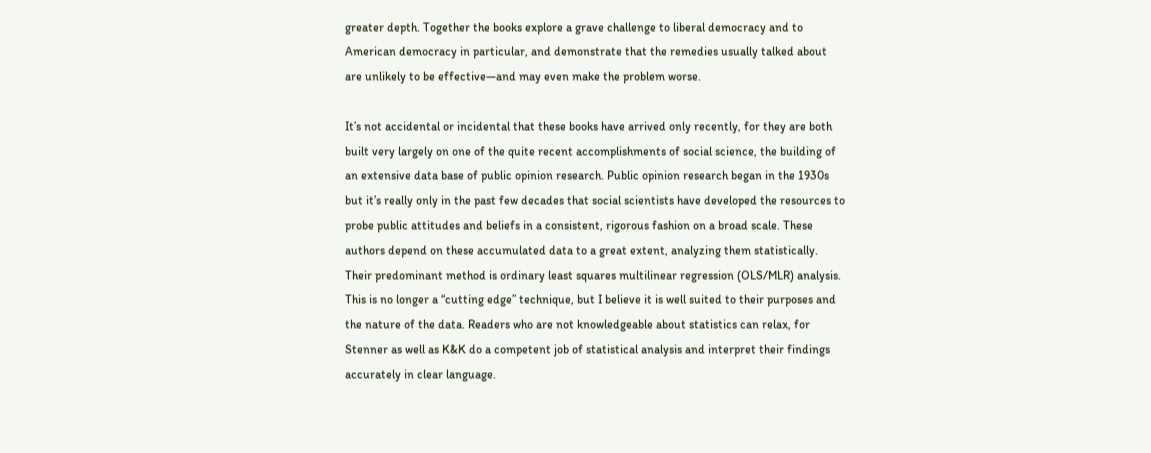greater depth. Together the books explore a grave challenge to liberal democracy and to American democracy in particular, and demonstrate that the remedies usually talked about are unlikely to be effective—and may even make the problem worse.

It’s not accidental or incidental that these books have arrived only recently, for they are both built very largely on one of the quite recent accomplishments of social science, the building of an extensive data base of public opinion research. Public opinion research began in the 1930s but it’s really only in the past few decades that social scientists have developed the resources to probe public attitudes and beliefs in a consistent, rigorous fashion on a broad scale. These authors depend on these accumulated data to a great extent, analyzing them statistically. Their predominant method is ordinary least squares multilinear regression (OLS/MLR) analysis. This is no longer a “cutting edge” technique, but I believe it is well suited to their purposes and the nature of the data. Readers who are not knowledgeable about statistics can relax, for Stenner as well as K&K do a competent job of statistical analysis and interpret their findings accurately in clear language.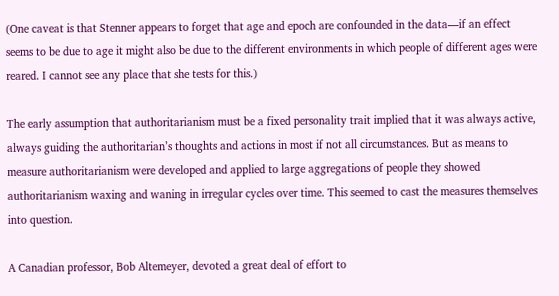(One caveat is that Stenner appears to forget that age and epoch are confounded in the data—if an effect seems to be due to age it might also be due to the different environments in which people of different ages were reared. I cannot see any place that she tests for this.)

The early assumption that authoritarianism must be a fixed personality trait implied that it was always active, always guiding the authoritarian’s thoughts and actions in most if not all circumstances. But as means to measure authoritarianism were developed and applied to large aggregations of people they showed authoritarianism waxing and waning in irregular cycles over time. This seemed to cast the measures themselves into question.

A Canadian professor, Bob Altemeyer, devoted a great deal of effort to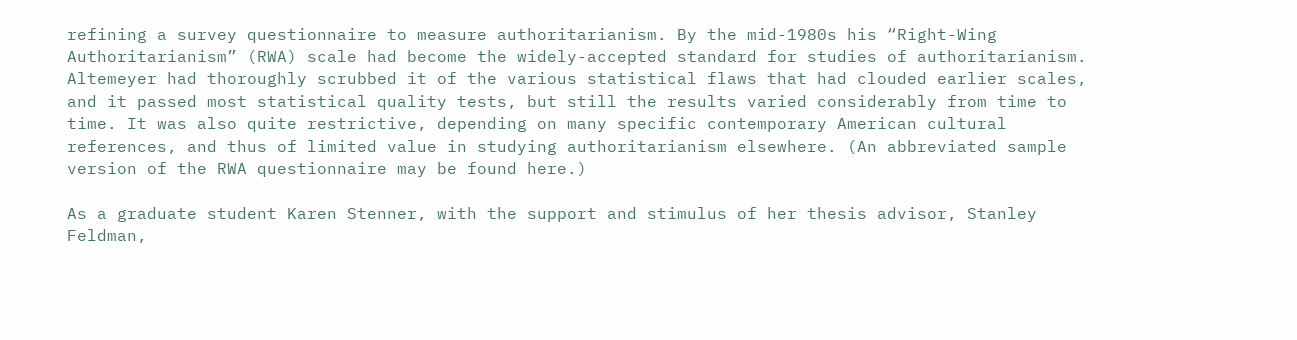refining a survey questionnaire to measure authoritarianism. By the mid-1980s his “Right-Wing Authoritarianism” (RWA) scale had become the widely-accepted standard for studies of authoritarianism. Altemeyer had thoroughly scrubbed it of the various statistical flaws that had clouded earlier scales, and it passed most statistical quality tests, but still the results varied considerably from time to time. It was also quite restrictive, depending on many specific contemporary American cultural references, and thus of limited value in studying authoritarianism elsewhere. (An abbreviated sample version of the RWA questionnaire may be found here.)

As a graduate student Karen Stenner, with the support and stimulus of her thesis advisor, Stanley Feldman,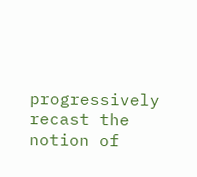progressively recast the notion of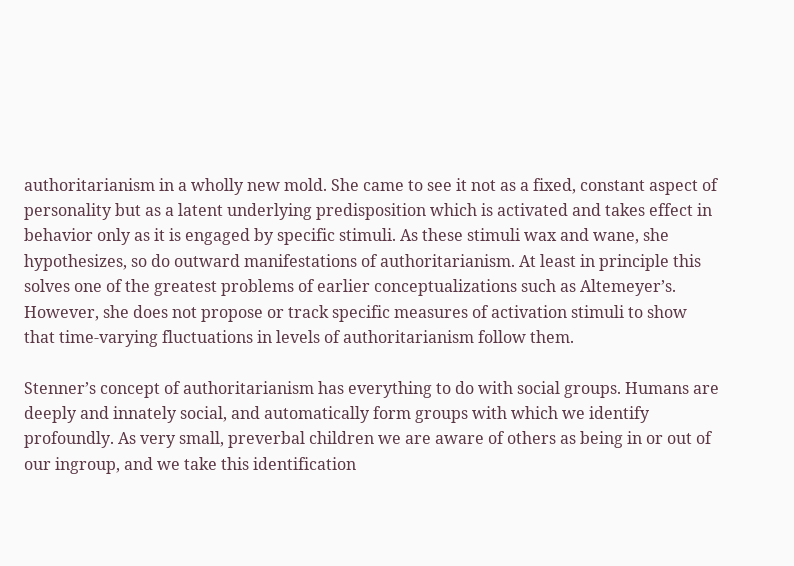authoritarianism in a wholly new mold. She came to see it not as a fixed, constant aspect of personality but as a latent underlying predisposition which is activated and takes effect in behavior only as it is engaged by specific stimuli. As these stimuli wax and wane, she hypothesizes, so do outward manifestations of authoritarianism. At least in principle this solves one of the greatest problems of earlier conceptualizations such as Altemeyer’s. However, she does not propose or track specific measures of activation stimuli to show that time-varying fluctuations in levels of authoritarianism follow them.

Stenner’s concept of authoritarianism has everything to do with social groups. Humans are deeply and innately social, and automatically form groups with which we identify profoundly. As very small, preverbal children we are aware of others as being in or out of our ingroup, and we take this identification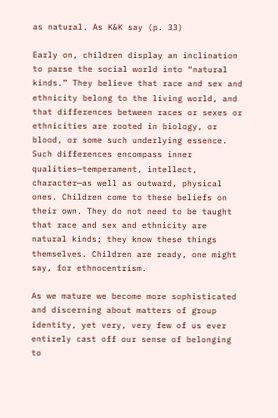as natural. As K&K say (p. 33)

Early on, children display an inclination to parse the social world into “natural kinds.” They believe that race and sex and ethnicity belong to the living world, and that differences between races or sexes or ethnicities are rooted in biology, or blood, or some such underlying essence. Such differences encompass inner qualities—temperament, intellect, character—as well as outward, physical ones. Children come to these beliefs on their own. They do not need to be taught that race and sex and ethnicity are natural kinds; they know these things themselves. Children are ready, one might say, for ethnocentrism.

As we mature we become more sophisticated and discerning about matters of group identity, yet very, very few of us ever entirely cast off our sense of belonging to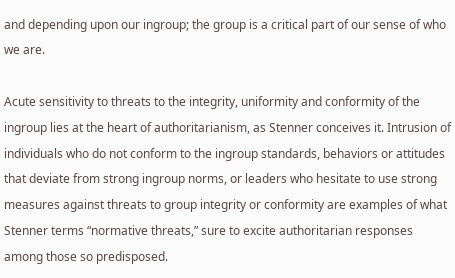and depending upon our ingroup; the group is a critical part of our sense of who we are.

Acute sensitivity to threats to the integrity, uniformity and conformity of the ingroup lies at the heart of authoritarianism, as Stenner conceives it. Intrusion of individuals who do not conform to the ingroup standards, behaviors or attitudes that deviate from strong ingroup norms, or leaders who hesitate to use strong measures against threats to group integrity or conformity are examples of what Stenner terms “normative threats,” sure to excite authoritarian responses among those so predisposed.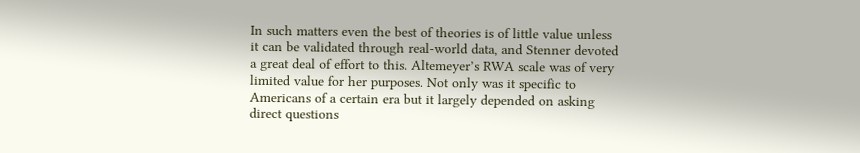In such matters even the best of theories is of little value unless it can be validated through real-world data, and Stenner devoted a great deal of effort to this. Altemeyer’s RWA scale was of very limited value for her purposes. Not only was it specific to Americans of a certain era but it largely depended on asking direct questions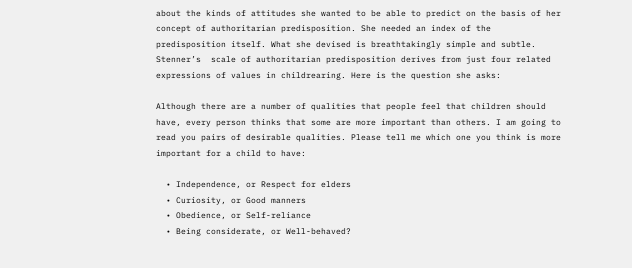about the kinds of attitudes she wanted to be able to predict on the basis of her concept of authoritarian predisposition. She needed an index of the predisposition itself. What she devised is breathtakingly simple and subtle. Stenner’s  scale of authoritarian predisposition derives from just four related expressions of values in childrearing. Here is the question she asks:

Although there are a number of qualities that people feel that children should have, every person thinks that some are more important than others. I am going to read you pairs of desirable qualities. Please tell me which one you think is more important for a child to have:

  • Independence, or Respect for elders
  • Curiosity, or Good manners
  • Obedience, or Self-reliance
  • Being considerate, or Well-behaved?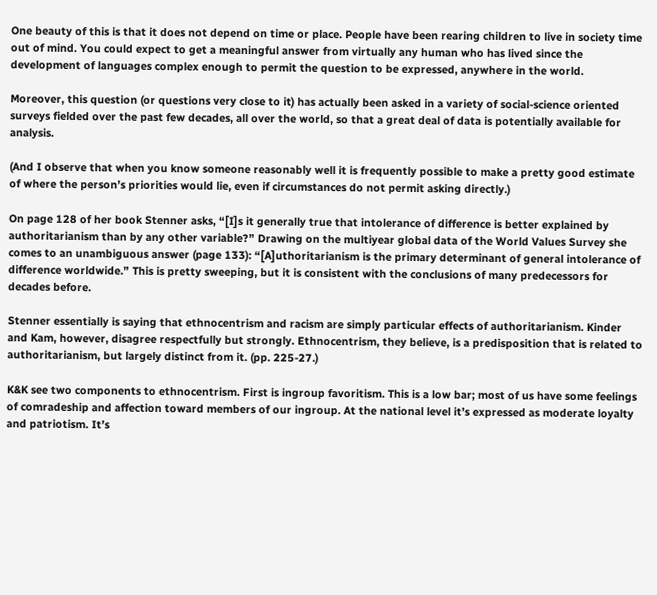One beauty of this is that it does not depend on time or place. People have been rearing children to live in society time out of mind. You could expect to get a meaningful answer from virtually any human who has lived since the development of languages complex enough to permit the question to be expressed, anywhere in the world.

Moreover, this question (or questions very close to it) has actually been asked in a variety of social-science oriented surveys fielded over the past few decades, all over the world, so that a great deal of data is potentially available for analysis.

(And I observe that when you know someone reasonably well it is frequently possible to make a pretty good estimate of where the person’s priorities would lie, even if circumstances do not permit asking directly.)

On page 128 of her book Stenner asks, “[I]s it generally true that intolerance of difference is better explained by authoritarianism than by any other variable?” Drawing on the multiyear global data of the World Values Survey she comes to an unambiguous answer (page 133): “[A]uthoritarianism is the primary determinant of general intolerance of difference worldwide.” This is pretty sweeping, but it is consistent with the conclusions of many predecessors for decades before.

Stenner essentially is saying that ethnocentrism and racism are simply particular effects of authoritarianism. Kinder and Kam, however, disagree respectfully but strongly. Ethnocentrism, they believe, is a predisposition that is related to authoritarianism, but largely distinct from it. (pp. 225-27.)

K&K see two components to ethnocentrism. First is ingroup favoritism. This is a low bar; most of us have some feelings of comradeship and affection toward members of our ingroup. At the national level it’s expressed as moderate loyalty and patriotism. It’s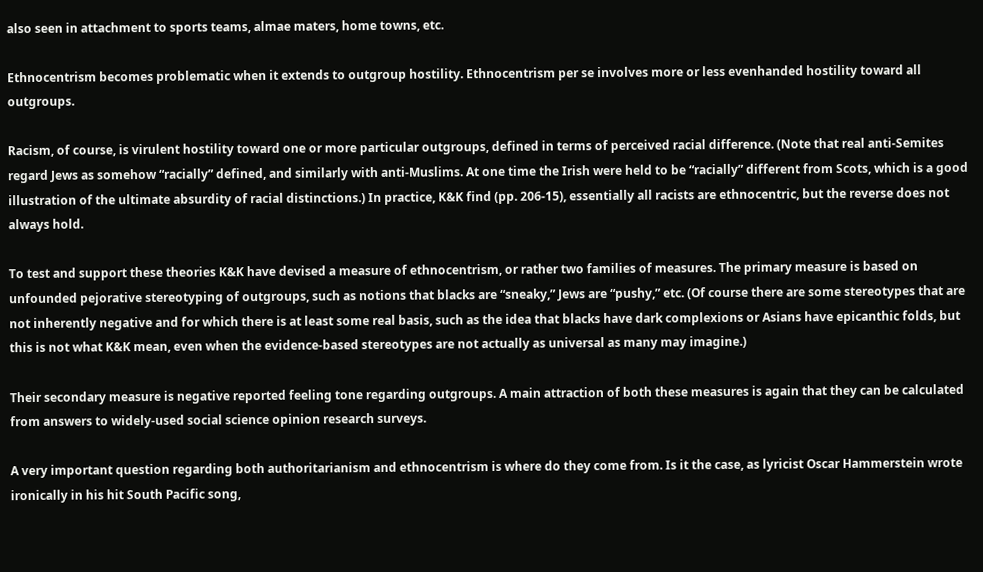also seen in attachment to sports teams, almae maters, home towns, etc.

Ethnocentrism becomes problematic when it extends to outgroup hostility. Ethnocentrism per se involves more or less evenhanded hostility toward all outgroups.

Racism, of course, is virulent hostility toward one or more particular outgroups, defined in terms of perceived racial difference. (Note that real anti-Semites regard Jews as somehow “racially” defined, and similarly with anti-Muslims. At one time the Irish were held to be “racially” different from Scots, which is a good illustration of the ultimate absurdity of racial distinctions.) In practice, K&K find (pp. 206-15), essentially all racists are ethnocentric, but the reverse does not always hold.

To test and support these theories K&K have devised a measure of ethnocentrism, or rather two families of measures. The primary measure is based on unfounded pejorative stereotyping of outgroups, such as notions that blacks are “sneaky,” Jews are “pushy,” etc. (Of course there are some stereotypes that are not inherently negative and for which there is at least some real basis, such as the idea that blacks have dark complexions or Asians have epicanthic folds, but this is not what K&K mean, even when the evidence-based stereotypes are not actually as universal as many may imagine.)

Their secondary measure is negative reported feeling tone regarding outgroups. A main attraction of both these measures is again that they can be calculated from answers to widely-used social science opinion research surveys.

A very important question regarding both authoritarianism and ethnocentrism is where do they come from. Is it the case, as lyricist Oscar Hammerstein wrote ironically in his hit South Pacific song,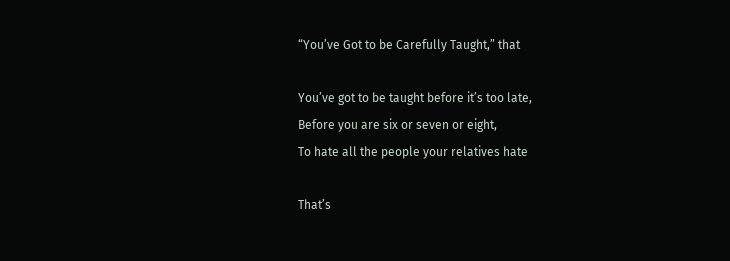“You’ve Got to be Carefully Taught,” that

You’ve got to be taught before it’s too late,
Before you are six or seven or eight,
To hate all the people your relatives hate

That’s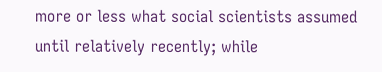more or less what social scientists assumed until relatively recently; while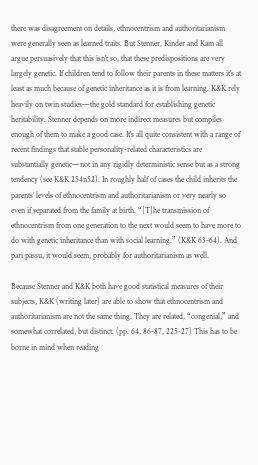there was disagreement on details, ethnocentrism and authoritarianism were generally seen as learned traits. But Stenner, Kinder and Kam all argue persuasively that this isn’t so, that these predispositions are very largely genetic. If children tend to follow their parents in these matters it’s at least as much because of genetic inheritance as it is from learning. K&K rely heavily on twin studies—the gold standard for establishing genetic heritability. Stenner depends on more indirect measures but compiles enough of them to make a good case. It’s all quite consistent with a range of recent findings that stable personality-related characteristics are substantially genetic—not in any rigidly deterministic sense but as a strong tendency (see K&K 254n52). In roughly half of cases the child inherits the parents’ levels of ethnocentrism and authoritarianism or very nearly so even if separated from the family at birth. “[T]he transmission of ethnocentrism from one generation to the next would seem to have more to do with genetic inheritance than with social learning.” (K&K 63-64). And pari passu, it would seem, probably for authoritarianism as well.

Because Stenner and K&K both have good statistical measures of their subjects, K&K (writing later) are able to show that ethnocentrism and authoritarianism are not the same thing. They are related, “congenial,” and somewhat correlated, but distinct. (pp. 64, 86-87, 225-27) This has to be borne in mind when reading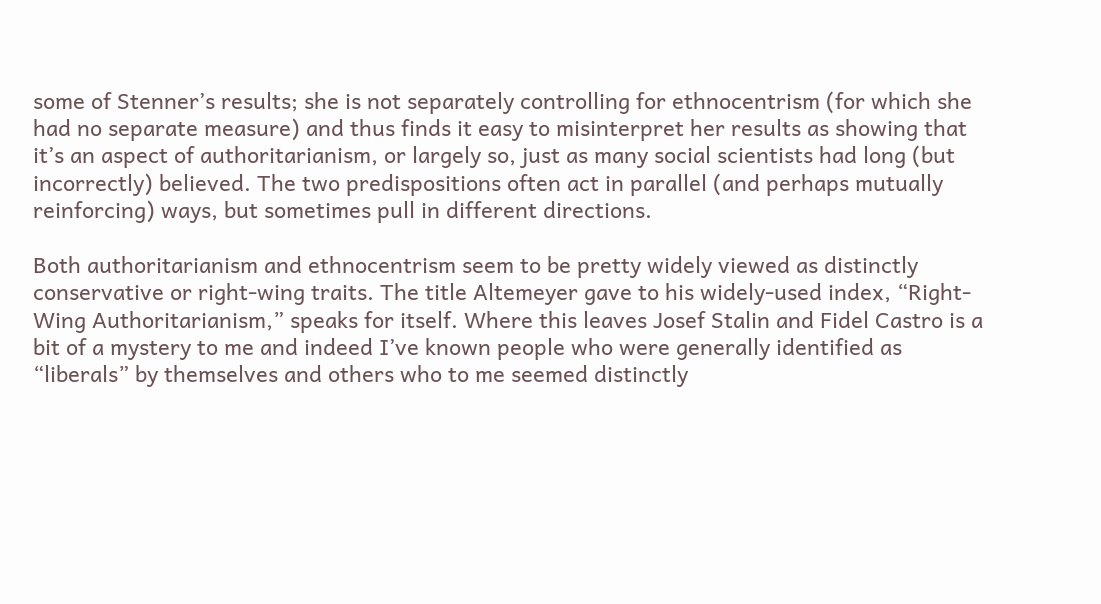some of Stenner’s results; she is not separately controlling for ethnocentrism (for which she had no separate measure) and thus finds it easy to misinterpret her results as showing that it’s an aspect of authoritarianism, or largely so, just as many social scientists had long (but incorrectly) believed. The two predispositions often act in parallel (and perhaps mutually reinforcing) ways, but sometimes pull in different directions.

Both authoritarianism and ethnocentrism seem to be pretty widely viewed as distinctly conservative or right-wing traits. The title Altemeyer gave to his widely-used index, “Right-Wing Authoritarianism,” speaks for itself. Where this leaves Josef Stalin and Fidel Castro is a bit of a mystery to me and indeed I’ve known people who were generally identified as “liberals” by themselves and others who to me seemed distinctly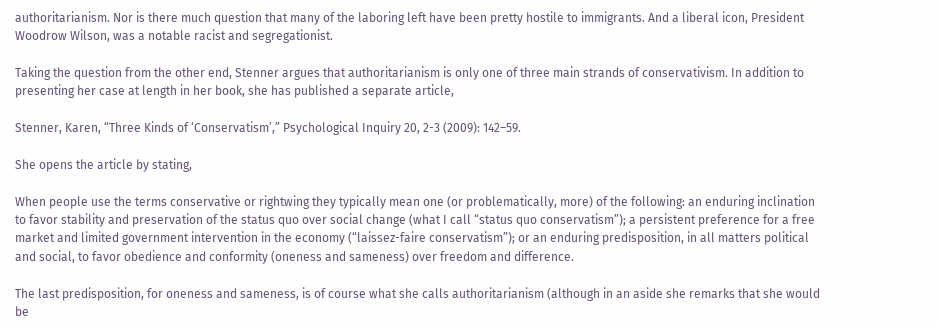authoritarianism. Nor is there much question that many of the laboring left have been pretty hostile to immigrants. And a liberal icon, President Woodrow Wilson, was a notable racist and segregationist.

Taking the question from the other end, Stenner argues that authoritarianism is only one of three main strands of conservativism. In addition to presenting her case at length in her book, she has published a separate article,

Stenner, Karen, “Three Kinds of ‘Conservatism’,” Psychological Inquiry 20, 2-3 (2009): 142–59.

She opens the article by stating,

When people use the terms conservative or rightwing they typically mean one (or problematically, more) of the following: an enduring inclination to favor stability and preservation of the status quo over social change (what I call “status quo conservatism”); a persistent preference for a free market and limited government intervention in the economy (“laissez-faire conservatism”); or an enduring predisposition, in all matters political and social, to favor obedience and conformity (oneness and sameness) over freedom and difference.

The last predisposition, for oneness and sameness, is of course what she calls authoritarianism (although in an aside she remarks that she would be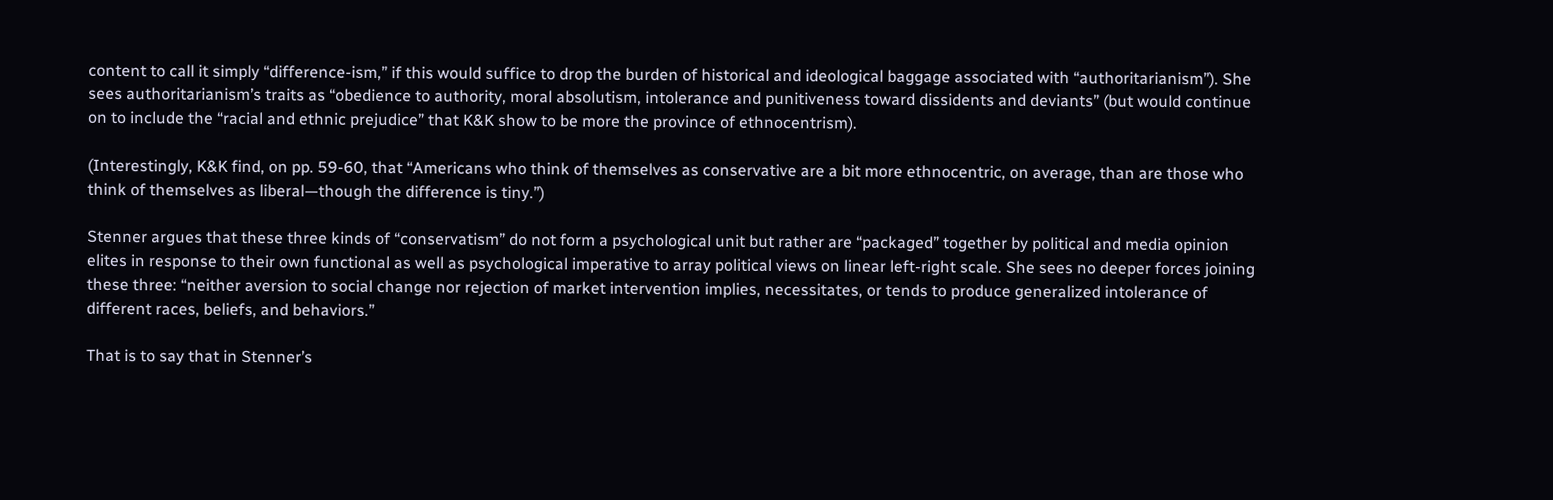content to call it simply “difference-ism,” if this would suffice to drop the burden of historical and ideological baggage associated with “authoritarianism”). She sees authoritarianism’s traits as “obedience to authority, moral absolutism, intolerance and punitiveness toward dissidents and deviants” (but would continue on to include the “racial and ethnic prejudice” that K&K show to be more the province of ethnocentrism).

(Interestingly, K&K find, on pp. 59-60, that “Americans who think of themselves as conservative are a bit more ethnocentric, on average, than are those who think of themselves as liberal—though the difference is tiny.”)

Stenner argues that these three kinds of “conservatism” do not form a psychological unit but rather are “packaged” together by political and media opinion elites in response to their own functional as well as psychological imperative to array political views on linear left-right scale. She sees no deeper forces joining these three: “neither aversion to social change nor rejection of market intervention implies, necessitates, or tends to produce generalized intolerance of different races, beliefs, and behaviors.”

That is to say that in Stenner’s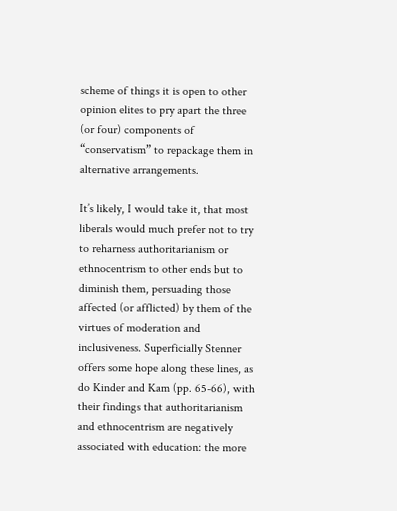scheme of things it is open to other opinion elites to pry apart the three (or four) components of “conservatism” to repackage them in alternative arrangements.

It’s likely, I would take it, that most liberals would much prefer not to try to reharness authoritarianism or ethnocentrism to other ends but to diminish them, persuading those affected (or afflicted) by them of the virtues of moderation and inclusiveness. Superficially Stenner offers some hope along these lines, as do Kinder and Kam (pp. 65-66), with their findings that authoritarianism and ethnocentrism are negatively associated with education: the more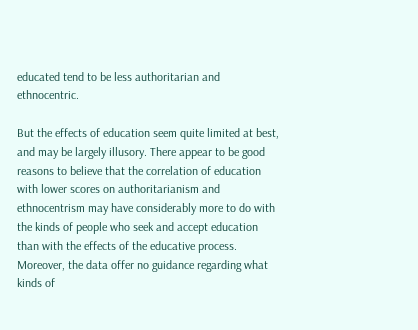educated tend to be less authoritarian and ethnocentric.

But the effects of education seem quite limited at best, and may be largely illusory. There appear to be good reasons to believe that the correlation of education with lower scores on authoritarianism and ethnocentrism may have considerably more to do with the kinds of people who seek and accept education than with the effects of the educative process. Moreover, the data offer no guidance regarding what kinds of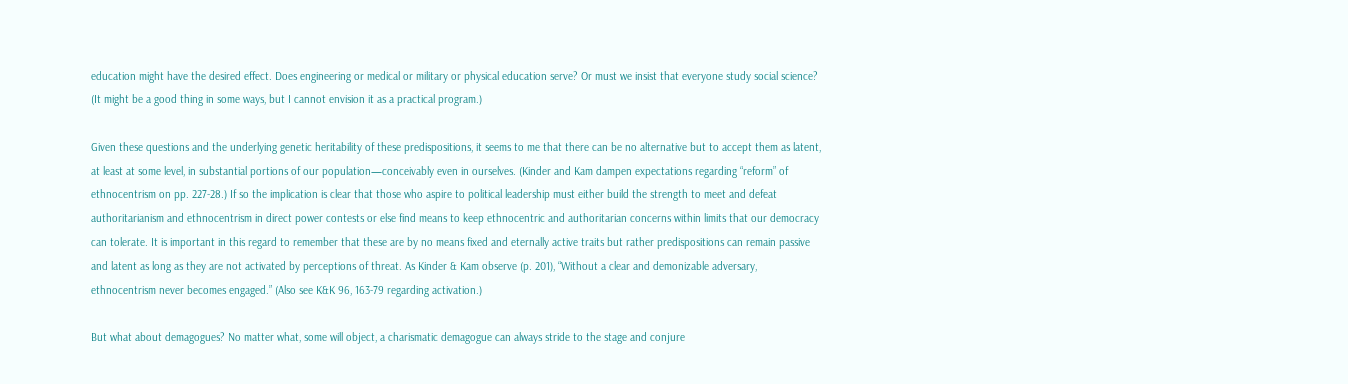education might have the desired effect. Does engineering or medical or military or physical education serve? Or must we insist that everyone study social science? (It might be a good thing in some ways, but I cannot envision it as a practical program.)

Given these questions and the underlying genetic heritability of these predispositions, it seems to me that there can be no alternative but to accept them as latent, at least at some level, in substantial portions of our population—conceivably even in ourselves. (Kinder and Kam dampen expectations regarding “reform” of ethnocentrism on pp. 227-28.) If so the implication is clear that those who aspire to political leadership must either build the strength to meet and defeat authoritarianism and ethnocentrism in direct power contests or else find means to keep ethnocentric and authoritarian concerns within limits that our democracy can tolerate. It is important in this regard to remember that these are by no means fixed and eternally active traits but rather predispositions can remain passive and latent as long as they are not activated by perceptions of threat. As Kinder & Kam observe (p. 201), “Without a clear and demonizable adversary, ethnocentrism never becomes engaged.” (Also see K&K 96, 163-79 regarding activation.)

But what about demagogues? No matter what, some will object, a charismatic demagogue can always stride to the stage and conjure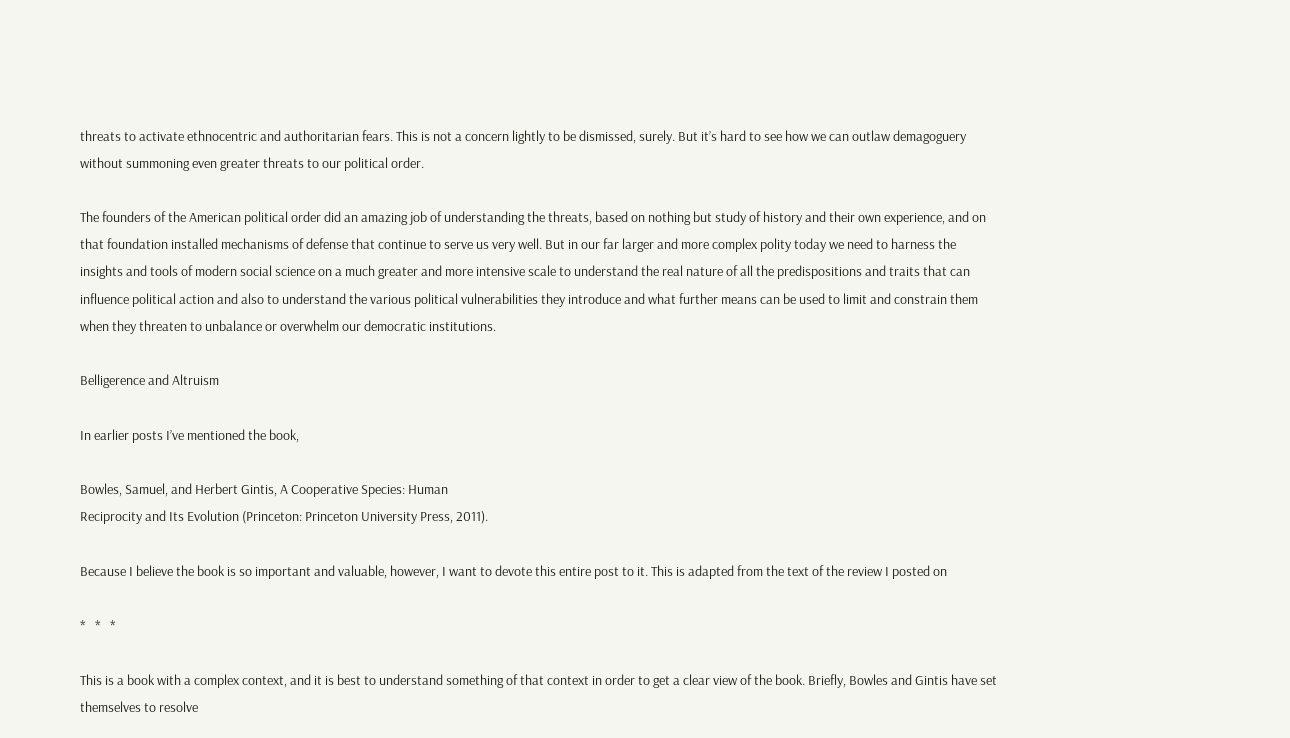threats to activate ethnocentric and authoritarian fears. This is not a concern lightly to be dismissed, surely. But it’s hard to see how we can outlaw demagoguery without summoning even greater threats to our political order.

The founders of the American political order did an amazing job of understanding the threats, based on nothing but study of history and their own experience, and on that foundation installed mechanisms of defense that continue to serve us very well. But in our far larger and more complex polity today we need to harness the insights and tools of modern social science on a much greater and more intensive scale to understand the real nature of all the predispositions and traits that can influence political action and also to understand the various political vulnerabilities they introduce and what further means can be used to limit and constrain them when they threaten to unbalance or overwhelm our democratic institutions.

Belligerence and Altruism

In earlier posts I’ve mentioned the book,

Bowles, Samuel, and Herbert Gintis, A Cooperative Species: Human
Reciprocity and Its Evolution (Princeton: Princeton University Press, 2011).

Because I believe the book is so important and valuable, however, I want to devote this entire post to it. This is adapted from the text of the review I posted on

*   *   *

This is a book with a complex context, and it is best to understand something of that context in order to get a clear view of the book. Briefly, Bowles and Gintis have set themselves to resolve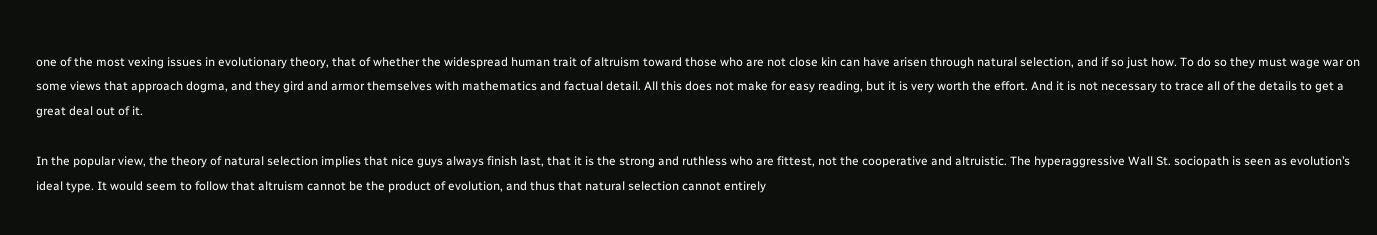one of the most vexing issues in evolutionary theory, that of whether the widespread human trait of altruism toward those who are not close kin can have arisen through natural selection, and if so just how. To do so they must wage war on some views that approach dogma, and they gird and armor themselves with mathematics and factual detail. All this does not make for easy reading, but it is very worth the effort. And it is not necessary to trace all of the details to get a great deal out of it.

In the popular view, the theory of natural selection implies that nice guys always finish last, that it is the strong and ruthless who are fittest, not the cooperative and altruistic. The hyperaggressive Wall St. sociopath is seen as evolution’s ideal type. It would seem to follow that altruism cannot be the product of evolution, and thus that natural selection cannot entirely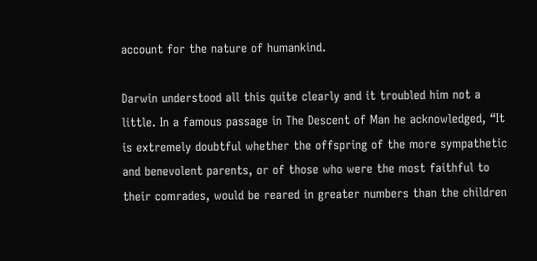account for the nature of humankind.

Darwin understood all this quite clearly and it troubled him not a little. In a famous passage in The Descent of Man he acknowledged, “It is extremely doubtful whether the offspring of the more sympathetic and benevolent parents, or of those who were the most faithful to their comrades, would be reared in greater numbers than the children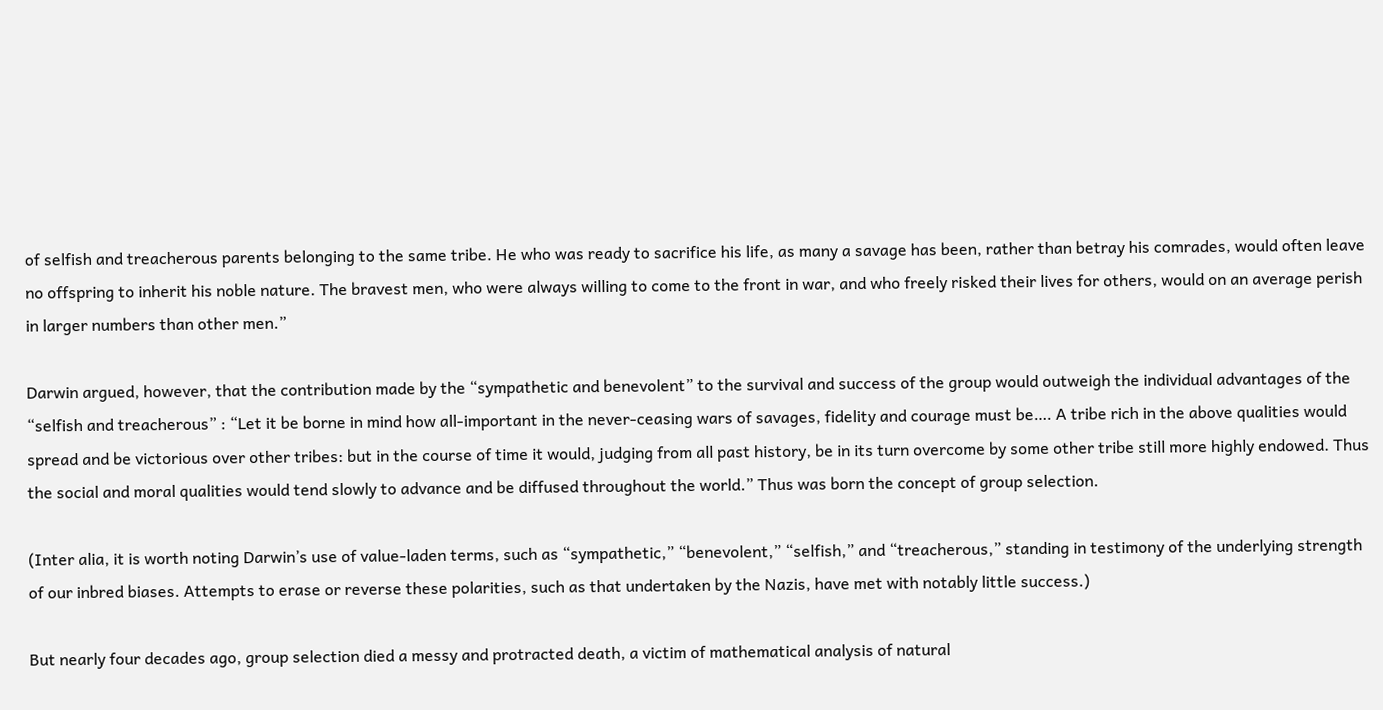of selfish and treacherous parents belonging to the same tribe. He who was ready to sacrifice his life, as many a savage has been, rather than betray his comrades, would often leave no offspring to inherit his noble nature. The bravest men, who were always willing to come to the front in war, and who freely risked their lives for others, would on an average perish in larger numbers than other men.”

Darwin argued, however, that the contribution made by the “sympathetic and benevolent” to the survival and success of the group would outweigh the individual advantages of the “selfish and treacherous” : “Let it be borne in mind how all-important in the never-ceasing wars of savages, fidelity and courage must be…. A tribe rich in the above qualities would spread and be victorious over other tribes: but in the course of time it would, judging from all past history, be in its turn overcome by some other tribe still more highly endowed. Thus the social and moral qualities would tend slowly to advance and be diffused throughout the world.” Thus was born the concept of group selection.

(Inter alia, it is worth noting Darwin’s use of value-laden terms, such as “sympathetic,” “benevolent,” “selfish,” and “treacherous,” standing in testimony of the underlying strength of our inbred biases. Attempts to erase or reverse these polarities, such as that undertaken by the Nazis, have met with notably little success.)

But nearly four decades ago, group selection died a messy and protracted death, a victim of mathematical analysis of natural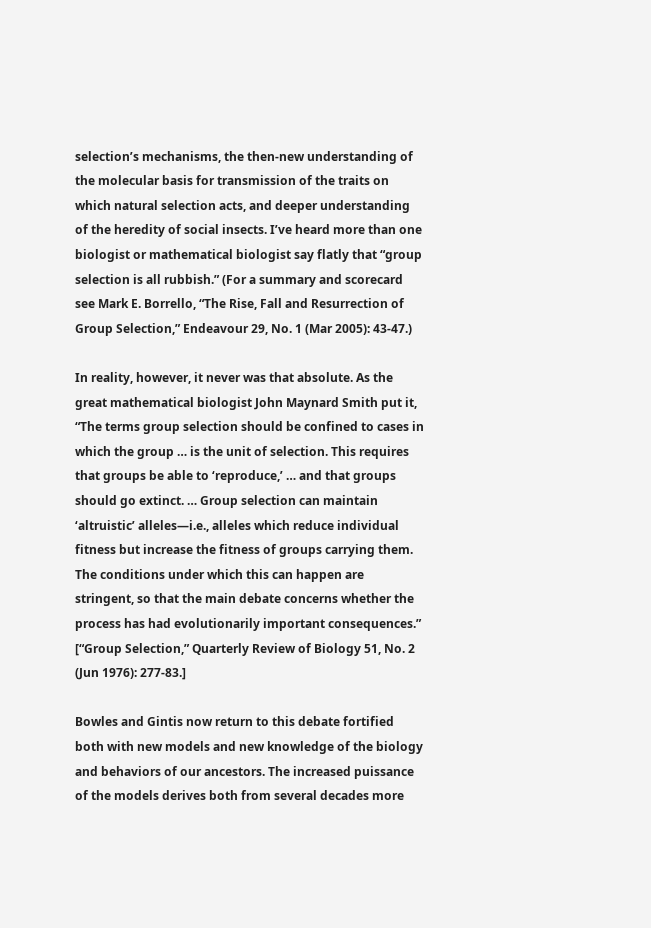selection’s mechanisms, the then-new understanding of the molecular basis for transmission of the traits on which natural selection acts, and deeper understanding of the heredity of social insects. I’ve heard more than one biologist or mathematical biologist say flatly that “group selection is all rubbish.” (For a summary and scorecard see Mark E. Borrello, “The Rise, Fall and Resurrection of Group Selection,” Endeavour 29, No. 1 (Mar 2005): 43-47.)

In reality, however, it never was that absolute. As the great mathematical biologist John Maynard Smith put it, “The terms group selection should be confined to cases in which the group … is the unit of selection. This requires that groups be able to ‘reproduce,’ … and that groups should go extinct. … Group selection can maintain ‘altruistic’ alleles—i.e., alleles which reduce individual fitness but increase the fitness of groups carrying them. The conditions under which this can happen are stringent, so that the main debate concerns whether the process has had evolutionarily important consequences.” [“Group Selection,” Quarterly Review of Biology 51, No. 2 (Jun 1976): 277-83.]

Bowles and Gintis now return to this debate fortified both with new models and new knowledge of the biology and behaviors of our ancestors. The increased puissance of the models derives both from several decades more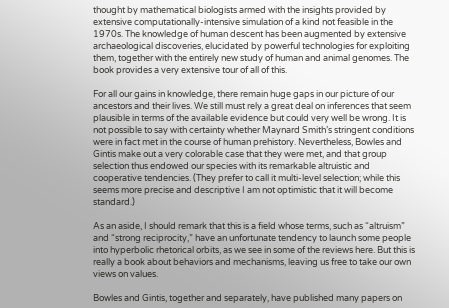thought by mathematical biologists armed with the insights provided by extensive computationally-intensive simulation of a kind not feasible in the 1970s. The knowledge of human descent has been augmented by extensive archaeological discoveries, elucidated by powerful technologies for exploiting them, together with the entirely new study of human and animal genomes. The book provides a very extensive tour of all of this.

For all our gains in knowledge, there remain huge gaps in our picture of our ancestors and their lives. We still must rely a great deal on inferences that seem plausible in terms of the available evidence but could very well be wrong. It is not possible to say with certainty whether Maynard Smith’s stringent conditions were in fact met in the course of human prehistory. Nevertheless, Bowles and Gintis make out a very colorable case that they were met, and that group selection thus endowed our species with its remarkable altruistic and cooperative tendencies. (They prefer to call it multi-level selection; while this seems more precise and descriptive I am not optimistic that it will become standard.)

As an aside, I should remark that this is a field whose terms, such as “altruism” and “strong reciprocity,” have an unfortunate tendency to launch some people into hyperbolic rhetorical orbits, as we see in some of the reviews here. But this is really a book about behaviors and mechanisms, leaving us free to take our own views on values.

Bowles and Gintis, together and separately, have published many papers on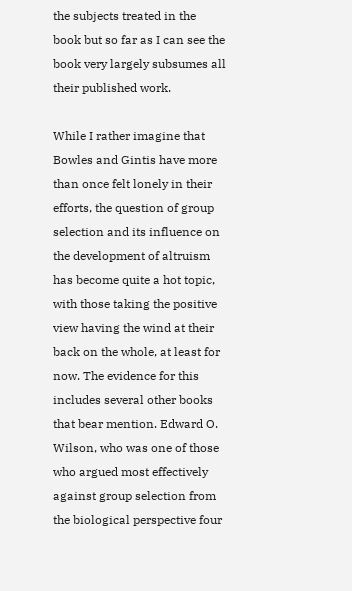the subjects treated in the book but so far as I can see the book very largely subsumes all their published work.

While I rather imagine that Bowles and Gintis have more than once felt lonely in their efforts, the question of group selection and its influence on the development of altruism has become quite a hot topic, with those taking the positive view having the wind at their back on the whole, at least for now. The evidence for this includes several other books that bear mention. Edward O. Wilson, who was one of those who argued most effectively against group selection from the biological perspective four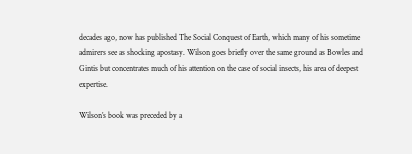decades ago, now has published The Social Conquest of Earth, which many of his sometime admirers see as shocking apostasy. Wilson goes briefly over the same ground as Bowles and Gintis but concentrates much of his attention on the case of social insects, his area of deepest expertise.

Wilson’s book was preceded by a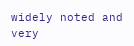widely noted and very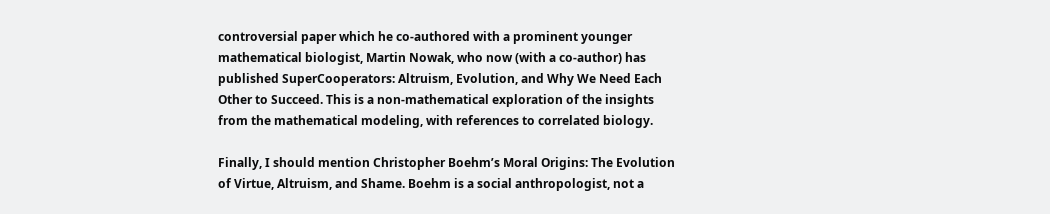controversial paper which he co-authored with a prominent younger mathematical biologist, Martin Nowak, who now (with a co-author) has published SuperCooperators: Altruism, Evolution, and Why We Need Each Other to Succeed. This is a non-mathematical exploration of the insights from the mathematical modeling, with references to correlated biology.

Finally, I should mention Christopher Boehm’s Moral Origins: The Evolution of Virtue, Altruism, and Shame. Boehm is a social anthropologist, not a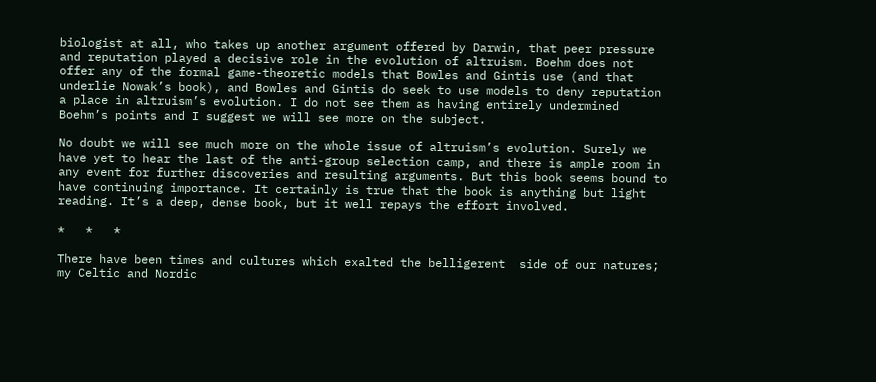biologist at all, who takes up another argument offered by Darwin, that peer pressure and reputation played a decisive role in the evolution of altruism. Boehm does not offer any of the formal game-theoretic models that Bowles and Gintis use (and that underlie Nowak’s book), and Bowles and Gintis do seek to use models to deny reputation a place in altruism’s evolution. I do not see them as having entirely undermined Boehm’s points and I suggest we will see more on the subject.

No doubt we will see much more on the whole issue of altruism’s evolution. Surely we have yet to hear the last of the anti-group selection camp, and there is ample room in any event for further discoveries and resulting arguments. But this book seems bound to have continuing importance. It certainly is true that the book is anything but light reading. It’s a deep, dense book, but it well repays the effort involved.

*   *   *

There have been times and cultures which exalted the belligerent  side of our natures; my Celtic and Nordic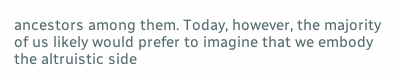ancestors among them. Today, however, the majority of us likely would prefer to imagine that we embody the altruistic side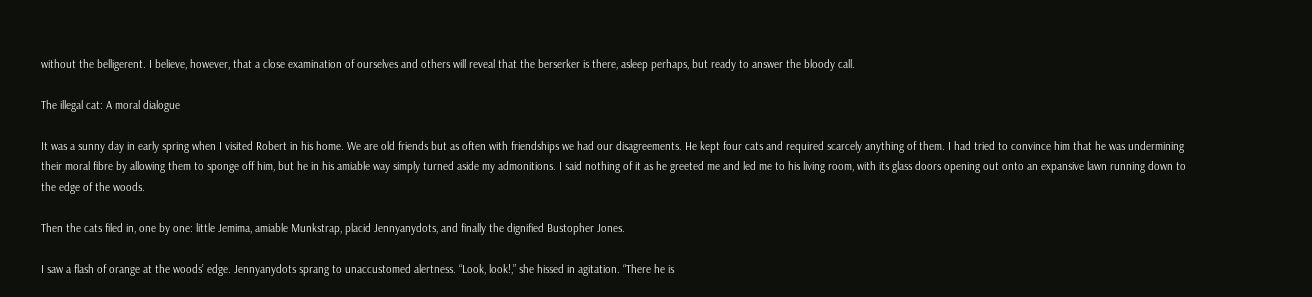without the belligerent. I believe, however, that a close examination of ourselves and others will reveal that the berserker is there, asleep perhaps, but ready to answer the bloody call.

The illegal cat: A moral dialogue

It was a sunny day in early spring when I visited Robert in his home. We are old friends but as often with friendships we had our disagreements. He kept four cats and required scarcely anything of them. I had tried to convince him that he was undermining their moral fibre by allowing them to sponge off him, but he in his amiable way simply turned aside my admonitions. I said nothing of it as he greeted me and led me to his living room, with its glass doors opening out onto an expansive lawn running down to the edge of the woods.

Then the cats filed in, one by one: little Jemima, amiable Munkstrap, placid Jennyanydots, and finally the dignified Bustopher Jones.

I saw a flash of orange at the woods’ edge. Jennyanydots sprang to unaccustomed alertness. “Look, look!,” she hissed in agitation. “There he is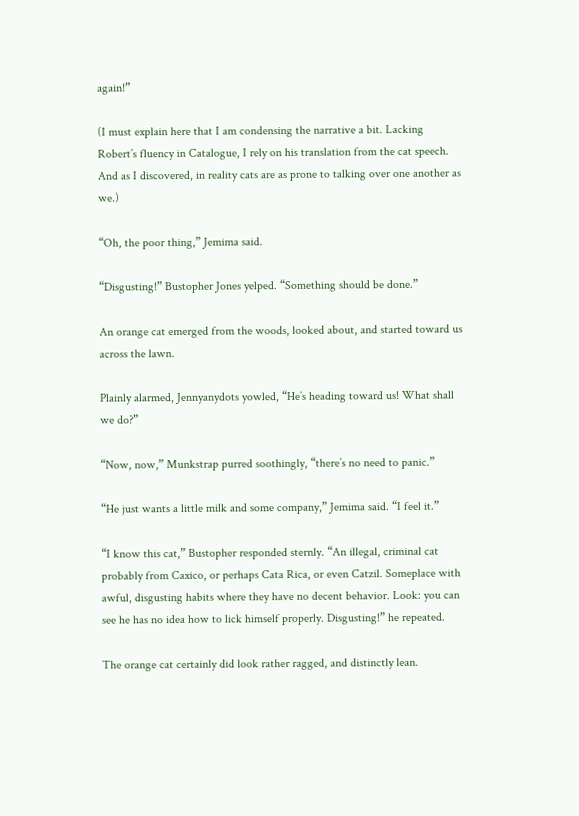again!”

(I must explain here that I am condensing the narrative a bit. Lacking Robert’s fluency in Catalogue, I rely on his translation from the cat speech. And as I discovered, in reality cats are as prone to talking over one another as we.)

“Oh, the poor thing,” Jemima said.

“Disgusting!” Bustopher Jones yelped. “Something should be done.”

An orange cat emerged from the woods, looked about, and started toward us across the lawn.

Plainly alarmed, Jennyanydots yowled, “He’s heading toward us! What shall we do?”

“Now, now,” Munkstrap purred soothingly, “there’s no need to panic.”

“He just wants a little milk and some company,” Jemima said. “I feel it.”

“I know this cat,” Bustopher responded sternly. “An illegal, criminal cat probably from Caxico, or perhaps Cata Rica, or even Catzil. Someplace with awful, disgusting habits where they have no decent behavior. Look: you can see he has no idea how to lick himself properly. Disgusting!” he repeated.

The orange cat certainly did look rather ragged, and distinctly lean.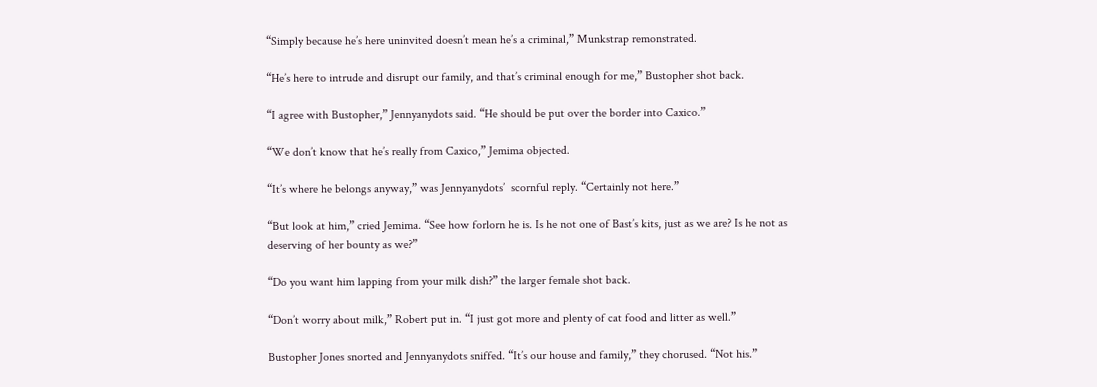“Simply because he’s here uninvited doesn’t mean he’s a criminal,” Munkstrap remonstrated.

“He’s here to intrude and disrupt our family, and that’s criminal enough for me,” Bustopher shot back.

“I agree with Bustopher,” Jennyanydots said. “He should be put over the border into Caxico.”

“We don’t know that he’s really from Caxico,” Jemima objected.

“It’s where he belongs anyway,” was Jennyanydots’  scornful reply. “Certainly not here.”

“But look at him,” cried Jemima. “See how forlorn he is. Is he not one of Bast’s kits, just as we are? Is he not as deserving of her bounty as we?”

“Do you want him lapping from your milk dish?” the larger female shot back.

“Don’t worry about milk,” Robert put in. “I just got more and plenty of cat food and litter as well.”

Bustopher Jones snorted and Jennyanydots sniffed. “It’s our house and family,” they chorused. “Not his.”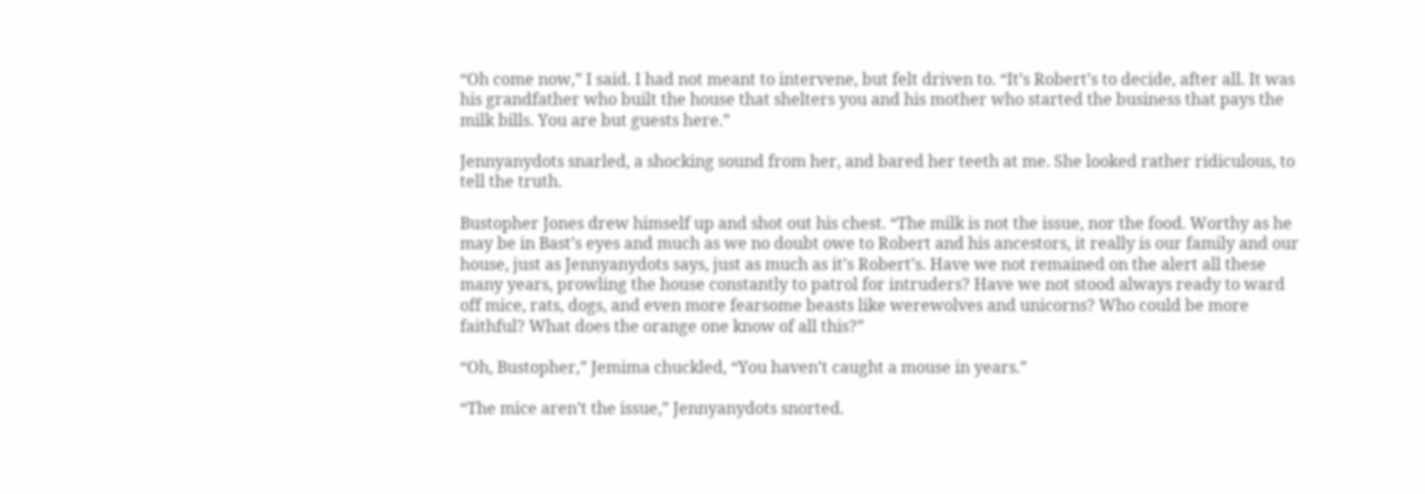“Oh come now,” I said. I had not meant to intervene, but felt driven to. “It’s Robert’s to decide, after all. It was his grandfather who built the house that shelters you and his mother who started the business that pays the milk bills. You are but guests here.”

Jennyanydots snarled, a shocking sound from her, and bared her teeth at me. She looked rather ridiculous, to tell the truth.

Bustopher Jones drew himself up and shot out his chest. “The milk is not the issue, nor the food. Worthy as he may be in Bast’s eyes and much as we no doubt owe to Robert and his ancestors, it really is our family and our house, just as Jennyanydots says, just as much as it’s Robert’s. Have we not remained on the alert all these many years, prowling the house constantly to patrol for intruders? Have we not stood always ready to ward off mice, rats, dogs, and even more fearsome beasts like werewolves and unicorns? Who could be more faithful? What does the orange one know of all this?”

“Oh, Bustopher,” Jemima chuckled, “You haven’t caught a mouse in years.”

“The mice aren’t the issue,” Jennyanydots snorted.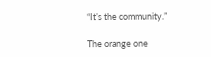“It’s the community.”

The orange one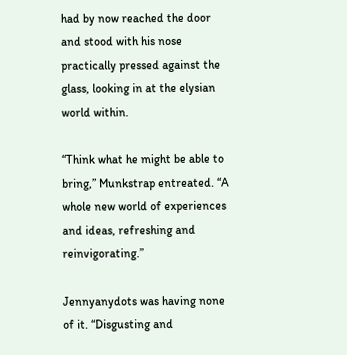had by now reached the door and stood with his nose practically pressed against the glass, looking in at the elysian world within.

“Think what he might be able to bring,” Munkstrap entreated. “A whole new world of experiences and ideas, refreshing and reinvigorating.”

Jennyanydots was having none of it. “Disgusting and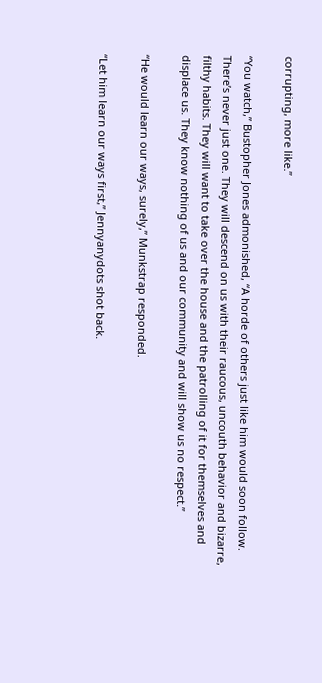corrupting, more like.”

“You watch,” Bustopher Jones admonished, “A horde of others just like him would soon follow. There’s never just one. They will descend on us with their raucous, uncouth behavior and bizarre, filthy habits. They will want to take over the house and the patrolling of it for themselves and displace us. They know nothing of us and our community and will show us no respect.”

“He would learn our ways, surely,” Munkstrap responded.

“Let him learn our ways first,” Jennyanydots shot back.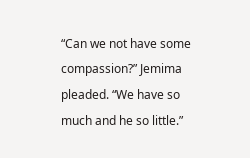“Can we not have some compassion?” Jemima pleaded. “We have so much and he so little.”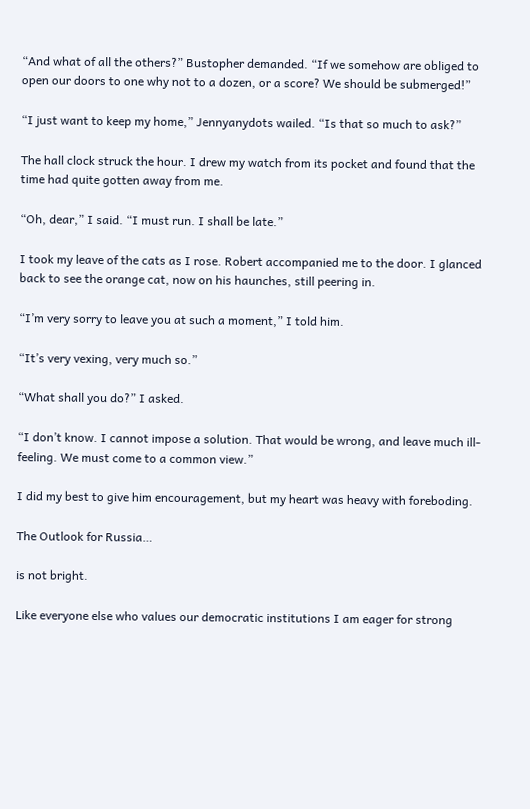“And what of all the others?” Bustopher demanded. “If we somehow are obliged to open our doors to one why not to a dozen, or a score? We should be submerged!”

“I just want to keep my home,” Jennyanydots wailed. “Is that so much to ask?”

The hall clock struck the hour. I drew my watch from its pocket and found that the time had quite gotten away from me.

“Oh, dear,” I said. “I must run. I shall be late.”

I took my leave of the cats as I rose. Robert accompanied me to the door. I glanced back to see the orange cat, now on his haunches, still peering in.

“I’m very sorry to leave you at such a moment,” I told him.

“It’s very vexing, very much so.”

“What shall you do?” I asked.

“I don’t know. I cannot impose a solution. That would be wrong, and leave much ill-feeling. We must come to a common view.”

I did my best to give him encouragement, but my heart was heavy with foreboding.

The Outlook for Russia…

is not bright.

Like everyone else who values our democratic institutions I am eager for strong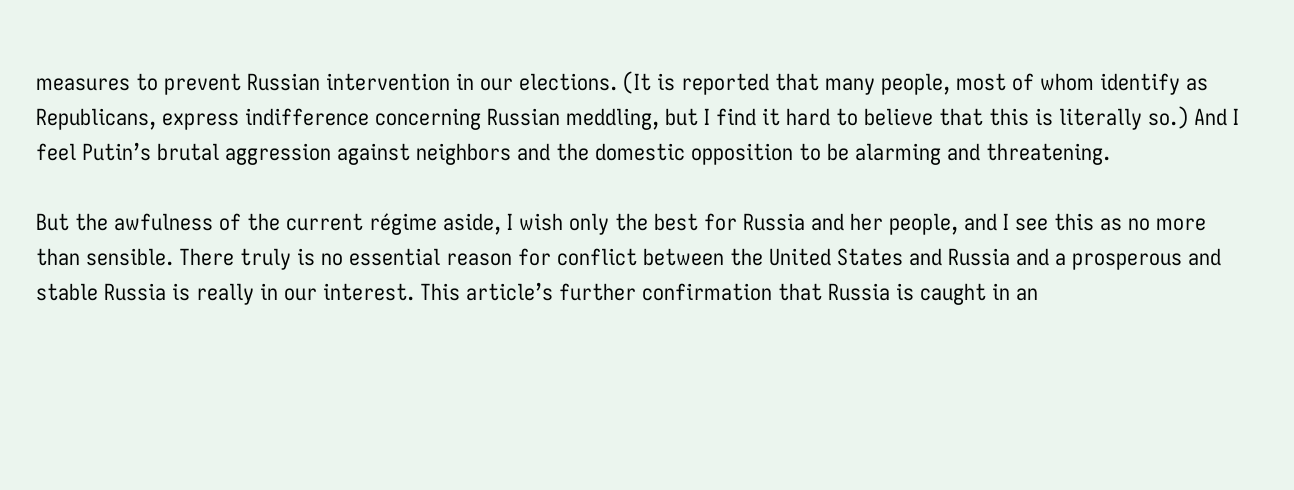measures to prevent Russian intervention in our elections. (It is reported that many people, most of whom identify as Republicans, express indifference concerning Russian meddling, but I find it hard to believe that this is literally so.) And I feel Putin’s brutal aggression against neighbors and the domestic opposition to be alarming and threatening.

But the awfulness of the current régime aside, I wish only the best for Russia and her people, and I see this as no more than sensible. There truly is no essential reason for conflict between the United States and Russia and a prosperous and stable Russia is really in our interest. This article’s further confirmation that Russia is caught in an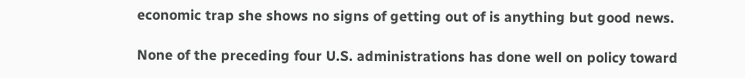economic trap she shows no signs of getting out of is anything but good news.

None of the preceding four U.S. administrations has done well on policy toward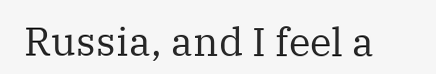Russia, and I feel a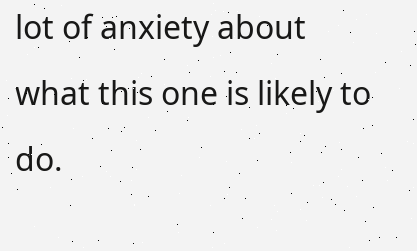lot of anxiety about what this one is likely to do.